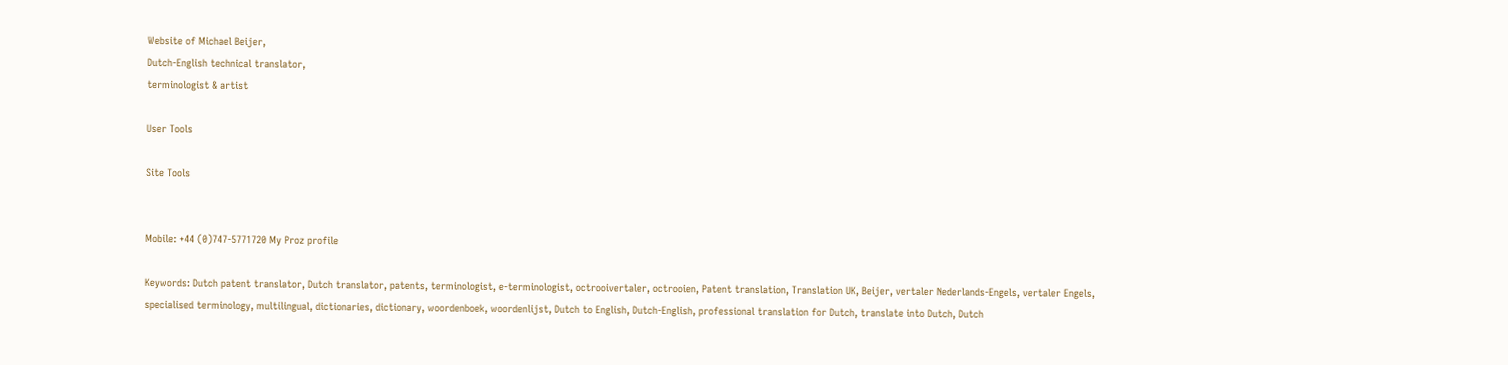Website of Michael Beijer,
Dutch-English technical translator,
terminologist & artist

User Tools

Site Tools


Mobile: +44 (0)747-5771720 My Proz profile

Keywords: Dutch patent translator, Dutch translator, patents, terminologist, e-terminologist, octrooivertaler, octrooien, Patent translation, Translation UK, Beijer, vertaler Nederlands-Engels, vertaler Engels, specialised terminology, multilingual, dictionaries, dictionary, woordenboek, woordenlijst, Dutch to English, Dutch-English, professional translation for Dutch, translate into Dutch, Dutch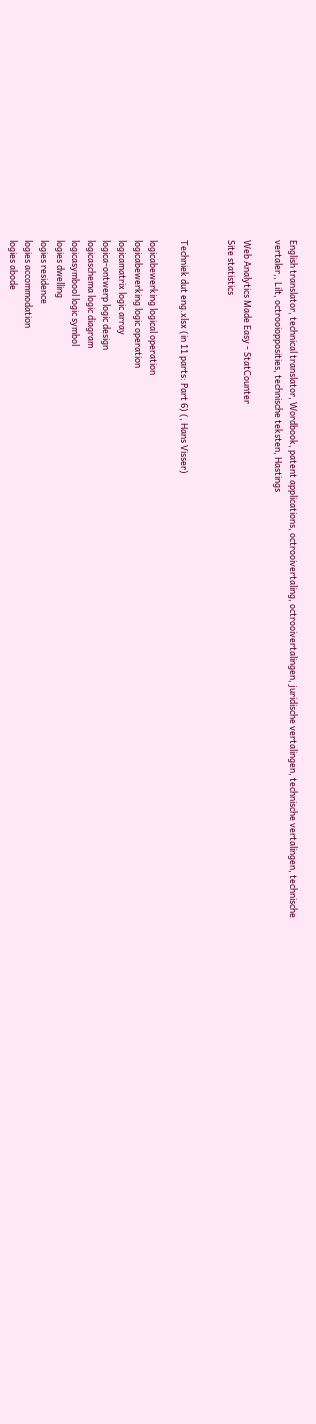English translator, technical translator, Wordbook, patent applications, octrooivertaling, octrooivertalingen, juridische vertalingen, technische vertalingen, technische vertaler,, Lilt, octrooiopposities, technische teksten, Hastings

Web Analytics Made Easy - StatCounter
Site statistics


Techniek dut eng.xlsx (in 11 parts: Part 6) (, Hans Visser)

logicabewerking logical operation
logicabewerking logic operation
logicamatrix logic array
logica-ontwerp logic design
logicaschema logic diagram
logicasymbool logic symbol
logies dwelling
logies residence
logies accommodation
logies abode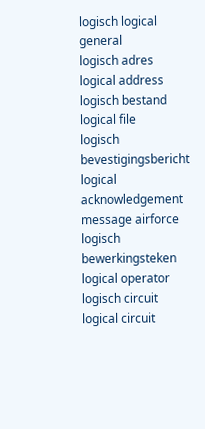logisch logical general
logisch adres logical address
logisch bestand logical file
logisch bevestigingsbericht logical acknowledgement message airforce
logisch bewerkingsteken logical operator
logisch circuit logical circuit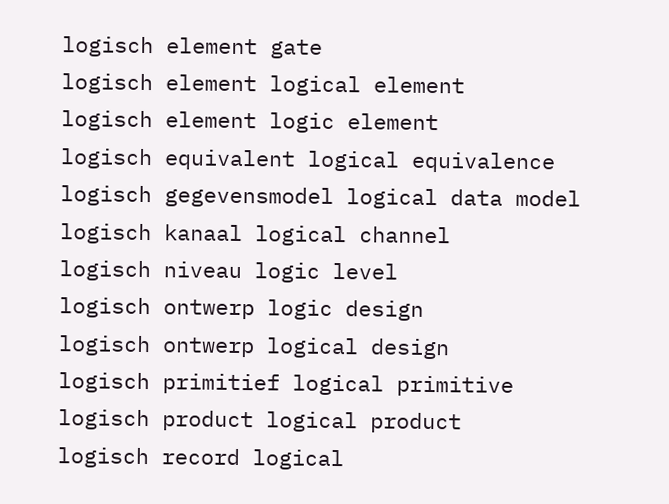logisch element gate
logisch element logical element
logisch element logic element
logisch equivalent logical equivalence
logisch gegevensmodel logical data model
logisch kanaal logical channel
logisch niveau logic level
logisch ontwerp logic design
logisch ontwerp logical design
logisch primitief logical primitive
logisch product logical product
logisch record logical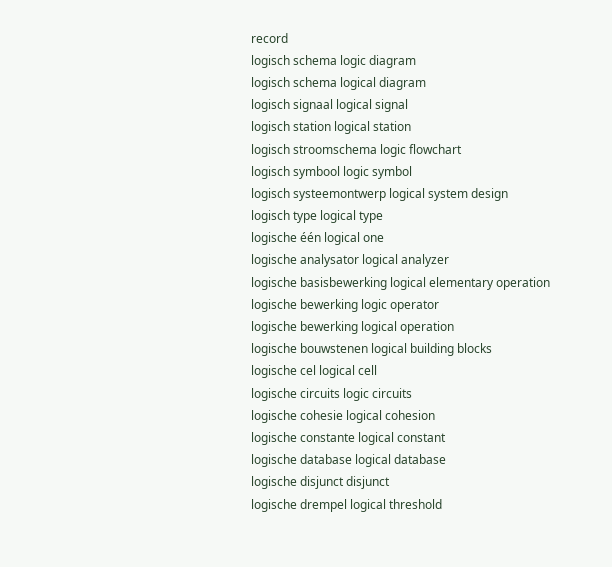record
logisch schema logic diagram
logisch schema logical diagram
logisch signaal logical signal
logisch station logical station
logisch stroomschema logic flowchart
logisch symbool logic symbol
logisch systeemontwerp logical system design
logisch type logical type
logische één logical one
logische analysator logical analyzer
logische basisbewerking logical elementary operation
logische bewerking logic operator
logische bewerking logical operation
logische bouwstenen logical building blocks
logische cel logical cell
logische circuits logic circuits
logische cohesie logical cohesion
logische constante logical constant
logische database logical database
logische disjunct disjunct
logische drempel logical threshold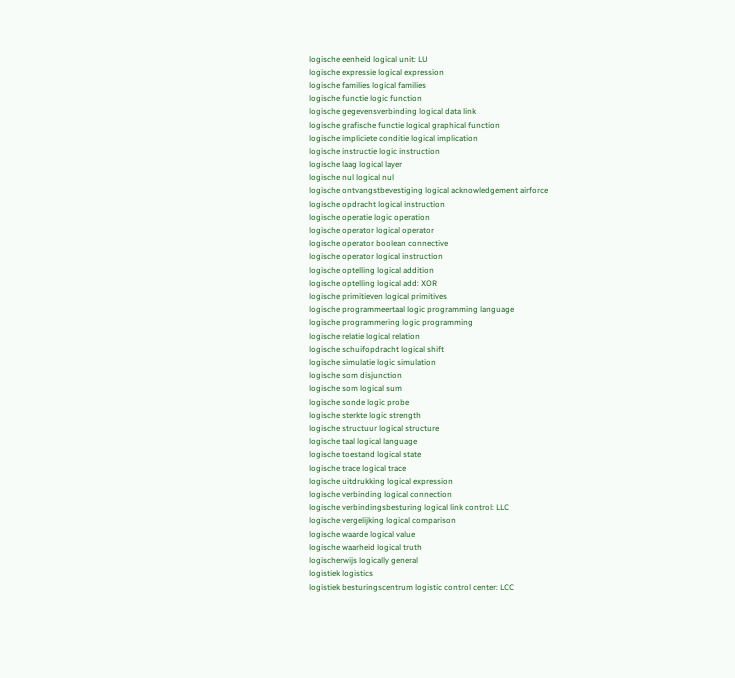logische eenheid logical unit: LU
logische expressie logical expression
logische families logical families
logische functie logic function
logische gegevensverbinding logical data link
logische grafische functie logical graphical function
logische impliciete conditie logical implication
logische instructie logic instruction
logische laag logical layer
logische nul logical nul
logische ontvangstbevestiging logical acknowledgement airforce
logische opdracht logical instruction
logische operatie logic operation
logische operator logical operator
logische operator boolean connective
logische operator logical instruction
logische optelling logical addition
logische optelling logical add: XOR
logische primitieven logical primitives
logische programmeertaal logic programming language
logische programmering logic programming
logische relatie logical relation
logische schuifopdracht logical shift
logische simulatie logic simulation
logische som disjunction
logische som logical sum
logische sonde logic probe
logische sterkte logic strength
logische structuur logical structure
logische taal logical language
logische toestand logical state
logische trace logical trace
logische uitdrukking logical expression
logische verbinding logical connection
logische verbindingsbesturing logical link control: LLC
logische vergelijking logical comparison
logische waarde logical value
logische waarheid logical truth
logischerwijs logically general
logistiek logistics
logistiek besturingscentrum logistic control center: LCC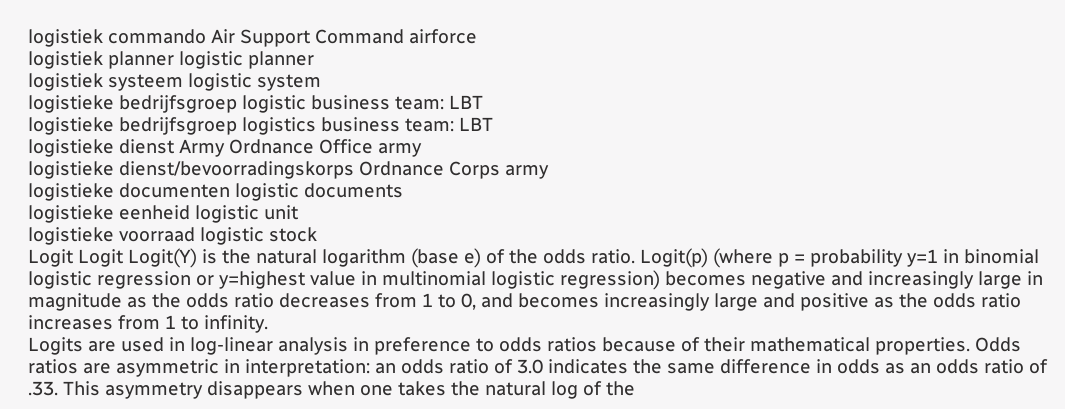logistiek commando Air Support Command airforce
logistiek planner logistic planner
logistiek systeem logistic system
logistieke bedrijfsgroep logistic business team: LBT
logistieke bedrijfsgroep logistics business team: LBT
logistieke dienst Army Ordnance Office army
logistieke dienst/bevoorradingskorps Ordnance Corps army
logistieke documenten logistic documents
logistieke eenheid logistic unit
logistieke voorraad logistic stock
Logit Logit Logit(Y) is the natural logarithm (base e) of the odds ratio. Logit(p) (where p = probability y=1 in binomial logistic regression or y=highest value in multinomial logistic regression) becomes negative and increasingly large in magnitude as the odds ratio decreases from 1 to 0, and becomes increasingly large and positive as the odds ratio increases from 1 to infinity.
Logits are used in log-linear analysis in preference to odds ratios because of their mathematical properties. Odds ratios are asymmetric in interpretation: an odds ratio of 3.0 indicates the same difference in odds as an odds ratio of .33. This asymmetry disappears when one takes the natural log of the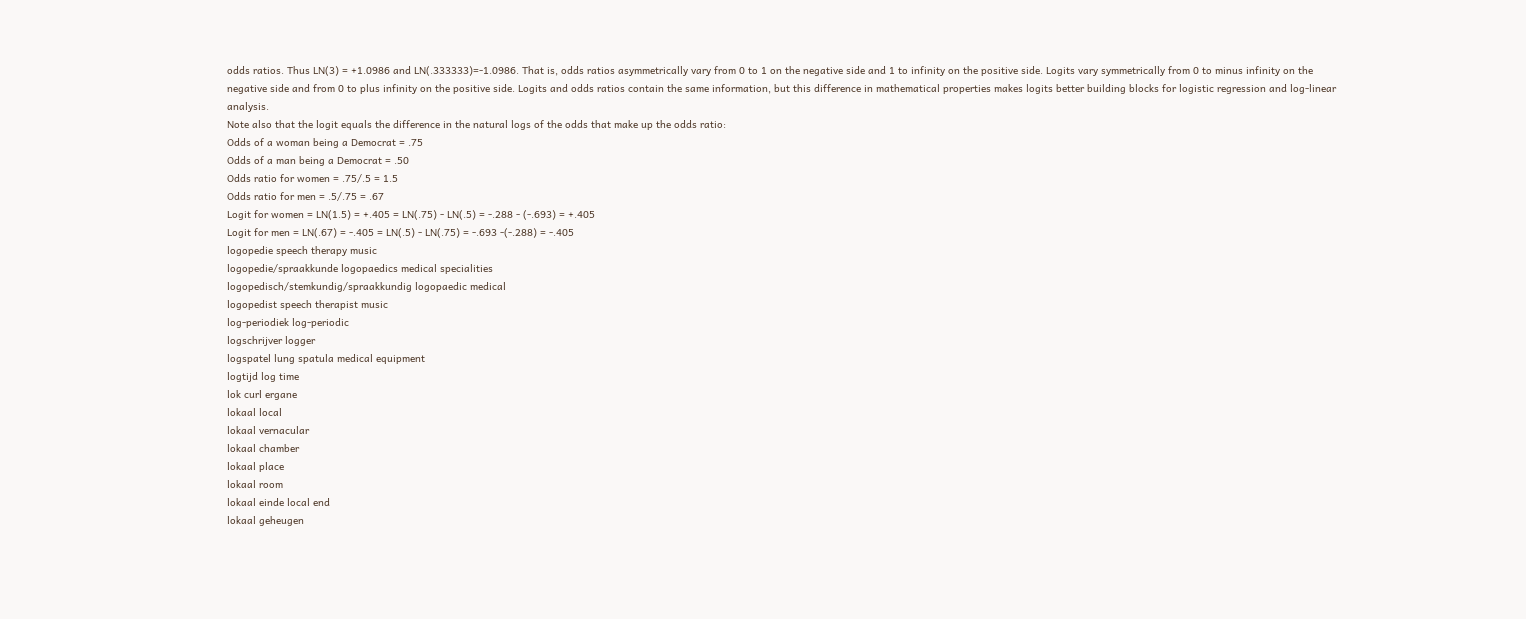odds ratios. Thus LN(3) = +1.0986 and LN(.333333)=-1.0986. That is, odds ratios asymmetrically vary from 0 to 1 on the negative side and 1 to infinity on the positive side. Logits vary symmetrically from 0 to minus infinity on the negative side and from 0 to plus infinity on the positive side. Logits and odds ratios contain the same information, but this difference in mathematical properties makes logits better building blocks for logistic regression and log-linear analysis.
Note also that the logit equals the difference in the natural logs of the odds that make up the odds ratio:
Odds of a woman being a Democrat = .75
Odds of a man being a Democrat = .50
Odds ratio for women = .75/.5 = 1.5
Odds ratio for men = .5/.75 = .67
Logit for women = LN(1.5) = +.405 = LN(.75) - LN(.5) = -.288 - (-.693) = +.405
Logit for men = LN(.67) = -.405 = LN(.5) - LN(.75) = -.693 -(-.288) = -.405
logopedie speech therapy music
logopedie/spraakkunde logopaedics medical specialities
logopedisch/stemkundig/spraakkundig logopaedic medical
logopedist speech therapist music
log-periodiek log-periodic
logschrijver logger
logspatel lung spatula medical equipment
logtijd log time
lok curl ergane
lokaal local
lokaal vernacular
lokaal chamber
lokaal place
lokaal room
lokaal einde local end
lokaal geheugen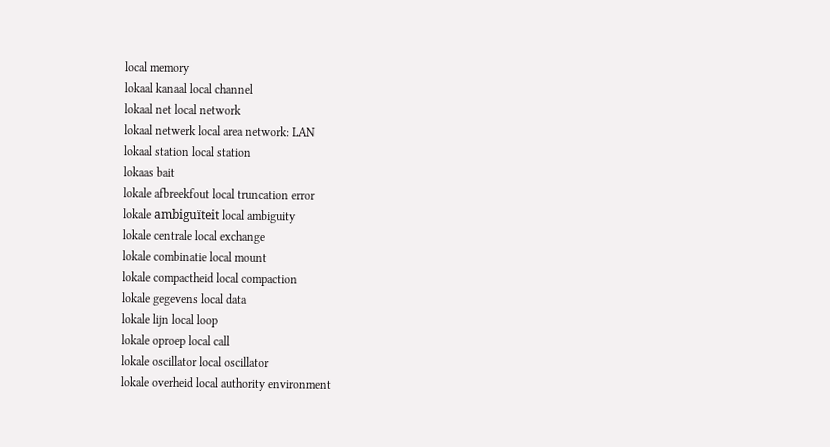local memory
lokaal kanaal local channel
lokaal net local network
lokaal netwerk local area network: LAN
lokaal station local station
lokaas bait
lokale afbreekfout local truncation error
lokale ambiguïteit local ambiguity
lokale centrale local exchange
lokale combinatie local mount
lokale compactheid local compaction
lokale gegevens local data
lokale lijn local loop
lokale oproep local call
lokale oscillator local oscillator
lokale overheid local authority environment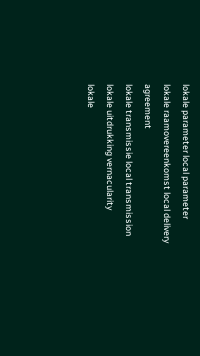lokale parameter local parameter
lokale raamovereenkomst local delivery agreement
lokale transmissie local transmission
lokale uitdrukking vernacularity
lokale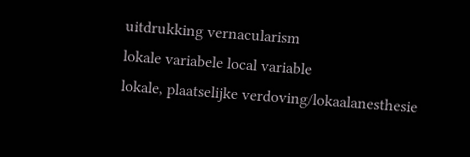uitdrukking vernacularism
lokale variabele local variable
lokale, plaatselijke verdoving/lokaalanesthesie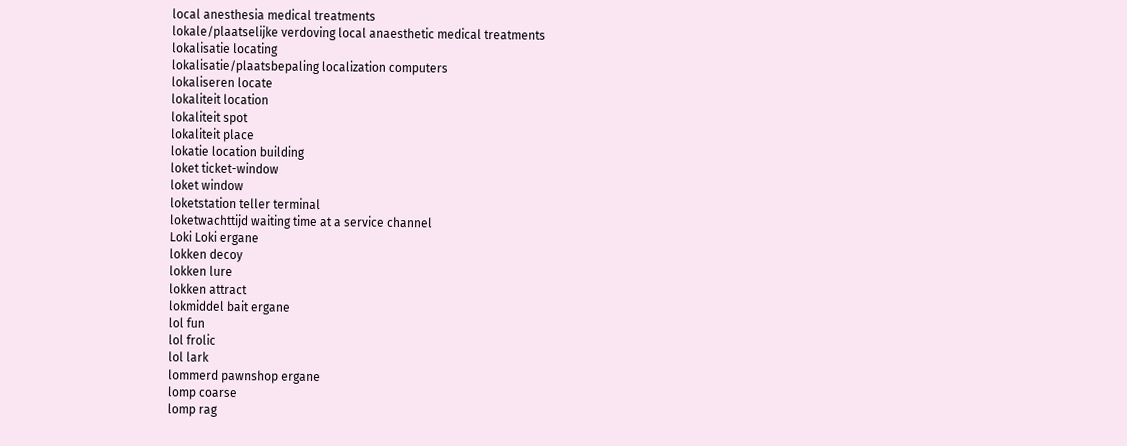local anesthesia medical treatments
lokale/plaatselijke verdoving local anaesthetic medical treatments
lokalisatie locating
lokalisatie/plaatsbepaling localization computers
lokaliseren locate
lokaliteit location
lokaliteit spot
lokaliteit place
lokatie location building
loket ticket-window
loket window
loketstation teller terminal
loketwachttijd waiting time at a service channel
Loki Loki ergane
lokken decoy
lokken lure
lokken attract
lokmiddel bait ergane
lol fun
lol frolic
lol lark
lommerd pawnshop ergane
lomp coarse
lomp rag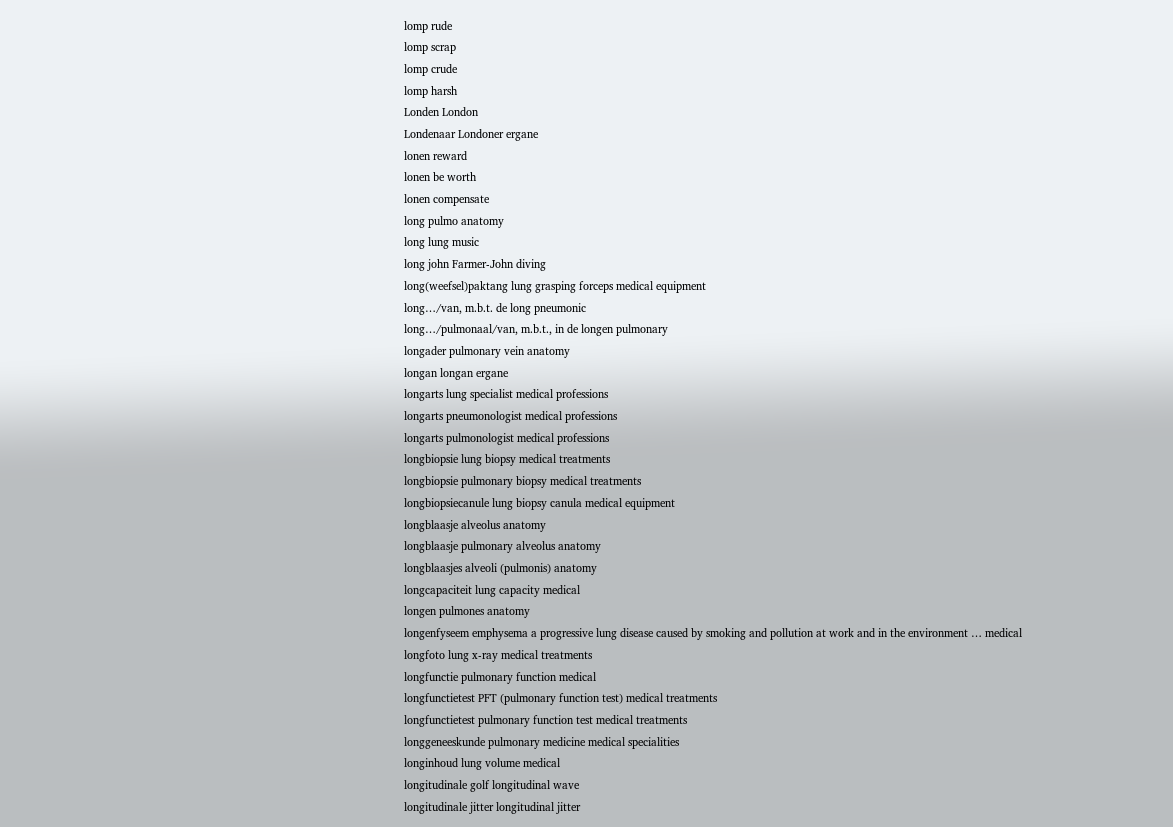lomp rude
lomp scrap
lomp crude
lomp harsh
Londen London
Londenaar Londoner ergane
lonen reward
lonen be worth
lonen compensate
long pulmo anatomy
long lung music
long john Farmer-John diving
long(weefsel)paktang lung grasping forceps medical equipment
long…/van, m.b.t. de long pneumonic
long…/pulmonaal/van, m.b.t., in de longen pulmonary
longader pulmonary vein anatomy
longan longan ergane
longarts lung specialist medical professions
longarts pneumonologist medical professions
longarts pulmonologist medical professions
longbiopsie lung biopsy medical treatments
longbiopsie pulmonary biopsy medical treatments
longbiopsiecanule lung biopsy canula medical equipment
longblaasje alveolus anatomy
longblaasje pulmonary alveolus anatomy
longblaasjes alveoli (pulmonis) anatomy
longcapaciteit lung capacity medical
longen pulmones anatomy
longenfyseem emphysema a progressive lung disease caused by smoking and pollution at work and in the environment … medical
longfoto lung x-ray medical treatments
longfunctie pulmonary function medical
longfunctietest PFT (pulmonary function test) medical treatments
longfunctietest pulmonary function test medical treatments
longgeneeskunde pulmonary medicine medical specialities
longinhoud lung volume medical
longitudinale golf longitudinal wave
longitudinale jitter longitudinal jitter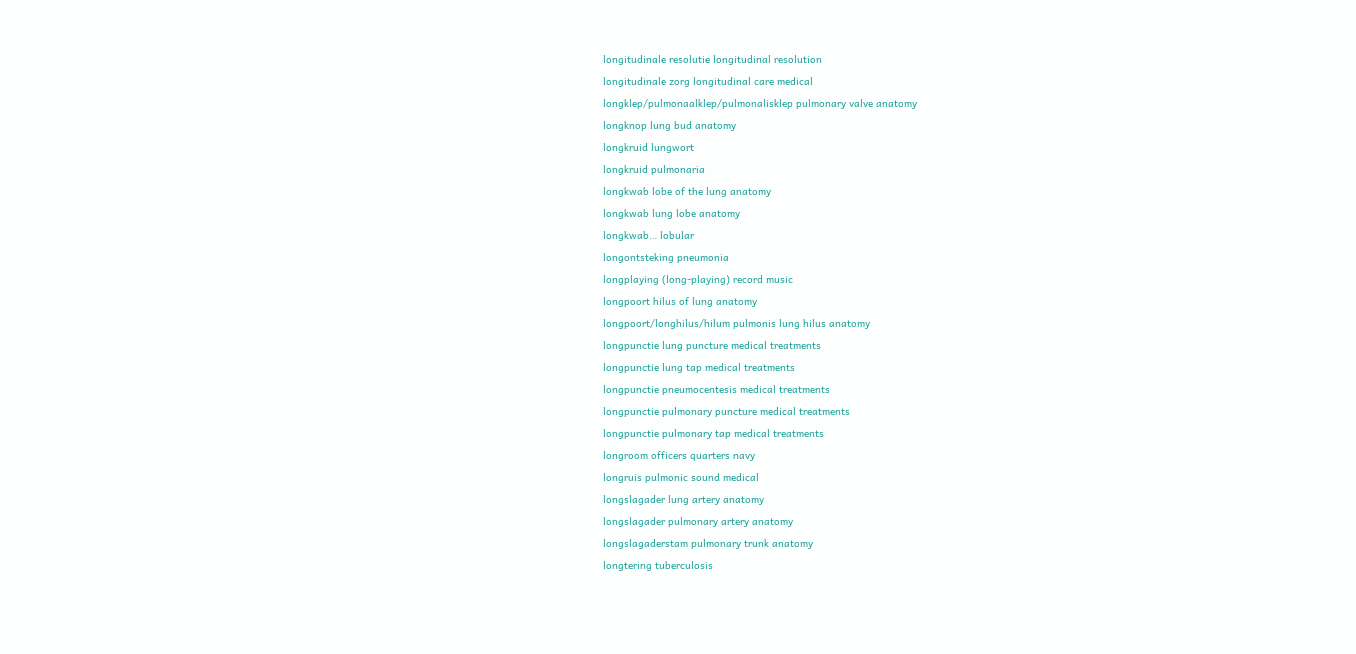longitudinale resolutie longitudinal resolution
longitudinale zorg longitudinal care medical
longklep/pulmonaalklep/pulmonalisklep pulmonary valve anatomy
longknop lung bud anatomy
longkruid lungwort
longkruid pulmonaria
longkwab lobe of the lung anatomy
longkwab lung lobe anatomy
longkwab… lobular
longontsteking pneumonia
longplaying (long-playing) record music
longpoort hilus of lung anatomy
longpoort/longhilus/hilum pulmonis lung hilus anatomy
longpunctie lung puncture medical treatments
longpunctie lung tap medical treatments
longpunctie pneumocentesis medical treatments
longpunctie pulmonary puncture medical treatments
longpunctie pulmonary tap medical treatments
longroom officers quarters navy
longruis pulmonic sound medical
longslagader lung artery anatomy
longslagader pulmonary artery anatomy
longslagaderstam pulmonary trunk anatomy
longtering tuberculosis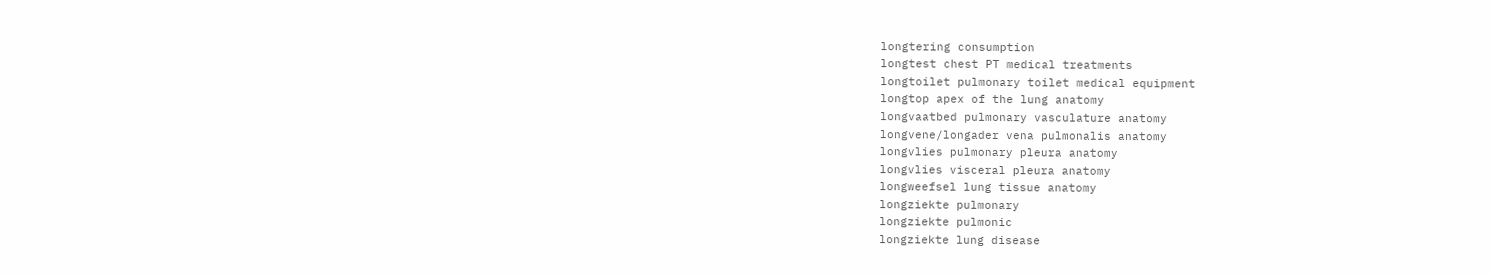longtering consumption
longtest chest PT medical treatments
longtoilet pulmonary toilet medical equipment
longtop apex of the lung anatomy
longvaatbed pulmonary vasculature anatomy
longvene/longader vena pulmonalis anatomy
longvlies pulmonary pleura anatomy
longvlies visceral pleura anatomy
longweefsel lung tissue anatomy
longziekte pulmonary
longziekte pulmonic
longziekte lung disease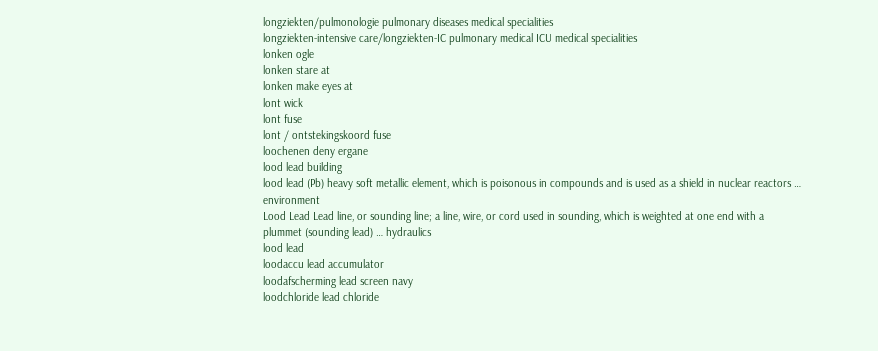longziekten/pulmonologie pulmonary diseases medical specialities
longziekten-intensive care/longziekten-IC pulmonary medical ICU medical specialities
lonken ogle
lonken stare at
lonken make eyes at
lont wick
lont fuse
lont / ontstekingskoord fuse
loochenen deny ergane
lood lead building
lood lead (Pb) heavy soft metallic element, which is poisonous in compounds and is used as a shield in nuclear reactors … environment
Lood Lead Lead line, or sounding line; a line, wire, or cord used in sounding, which is weighted at one end with a plummet (sounding lead) … hydraulics
lood lead
loodaccu lead accumulator
loodafscherming lead screen navy
loodchloride lead chloride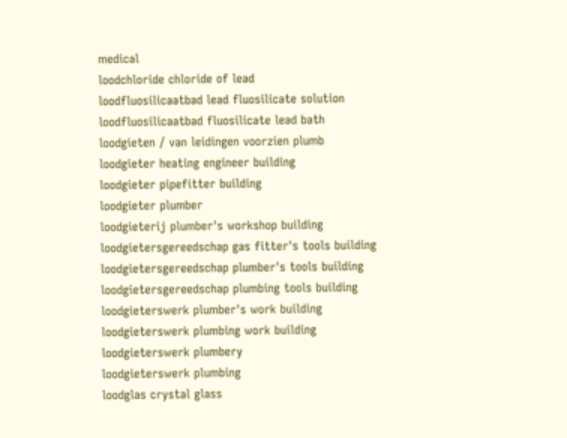medical
loodchloride chloride of lead
loodfluosilicaatbad lead fluosilicate solution
loodfluosilicaatbad fluosilicate lead bath
loodgieten / van leidingen voorzien plumb
loodgieter heating engineer building
loodgieter pipefitter building
loodgieter plumber
loodgieterij plumber's workshop building
loodgietersgereedschap gas fitter's tools building
loodgietersgereedschap plumber's tools building
loodgietersgereedschap plumbing tools building
loodgieterswerk plumber's work building
loodgieterswerk plumbing work building
loodgieterswerk plumbery
loodgieterswerk plumbing
loodglas crystal glass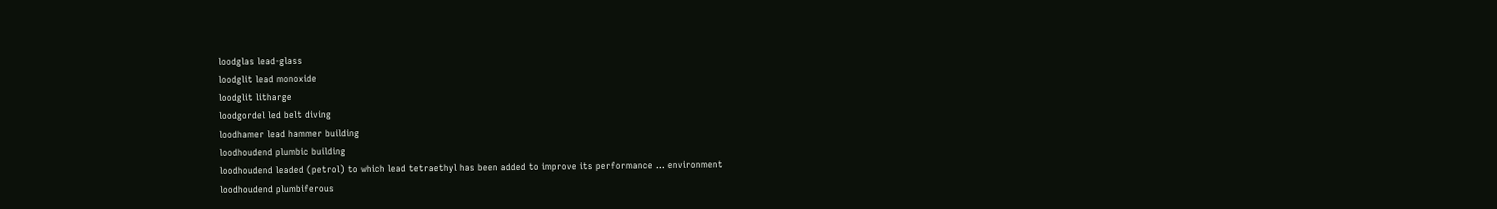loodglas lead-glass
loodglit lead monoxide
loodglit litharge
loodgordel led belt diving
loodhamer lead hammer building
loodhoudend plumbic building
loodhoudend leaded (petrol) to which lead tetraethyl has been added to improve its performance … environment
loodhoudend plumbiferous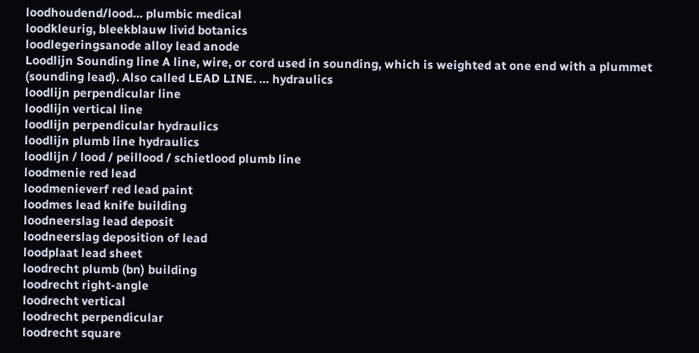loodhoudend/lood… plumbic medical
loodkleurig, bleekblauw livid botanics
loodlegeringsanode alloy lead anode
Loodlijn Sounding line A line, wire, or cord used in sounding, which is weighted at one end with a plummet (sounding lead). Also called LEAD LINE. … hydraulics
loodlijn perpendicular line
loodlijn vertical line
loodlijn perpendicular hydraulics
loodlijn plumb line hydraulics
loodlijn / lood / peillood / schietlood plumb line
loodmenie red lead
loodmenieverf red lead paint
loodmes lead knife building
loodneerslag lead deposit
loodneerslag deposition of lead
loodplaat lead sheet
loodrecht plumb (bn) building
loodrecht right-angle
loodrecht vertical
loodrecht perpendicular
loodrecht square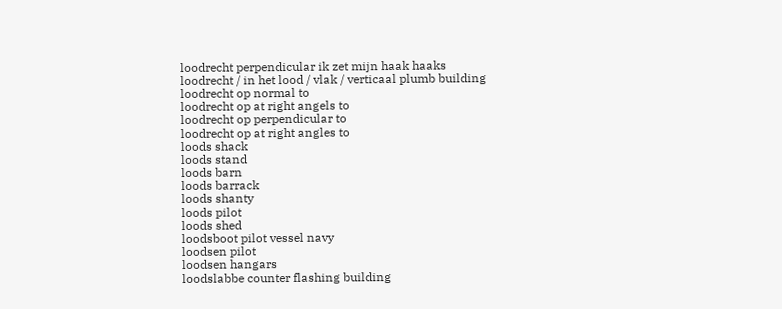loodrecht perpendicular ik zet mijn haak haaks
loodrecht / in het lood / vlak / verticaal plumb building
loodrecht op normal to
loodrecht op at right angels to
loodrecht op perpendicular to
loodrecht op at right angles to
loods shack
loods stand
loods barn
loods barrack
loods shanty
loods pilot
loods shed
loodsboot pilot vessel navy
loodsen pilot
loodsen hangars
loodslabbe counter flashing building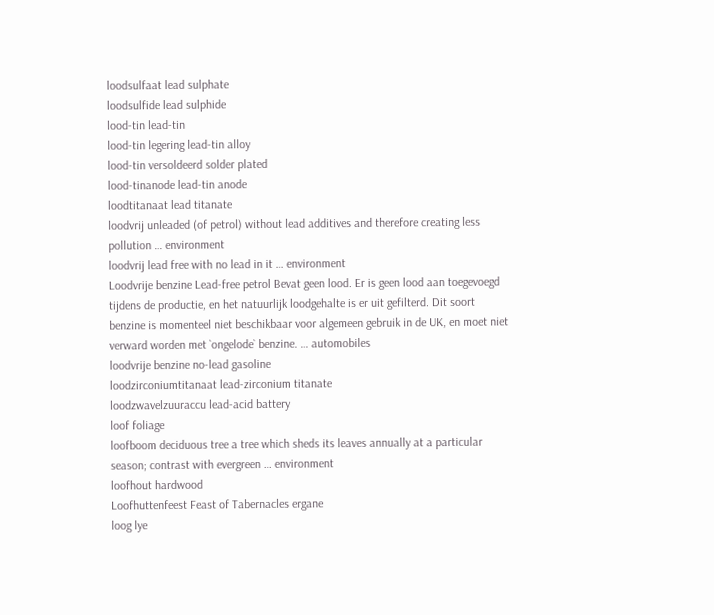loodsulfaat lead sulphate
loodsulfide lead sulphide
lood-tin lead-tin
lood-tin legering lead-tin alloy
lood-tin versoldeerd solder plated
lood-tinanode lead-tin anode
loodtitanaat lead titanate
loodvrij unleaded (of petrol) without lead additives and therefore creating less pollution … environment
loodvrij lead free with no lead in it … environment
Loodvrije benzine Lead-free petrol Bevat geen lood. Er is geen lood aan toegevoegd tijdens de productie, en het natuurlijk loodgehalte is er uit gefilterd. Dit soort benzine is momenteel niet beschikbaar voor algemeen gebruik in de UK, en moet niet verward worden met `ongelode` benzine. … automobiles
loodvrije benzine no-lead gasoline
loodzirconiumtitanaat lead-zirconium titanate
loodzwavelzuuraccu lead-acid battery
loof foliage
loofboom deciduous tree a tree which sheds its leaves annually at a particular season; contrast with evergreen … environment
loofhout hardwood
Loofhuttenfeest Feast of Tabernacles ergane
loog lye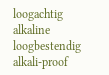loogachtig alkaline
loogbestendig alkali-proof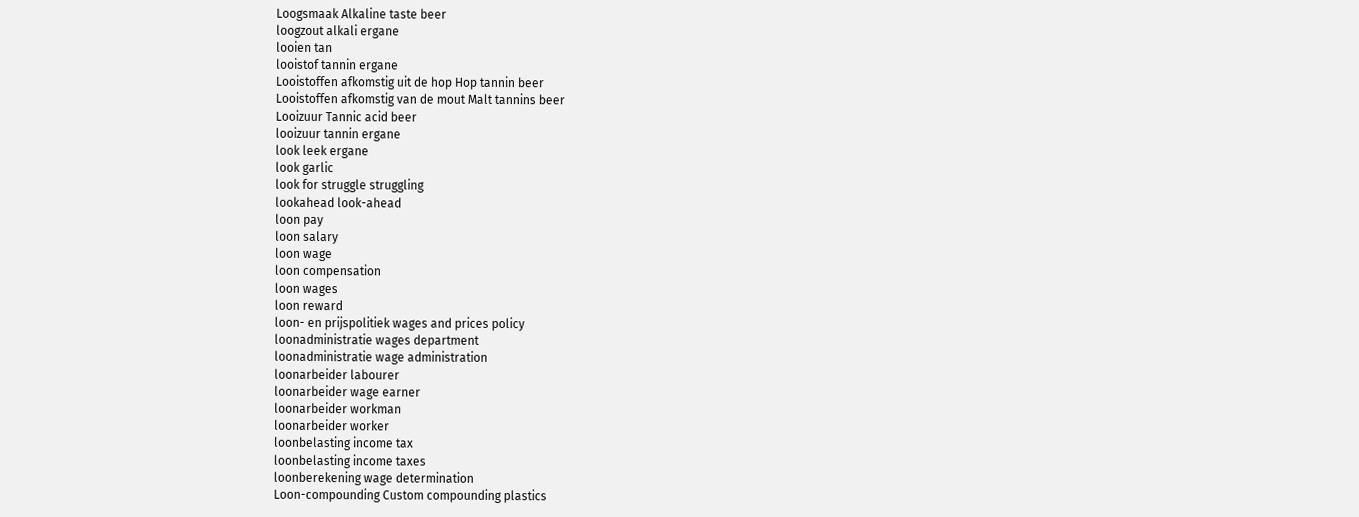Loogsmaak Alkaline taste beer
loogzout alkali ergane
looien tan
looistof tannin ergane
Looistoffen afkomstig uit de hop Hop tannin beer
Looistoffen afkomstig van de mout Malt tannins beer
Looizuur Tannic acid beer
looizuur tannin ergane
look leek ergane
look garlic
look for struggle struggling
lookahead look-ahead
loon pay
loon salary
loon wage
loon compensation
loon wages
loon reward
loon- en prijspolitiek wages and prices policy
loonadministratie wages department
loonadministratie wage administration
loonarbeider labourer
loonarbeider wage earner
loonarbeider workman
loonarbeider worker
loonbelasting income tax
loonbelasting income taxes
loonberekening wage determination
Loon-compounding Custom compounding plastics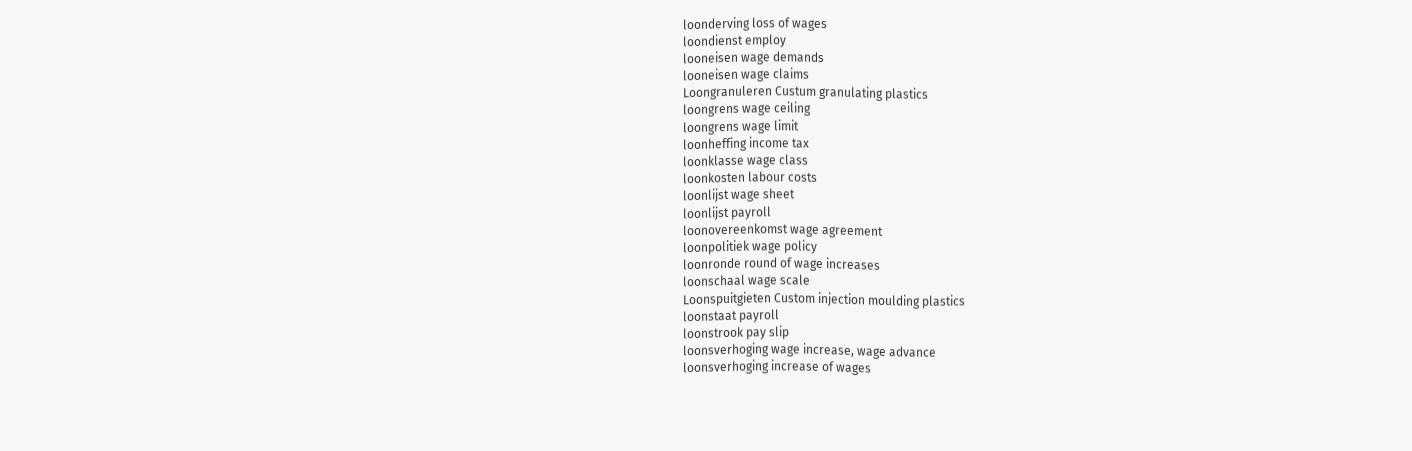loonderving loss of wages
loondienst employ
looneisen wage demands
looneisen wage claims
Loongranuleren Custum granulating plastics
loongrens wage ceiling
loongrens wage limit
loonheffing income tax
loonklasse wage class
loonkosten labour costs
loonlijst wage sheet
loonlijst payroll
loonovereenkomst wage agreement
loonpolitiek wage policy
loonronde round of wage increases
loonschaal wage scale
Loonspuitgieten Custom injection moulding plastics
loonstaat payroll
loonstrook pay slip
loonsverhoging wage increase, wage advance
loonsverhoging increase of wages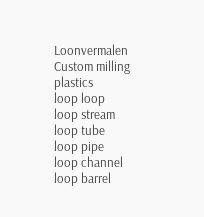Loonvermalen Custom milling plastics
loop loop
loop stream
loop tube
loop pipe
loop channel
loop barrel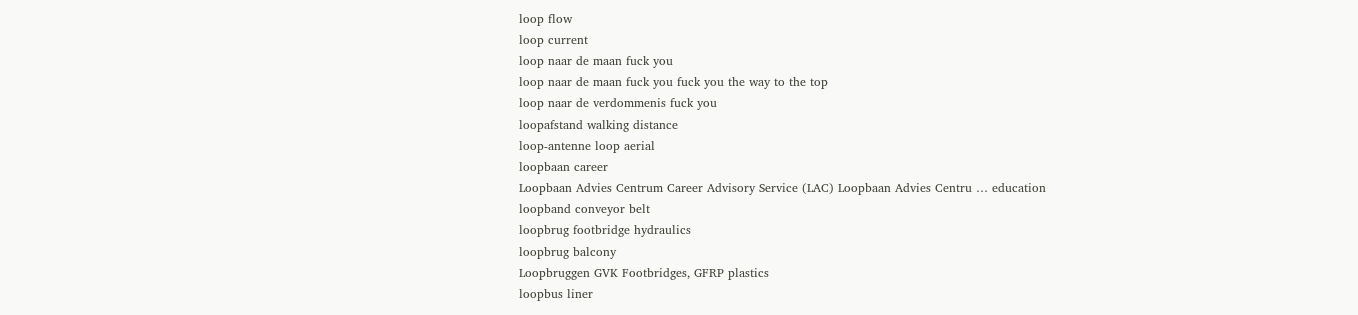loop flow
loop current
loop naar de maan fuck you
loop naar de maan fuck you fuck you the way to the top
loop naar de verdommenis fuck you
loopafstand walking distance
loop-antenne loop aerial
loopbaan career
Loopbaan Advies Centrum Career Advisory Service (LAC) Loopbaan Advies Centru … education
loopband conveyor belt
loopbrug footbridge hydraulics
loopbrug balcony
Loopbruggen GVK Footbridges, GFRP plastics
loopbus liner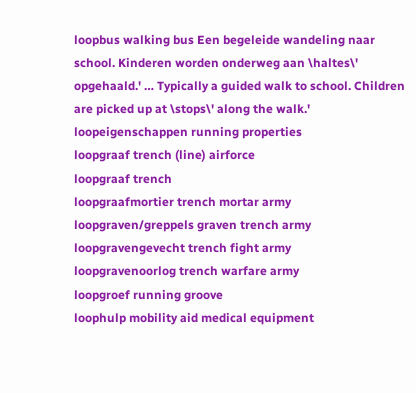loopbus walking bus Een begeleide wandeling naar school. Kinderen worden onderweg aan \haltes\' opgehaald.' … Typically a guided walk to school. Children are picked up at \stops\' along the walk.'
loopeigenschappen running properties
loopgraaf trench (line) airforce
loopgraaf trench
loopgraafmortier trench mortar army
loopgraven/greppels graven trench army
loopgravengevecht trench fight army
loopgravenoorlog trench warfare army
loopgroef running groove
loophulp mobility aid medical equipment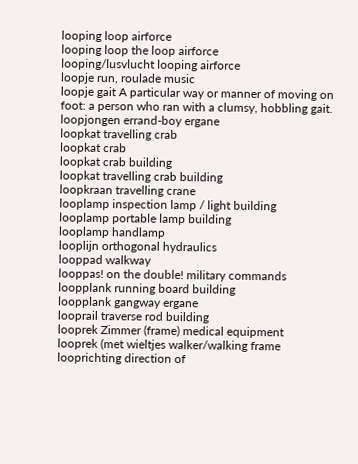looping loop airforce
looping loop the loop airforce
looping/lusvlucht looping airforce
loopje run, roulade music
loopje gait A particular way or manner of moving on foot: a person who ran with a clumsy, hobbling gait.
loopjongen errand-boy ergane
loopkat travelling crab
loopkat crab
loopkat crab building
loopkat travelling crab building
loopkraan travelling crane
looplamp inspection lamp / light building
looplamp portable lamp building
looplamp handlamp
looplijn orthogonal hydraulics
looppad walkway
looppas! on the double! military commands
loopplank running board building
loopplank gangway ergane
looprail traverse rod building
looprek Zimmer (frame) medical equipment
looprek (met wieltjes walker/walking frame
looprichting direction of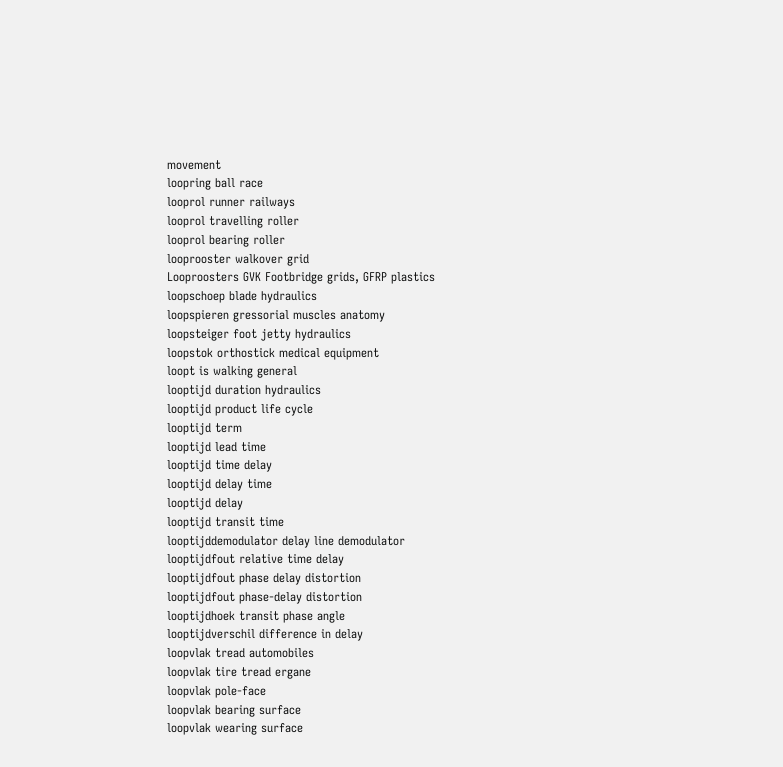movement
loopring ball race
looprol runner railways
looprol travelling roller
looprol bearing roller
looprooster walkover grid
Looproosters GVK Footbridge grids, GFRP plastics
loopschoep blade hydraulics
loopspieren gressorial muscles anatomy
loopsteiger foot jetty hydraulics
loopstok orthostick medical equipment
loopt is walking general
looptijd duration hydraulics
looptijd product life cycle
looptijd term
looptijd lead time
looptijd time delay
looptijd delay time
looptijd delay
looptijd transit time
looptijddemodulator delay line demodulator
looptijdfout relative time delay
looptijdfout phase delay distortion
looptijdfout phase-delay distortion
looptijdhoek transit phase angle
looptijdverschil difference in delay
loopvlak tread automobiles
loopvlak tire tread ergane
loopvlak pole-face
loopvlak bearing surface
loopvlak wearing surface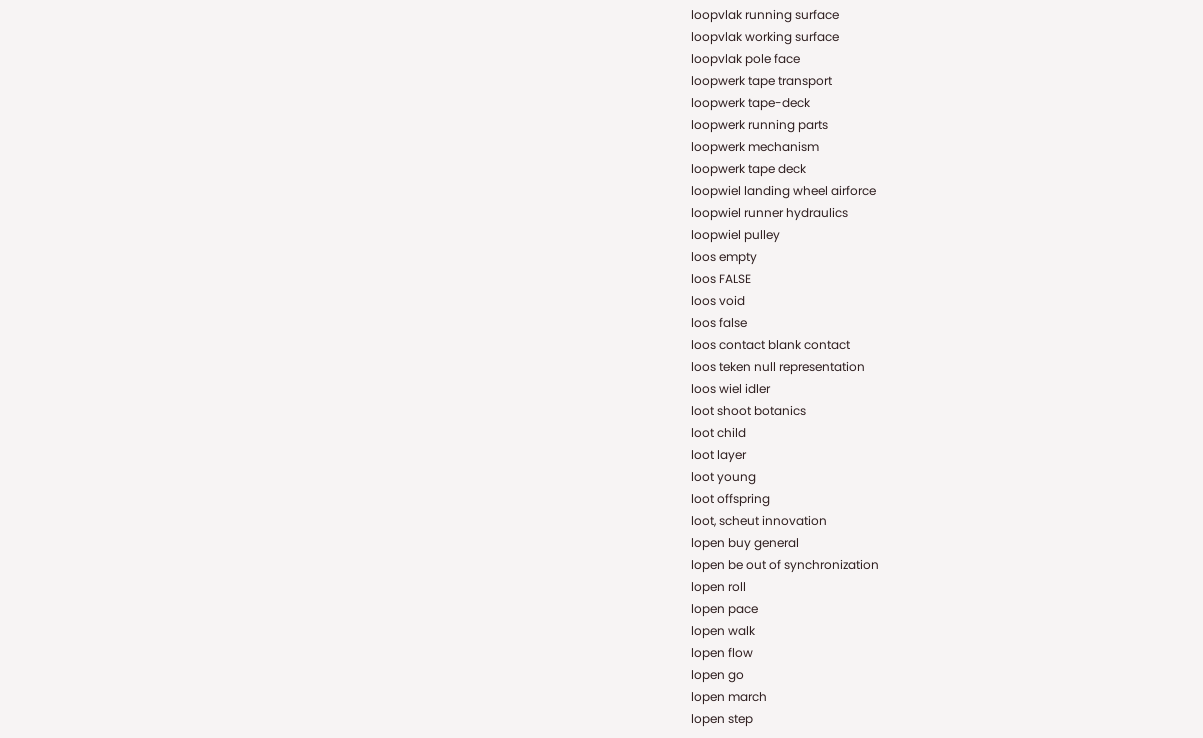loopvlak running surface
loopvlak working surface
loopvlak pole face
loopwerk tape transport
loopwerk tape-deck
loopwerk running parts
loopwerk mechanism
loopwerk tape deck
loopwiel landing wheel airforce
loopwiel runner hydraulics
loopwiel pulley
loos empty
loos FALSE
loos void
loos false
loos contact blank contact
loos teken null representation
loos wiel idler
loot shoot botanics
loot child
loot layer
loot young
loot offspring
loot, scheut innovation
lopen buy general
lopen be out of synchronization
lopen roll
lopen pace
lopen walk
lopen flow
lopen go
lopen march
lopen step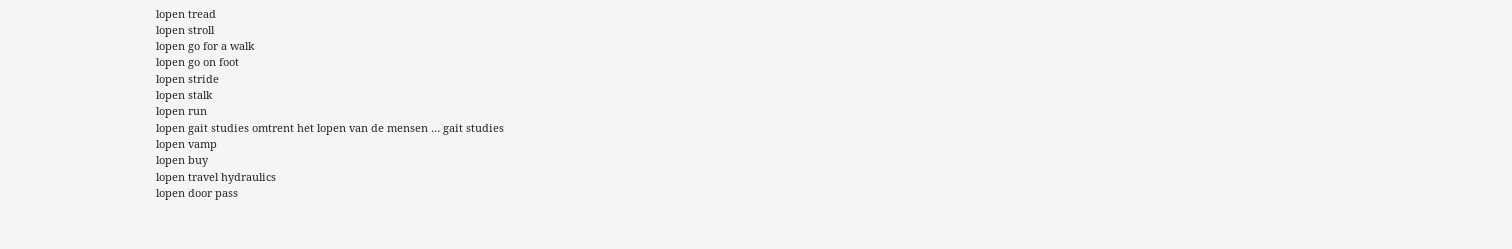lopen tread
lopen stroll
lopen go for a walk
lopen go on foot
lopen stride
lopen stalk
lopen run
lopen gait studies omtrent het lopen van de mensen … gait studies
lopen vamp
lopen buy
lopen travel hydraulics
lopen door pass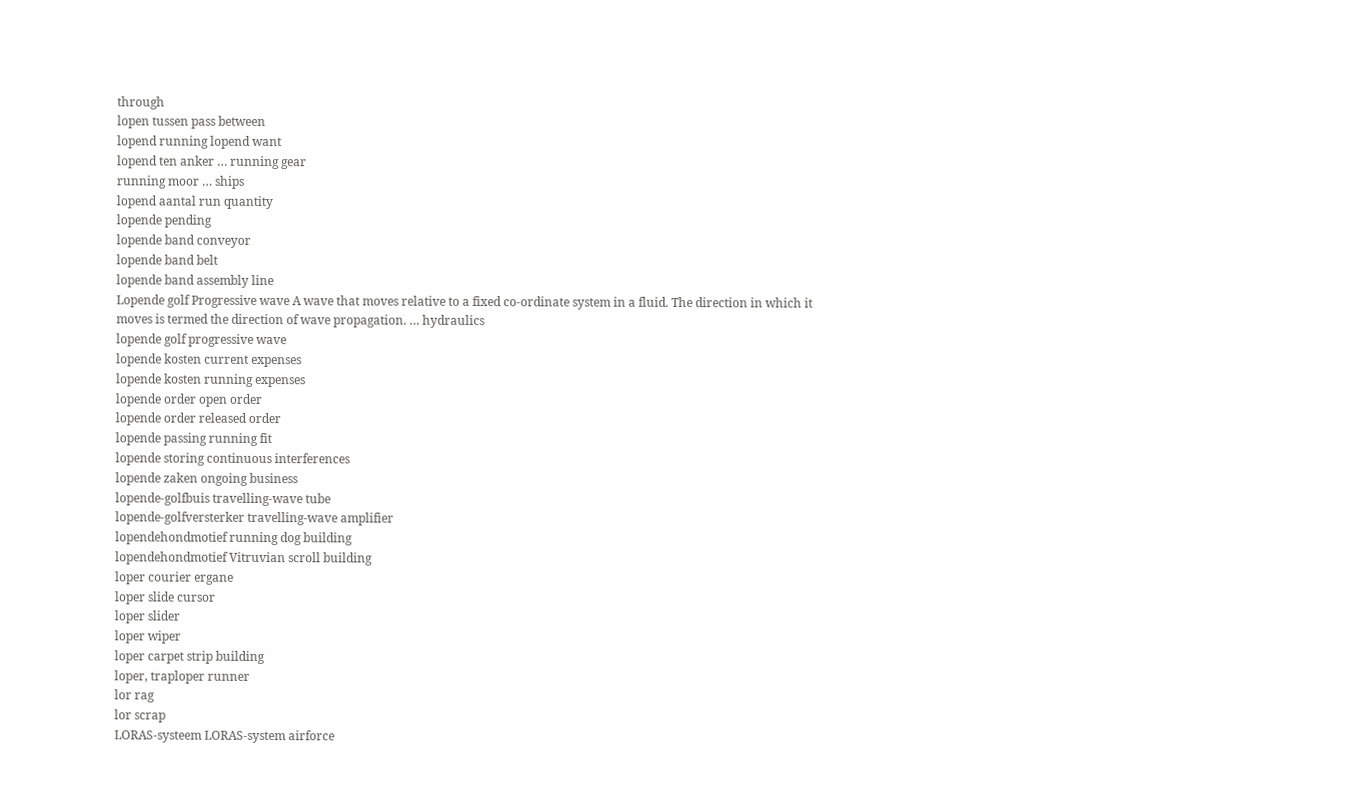through
lopen tussen pass between
lopend running lopend want
lopend ten anker … running gear
running moor … ships
lopend aantal run quantity
lopende pending
lopende band conveyor
lopende band belt
lopende band assembly line
Lopende golf Progressive wave A wave that moves relative to a fixed co-ordinate system in a fluid. The direction in which it moves is termed the direction of wave propagation. … hydraulics
lopende golf progressive wave
lopende kosten current expenses
lopende kosten running expenses
lopende order open order
lopende order released order
lopende passing running fit
lopende storing continuous interferences
lopende zaken ongoing business
lopende-golfbuis travelling-wave tube
lopende-golfversterker travelling-wave amplifier
lopendehondmotief running dog building
lopendehondmotief Vitruvian scroll building
loper courier ergane
loper slide cursor
loper slider
loper wiper
loper carpet strip building
loper, traploper runner
lor rag
lor scrap
LORAS-systeem LORAS-system airforce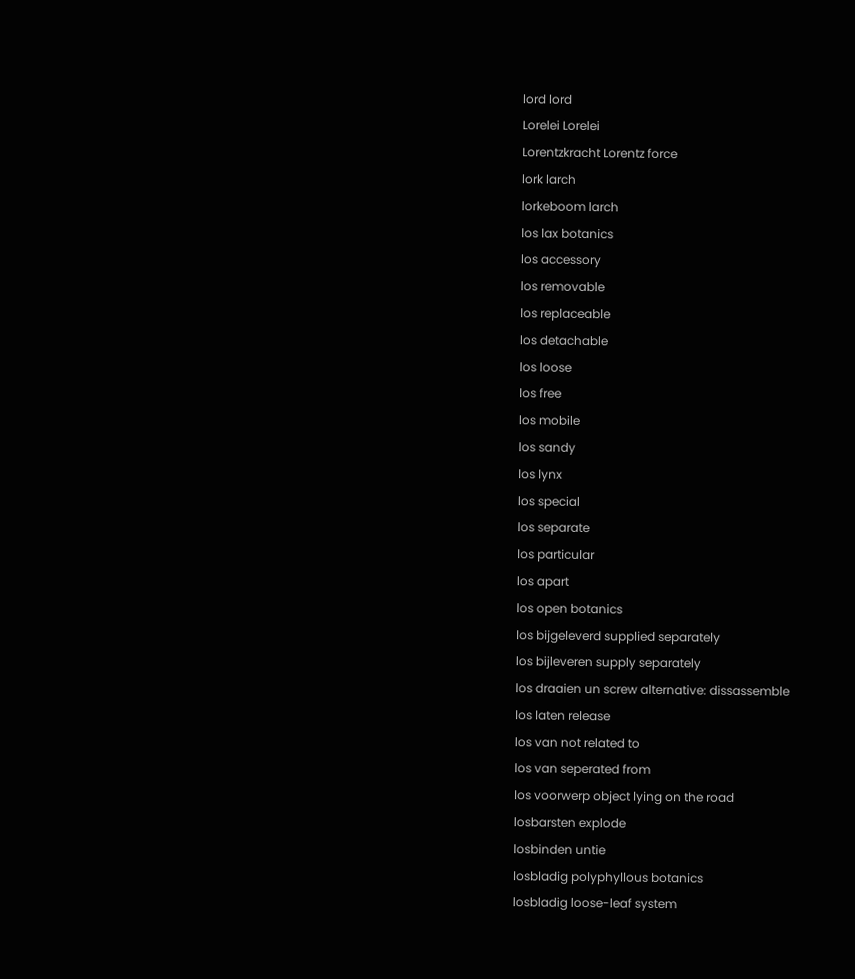lord lord
Lorelei Lorelei
Lorentzkracht Lorentz force
lork larch
lorkeboom larch
los lax botanics
los accessory
los removable
los replaceable
los detachable
los loose
los free
los mobile
los sandy
los lynx
los special
los separate
los particular
los apart
los open botanics
los bijgeleverd supplied separately
los bijleveren supply separately
los draaien un screw alternative: dissassemble
los laten release
los van not related to
los van seperated from
los voorwerp object lying on the road
losbarsten explode
losbinden untie
losbladig polyphyllous botanics
losbladig loose-leaf system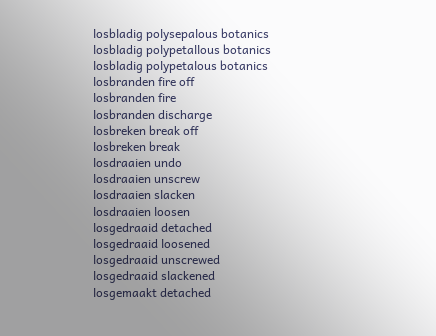losbladig polysepalous botanics
losbladig polypetallous botanics
losbladig polypetalous botanics
losbranden fire off
losbranden fire
losbranden discharge
losbreken break off
losbreken break
losdraaien undo
losdraaien unscrew
losdraaien slacken
losdraaien loosen
losgedraaid detached
losgedraaid loosened
losgedraaid unscrewed
losgedraaid slackened
losgemaakt detached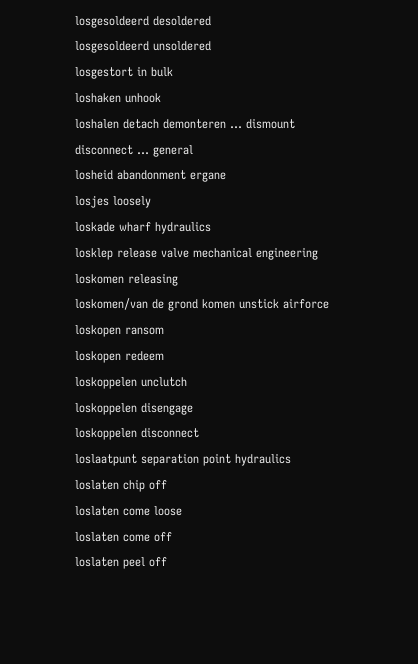losgesoldeerd desoldered
losgesoldeerd unsoldered
losgestort in bulk
loshaken unhook
loshalen detach demonteren … dismount
disconnect … general
losheid abandonment ergane
losjes loosely
loskade wharf hydraulics
losklep release valve mechanical engineering
loskomen releasing
loskomen/van de grond komen unstick airforce
loskopen ransom
loskopen redeem
loskoppelen unclutch
loskoppelen disengage
loskoppelen disconnect
loslaatpunt separation point hydraulics
loslaten chip off
loslaten come loose
loslaten come off
loslaten peel off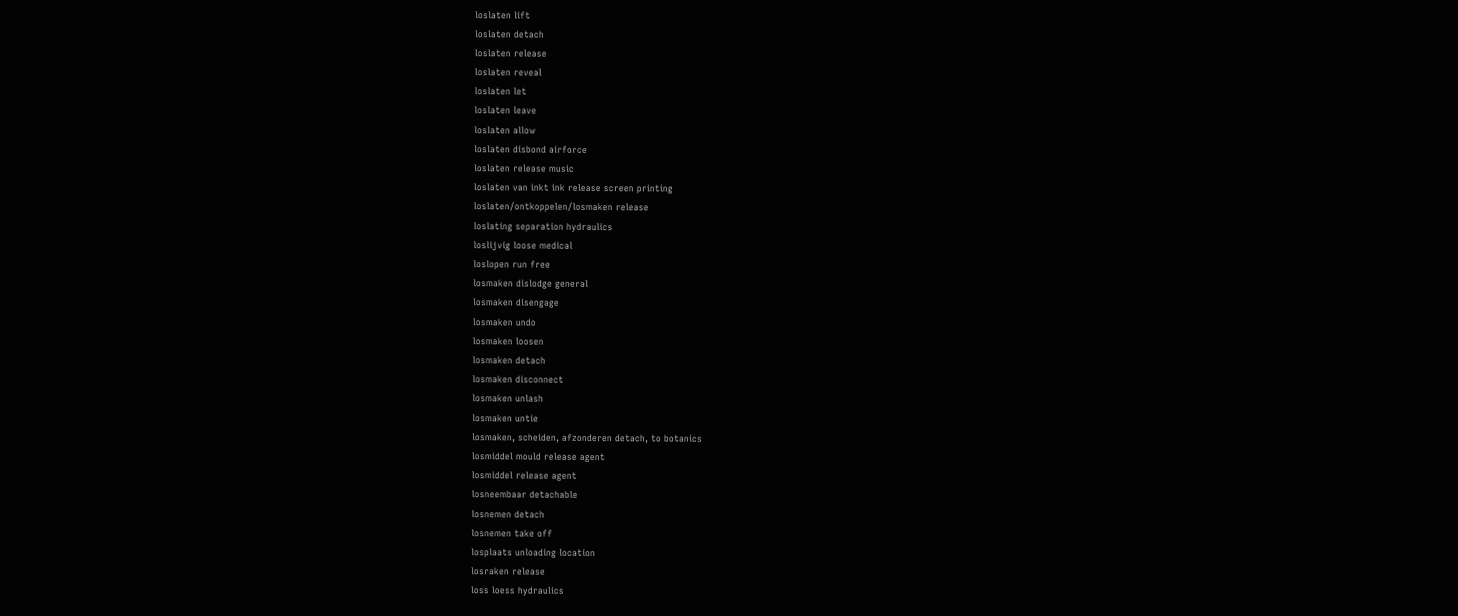loslaten lift
loslaten detach
loslaten release
loslaten reveal
loslaten let
loslaten leave
loslaten allow
loslaten disbond airforce
loslaten release music
loslaten van inkt ink release screen printing
loslaten/ontkoppelen/losmaken release
loslating separation hydraulics
loslijvig loose medical
loslopen run free
losmaken dislodge general
losmaken disengage
losmaken undo
losmaken loosen
losmaken detach
losmaken disconnect
losmaken unlash
losmaken untie
losmaken, scheiden, afzonderen detach, to botanics
losmiddel mould release agent
losmiddel release agent
losneembaar detachable
losnemen detach
losnemen take off
losplaats unloading location
losraken release
loss loess hydraulics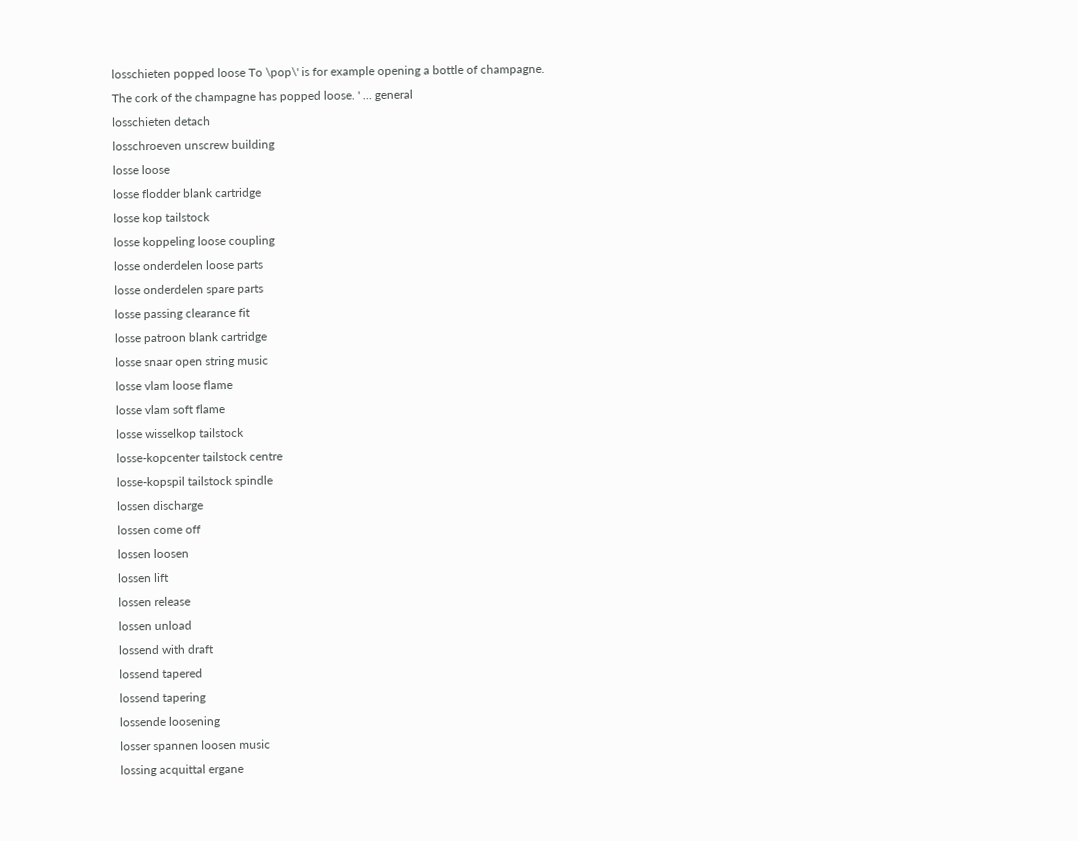losschieten popped loose To \pop\' is for example opening a bottle of champagne. The cork of the champagne has popped loose. ' … general
losschieten detach
losschroeven unscrew building
losse loose
losse flodder blank cartridge
losse kop tailstock
losse koppeling loose coupling
losse onderdelen loose parts
losse onderdelen spare parts
losse passing clearance fit
losse patroon blank cartridge
losse snaar open string music
losse vlam loose flame
losse vlam soft flame
losse wisselkop tailstock
losse-kopcenter tailstock centre
losse-kopspil tailstock spindle
lossen discharge
lossen come off
lossen loosen
lossen lift
lossen release
lossen unload
lossend with draft
lossend tapered
lossend tapering
lossende loosening
losser spannen loosen music
lossing acquittal ergane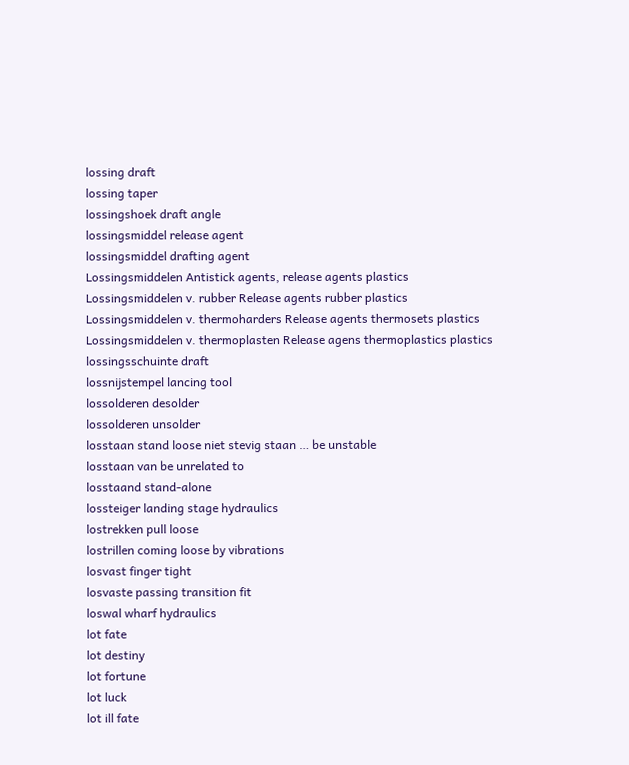lossing draft
lossing taper
lossingshoek draft angle
lossingsmiddel release agent
lossingsmiddel drafting agent
Lossingsmiddelen Antistick agents, release agents plastics
Lossingsmiddelen v. rubber Release agents rubber plastics
Lossingsmiddelen v. thermoharders Release agents thermosets plastics
Lossingsmiddelen v. thermoplasten Release agens thermoplastics plastics
lossingsschuinte draft
lossnijstempel lancing tool
lossolderen desolder
lossolderen unsolder
losstaan stand loose niet stevig staan … be unstable
losstaan van be unrelated to
losstaand stand-alone
lossteiger landing stage hydraulics
lostrekken pull loose
lostrillen coming loose by vibrations
losvast finger tight
losvaste passing transition fit
loswal wharf hydraulics
lot fate
lot destiny
lot fortune
lot luck
lot ill fate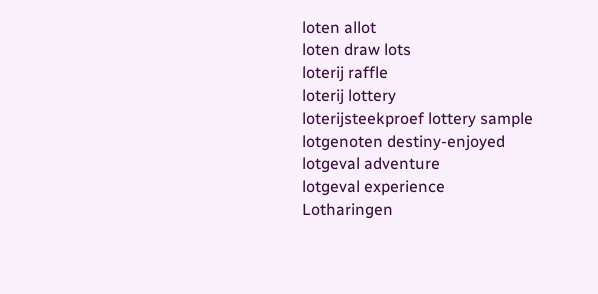loten allot
loten draw lots
loterij raffle
loterij lottery
loterijsteekproef lottery sample
lotgenoten destiny-enjoyed
lotgeval adventure
lotgeval experience
Lotharingen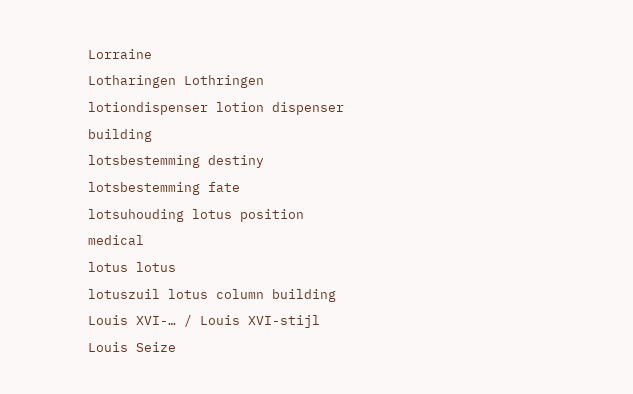Lorraine
Lotharingen Lothringen
lotiondispenser lotion dispenser building
lotsbestemming destiny
lotsbestemming fate
lotsuhouding lotus position medical
lotus lotus
lotuszuil lotus column building
Louis XVI-… / Louis XVI-stijl Louis Seize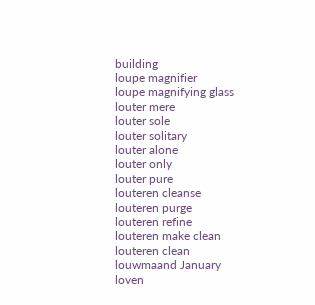building
loupe magnifier
loupe magnifying glass
louter mere
louter sole
louter solitary
louter alone
louter only
louter pure
louteren cleanse
louteren purge
louteren refine
louteren make clean
louteren clean
louwmaand January
loven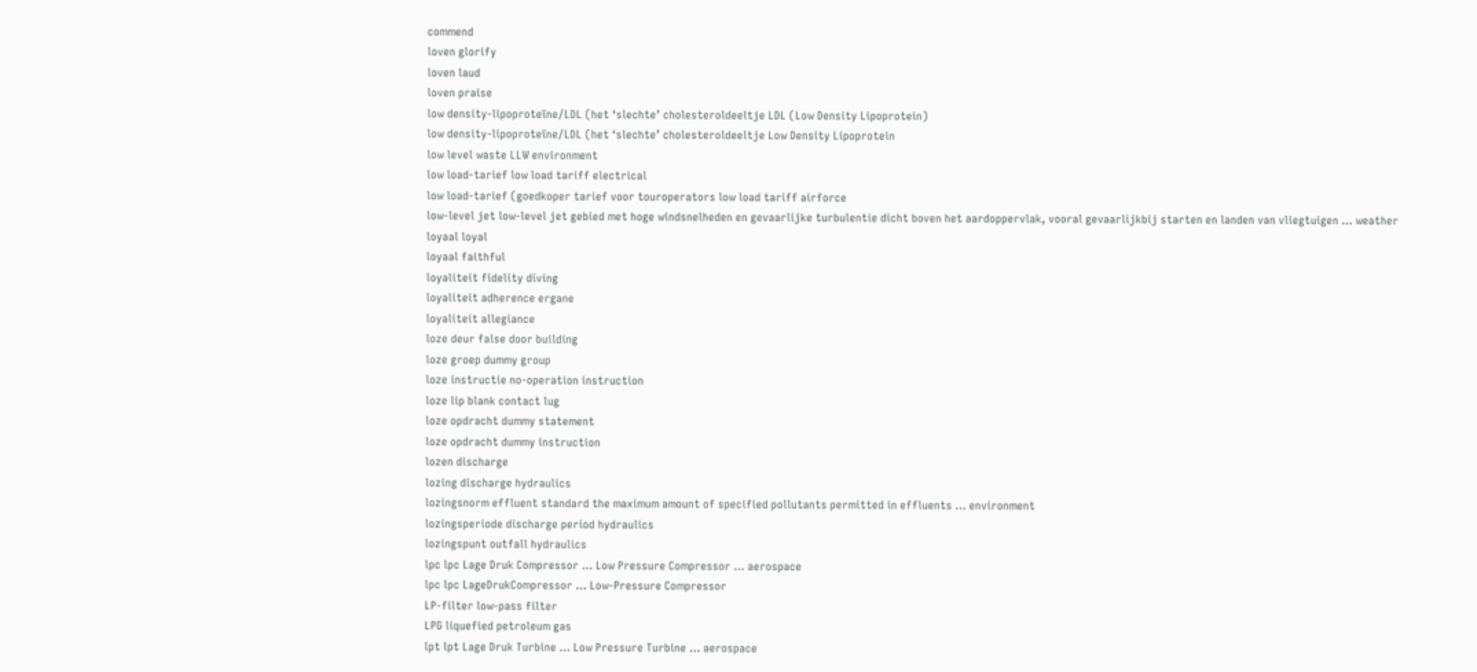commend
loven glorify
loven laud
loven praise
low density-lipoproteïne/LDL (het ‘slechte’ cholesteroldeeltje LDL (Low Density Lipoprotein)
low density-lipoproteïne/LDL (het ‘slechte’ cholesteroldeeltje Low Density Lipoprotein
low level waste LLW environment
low load-tarief low load tariff electrical
low load-tarief (goedkoper tarief voor touroperators low load tariff airforce
low-level jet low-level jet gebied met hoge windsnelheden en gevaarlijke turbulentie dicht boven het aardoppervlak, vooral gevaarlijkbij starten en landen van vliegtuigen … weather
loyaal loyal
loyaal faithful
loyaliteit fidelity diving
loyaliteit adherence ergane
loyaliteit allegiance
loze deur false door building
loze groep dummy group
loze instructie no-operation instruction
loze lip blank contact lug
loze opdracht dummy statement
loze opdracht dummy instruction
lozen discharge
lozing discharge hydraulics
lozingsnorm effluent standard the maximum amount of specified pollutants permitted in effluents … environment
lozingsperiode discharge period hydraulics
lozingspunt outfall hydraulics
lpc lpc Lage Druk Compressor … Low Pressure Compressor … aerospace
lpc lpc LageDrukCompressor … Low-Pressure Compressor
LP-filter low-pass filter
LPG liquefied petroleum gas
lpt lpt Lage Druk Turbine … Low Pressure Turbine … aerospace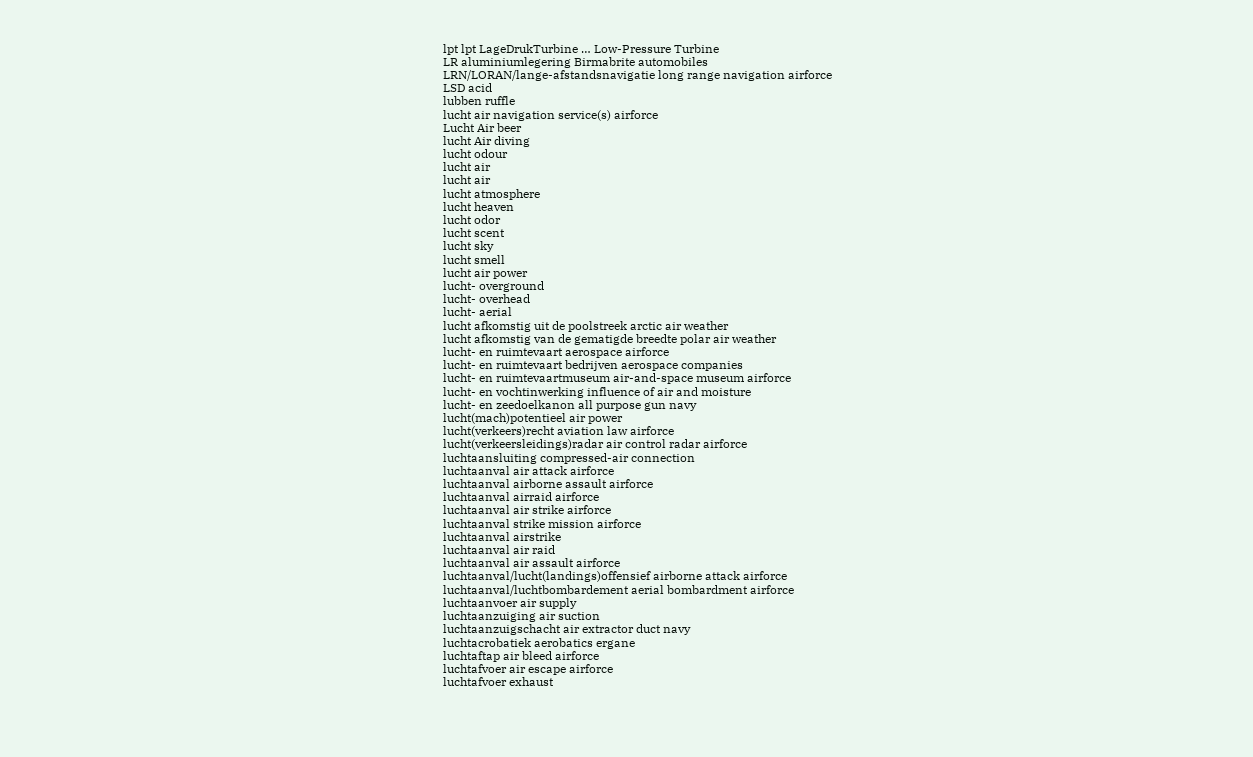lpt lpt LageDrukTurbine … Low-Pressure Turbine
LR aluminiumlegering Birmabrite automobiles
LRN/LORAN/lange-afstandsnavigatie long range navigation airforce
LSD acid
lubben ruffle
lucht air navigation service(s) airforce
Lucht Air beer
lucht Air diving
lucht odour
lucht air
lucht air
lucht atmosphere
lucht heaven
lucht odor
lucht scent
lucht sky
lucht smell
lucht air power
lucht- overground
lucht- overhead
lucht- aerial
lucht afkomstig uit de poolstreek arctic air weather
lucht afkomstig van de gematigde breedte polar air weather
lucht- en ruimtevaart aerospace airforce
lucht- en ruimtevaart bedrijven aerospace companies
lucht- en ruimtevaartmuseum air-and-space museum airforce
lucht- en vochtinwerking influence of air and moisture
lucht- en zeedoelkanon all purpose gun navy
lucht(mach)potentieel air power
lucht(verkeers)recht aviation law airforce
lucht(verkeersleidings)radar air control radar airforce
luchtaansluiting compressed-air connection
luchtaanval air attack airforce
luchtaanval airborne assault airforce
luchtaanval airraid airforce
luchtaanval air strike airforce
luchtaanval strike mission airforce
luchtaanval airstrike
luchtaanval air raid
luchtaanval air assault airforce
luchtaanval/lucht(landings)offensief airborne attack airforce
luchtaanval/luchtbombardement aerial bombardment airforce
luchtaanvoer air supply
luchtaanzuiging air suction
luchtaanzuigschacht air extractor duct navy
luchtacrobatiek aerobatics ergane
luchtaftap air bleed airforce
luchtafvoer air escape airforce
luchtafvoer exhaust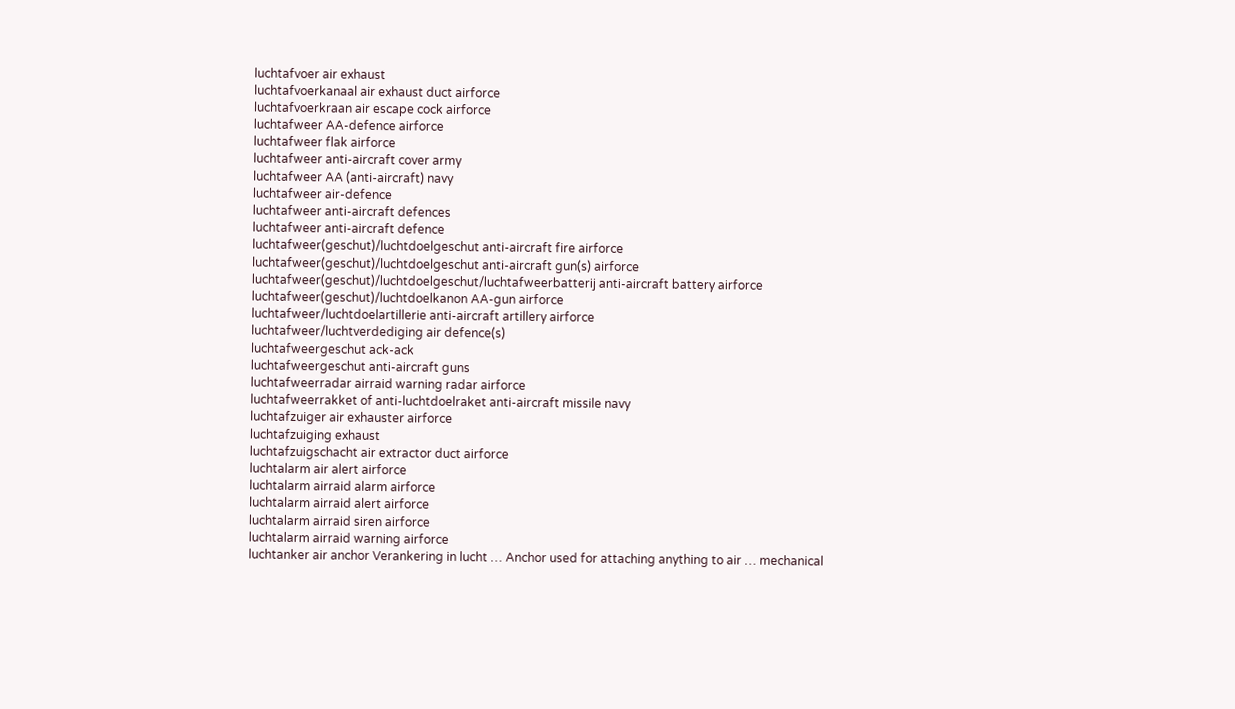luchtafvoer air exhaust
luchtafvoerkanaal air exhaust duct airforce
luchtafvoerkraan air escape cock airforce
luchtafweer AA-defence airforce
luchtafweer flak airforce
luchtafweer anti-aircraft cover army
luchtafweer AA (anti-aircraft) navy
luchtafweer air-defence
luchtafweer anti-aircraft defences
luchtafweer anti-aircraft defence
luchtafweer(geschut)/luchtdoelgeschut anti-aircraft fire airforce
luchtafweer(geschut)/luchtdoelgeschut anti-aircraft gun(s) airforce
luchtafweer(geschut)/luchtdoelgeschut/luchtafweerbatterij anti-aircraft battery airforce
luchtafweer(geschut)/luchtdoelkanon AA-gun airforce
luchtafweer/luchtdoelartillerie anti-aircraft artillery airforce
luchtafweer/luchtverdediging air defence(s)
luchtafweergeschut ack-ack
luchtafweergeschut anti-aircraft guns
luchtafweerradar airraid warning radar airforce
luchtafweerrakket of anti-luchtdoelraket anti-aircraft missile navy
luchtafzuiger air exhauster airforce
luchtafzuiging exhaust
luchtafzuigschacht air extractor duct airforce
luchtalarm air alert airforce
luchtalarm airraid alarm airforce
luchtalarm airraid alert airforce
luchtalarm airraid siren airforce
luchtalarm airraid warning airforce
luchtanker air anchor Verankering in lucht … Anchor used for attaching anything to air … mechanical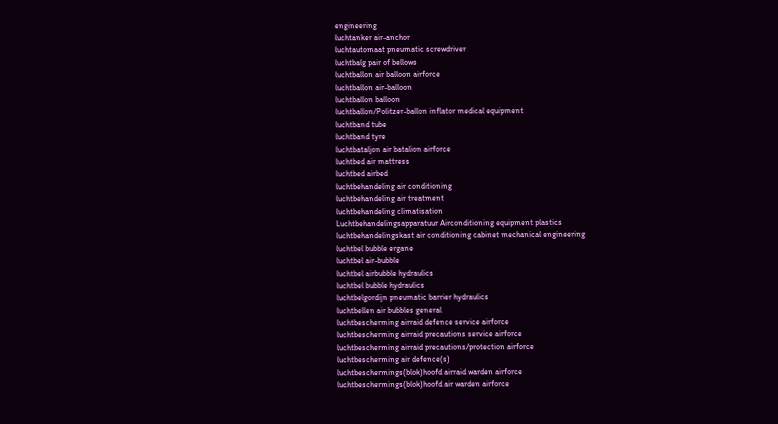engineering
luchtanker air-anchor
luchtautomaat pneumatic screwdriver
luchtbalg pair of bellows
luchtballon air balloon airforce
luchtballon air-balloon
luchtballon balloon
luchtballon/Politzer-ballon inflator medical equipment
luchtband tube
luchtband tyre
luchtbataljon air batalion airforce
luchtbed air mattress
luchtbed airbed
luchtbehandeling air conditioning
luchtbehandeling air treatment
luchtbehandeling climatisation
Luchtbehandelingsapparatuur Airconditioning equipment plastics
luchtbehandelingskast air conditioning cabinet mechanical engineering
luchtbel bubble ergane
luchtbel air-bubble
luchtbel airbubble hydraulics
luchtbel bubble hydraulics
luchtbelgordijn pneumatic barrier hydraulics
luchtbellen air bubbles general
luchtbescherming airraid defence service airforce
luchtbescherming airraid precautions service airforce
luchtbescherming airraid precautions/protection airforce
luchtbescherming air defence(s)
luchtbeschermings(blok)hoofd airraid warden airforce
luchtbeschermings(blok)hoofd air warden airforce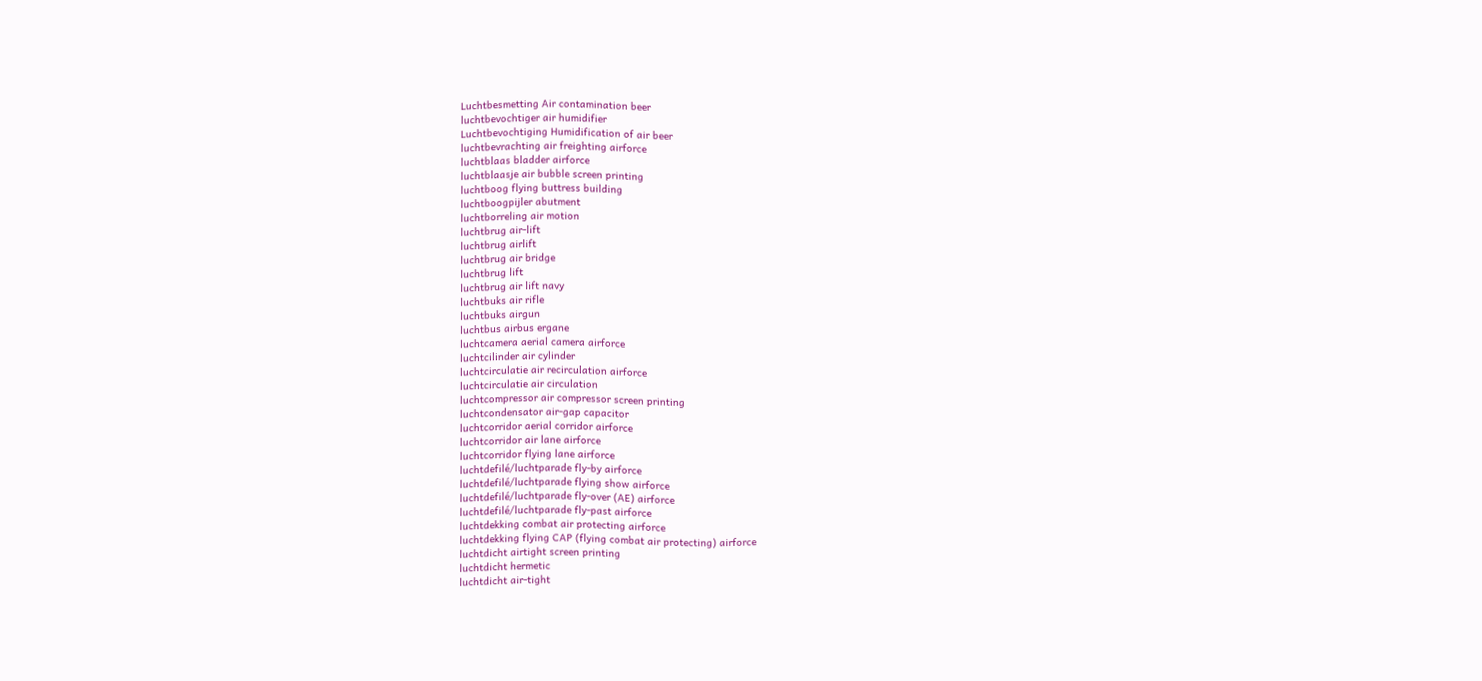Luchtbesmetting Air contamination beer
luchtbevochtiger air humidifier
Luchtbevochtiging Humidification of air beer
luchtbevrachting air freighting airforce
luchtblaas bladder airforce
luchtblaasje air bubble screen printing
luchtboog flying buttress building
luchtboogpijler abutment
luchtborreling air motion
luchtbrug air-lift
luchtbrug airlift
luchtbrug air bridge
luchtbrug lift
luchtbrug air lift navy
luchtbuks air rifle
luchtbuks airgun
luchtbus airbus ergane
luchtcamera aerial camera airforce
luchtcilinder air cylinder
luchtcirculatie air recirculation airforce
luchtcirculatie air circulation
luchtcompressor air compressor screen printing
luchtcondensator air-gap capacitor
luchtcorridor aerial corridor airforce
luchtcorridor air lane airforce
luchtcorridor flying lane airforce
luchtdefilé/luchtparade fly-by airforce
luchtdefilé/luchtparade flying show airforce
luchtdefilé/luchtparade fly-over (AE) airforce
luchtdefilé/luchtparade fly-past airforce
luchtdekking combat air protecting airforce
luchtdekking flying CAP (flying combat air protecting) airforce
luchtdicht airtight screen printing
luchtdicht hermetic
luchtdicht air-tight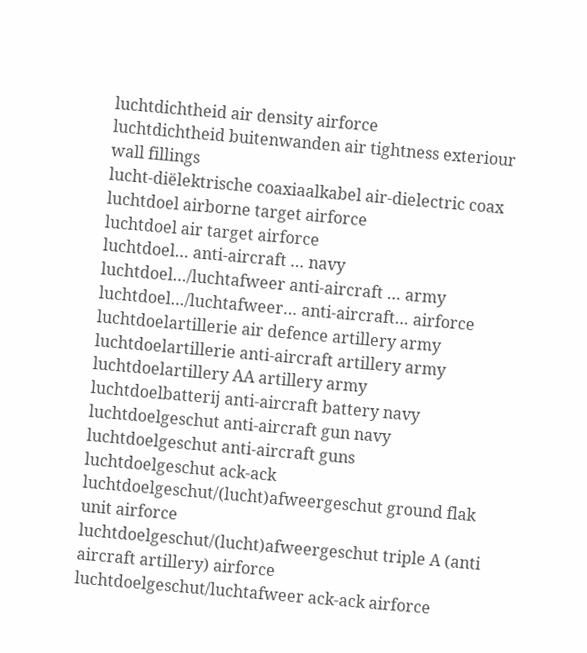luchtdichtheid air density airforce
luchtdichtheid buitenwanden air tightness exteriour wall fillings
lucht-diëlektrische coaxiaalkabel air-dielectric coax
luchtdoel airborne target airforce
luchtdoel air target airforce
luchtdoel… anti-aircraft … navy
luchtdoel…/luchtafweer anti-aircraft … army
luchtdoel…/luchtafweer… anti-aircraft… airforce
luchtdoelartillerie air defence artillery army
luchtdoelartillerie anti-aircraft artillery army
luchtdoelartillery AA artillery army
luchtdoelbatterij anti-aircraft battery navy
luchtdoelgeschut anti-aircraft gun navy
luchtdoelgeschut anti-aircraft guns
luchtdoelgeschut ack-ack
luchtdoelgeschut/(lucht)afweergeschut ground flak unit airforce
luchtdoelgeschut/(lucht)afweergeschut triple A (anti aircraft artillery) airforce
luchtdoelgeschut/luchtafweer ack-ack airforce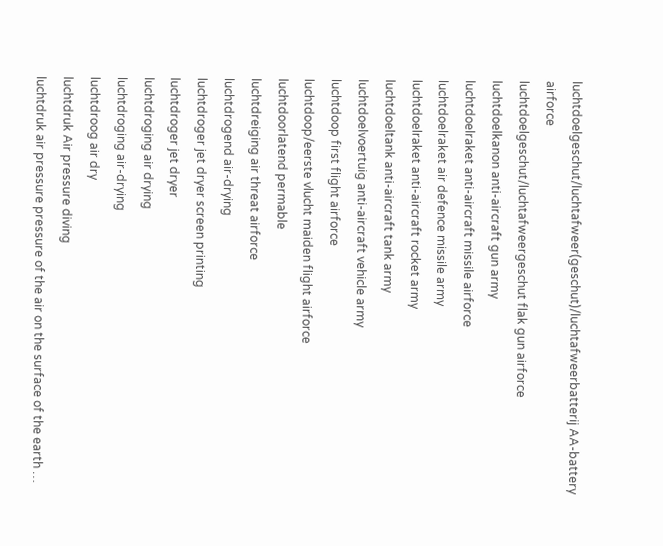luchtdoelgeschut/luchtafweer(geschut)/luchtafweerbatterij AA-battery airforce
luchtdoelgeschut/luchtafweergeschut flak gun airforce
luchtdoelkanon anti-aircraft gun army
luchtdoelraket anti-aircraft missile airforce
luchtdoelraket air defence missile army
luchtdoelraket anti-aircraft rocket army
luchtdoeltank anti-aircraft tank army
luchtdoelvoertuig anti-aircraft vehicle army
luchtdoop first flight airforce
luchtdoop/eerste vlucht maiden flight airforce
luchtdoorlatend permable
luchtdreiging air threat airforce
luchtdrogend air-drying
luchtdroger jet dryer screen printing
luchtdroger jet dryer
luchtdroging air drying
luchtdroging air-drying
luchtdroog air dry
luchtdruk Air pressure diving
luchtdruk air pressure pressure of the air on the surface of the earth …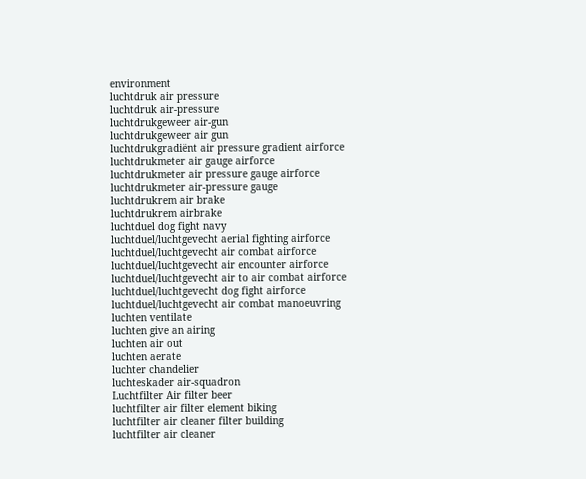environment
luchtdruk air pressure
luchtdruk air-pressure
luchtdrukgeweer air-gun
luchtdrukgeweer air gun
luchtdrukgradiënt air pressure gradient airforce
luchtdrukmeter air gauge airforce
luchtdrukmeter air pressure gauge airforce
luchtdrukmeter air-pressure gauge
luchtdrukrem air brake
luchtdrukrem airbrake
luchtduel dog fight navy
luchtduel/luchtgevecht aerial fighting airforce
luchtduel/luchtgevecht air combat airforce
luchtduel/luchtgevecht air encounter airforce
luchtduel/luchtgevecht air to air combat airforce
luchtduel/luchtgevecht dog fight airforce
luchtduel/luchtgevecht air combat manoeuvring
luchten ventilate
luchten give an airing
luchten air out
luchten aerate
luchter chandelier
luchteskader air-squadron
Luchtfilter Air filter beer
luchtfilter air filter element biking
luchtfilter air cleaner filter building
luchtfilter air cleaner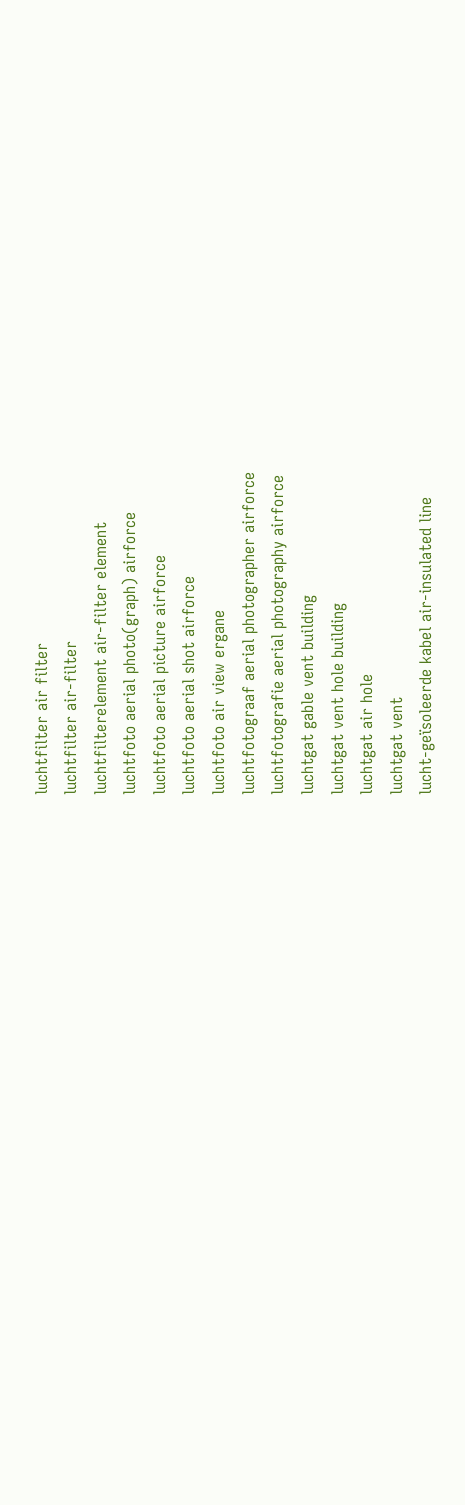luchtfilter air filter
luchtfilter air-filter
luchtfilterelement air-filter element
luchtfoto aerial photo(graph) airforce
luchtfoto aerial picture airforce
luchtfoto aerial shot airforce
luchtfoto air view ergane
luchtfotograaf aerial photographer airforce
luchtfotografie aerial photography airforce
luchtgat gable vent building
luchtgat vent hole building
luchtgat air hole
luchtgat vent
lucht-geïsoleerde kabel air-insulated line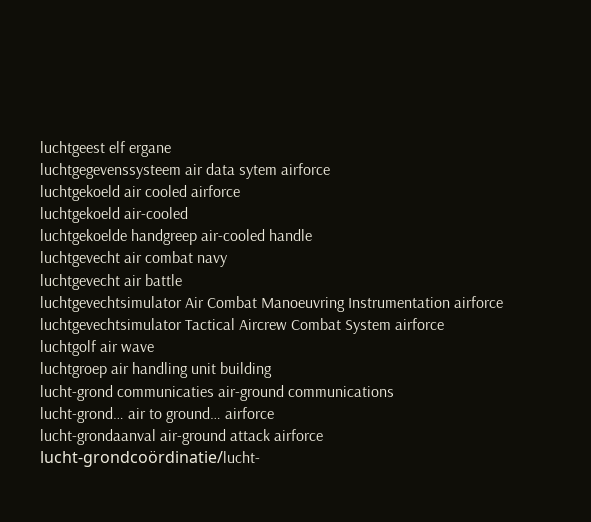luchtgeest elf ergane
luchtgegevenssysteem air data sytem airforce
luchtgekoeld air cooled airforce
luchtgekoeld air-cooled
luchtgekoelde handgreep air-cooled handle
luchtgevecht air combat navy
luchtgevecht air battle
luchtgevechtsimulator Air Combat Manoeuvring Instrumentation airforce
luchtgevechtsimulator Tactical Aircrew Combat System airforce
luchtgolf air wave
luchtgroep air handling unit building
lucht-grond communicaties air-ground communications
lucht-grond… air to ground… airforce
lucht-grondaanval air-ground attack airforce
lucht-grondcoördinatie/lucht-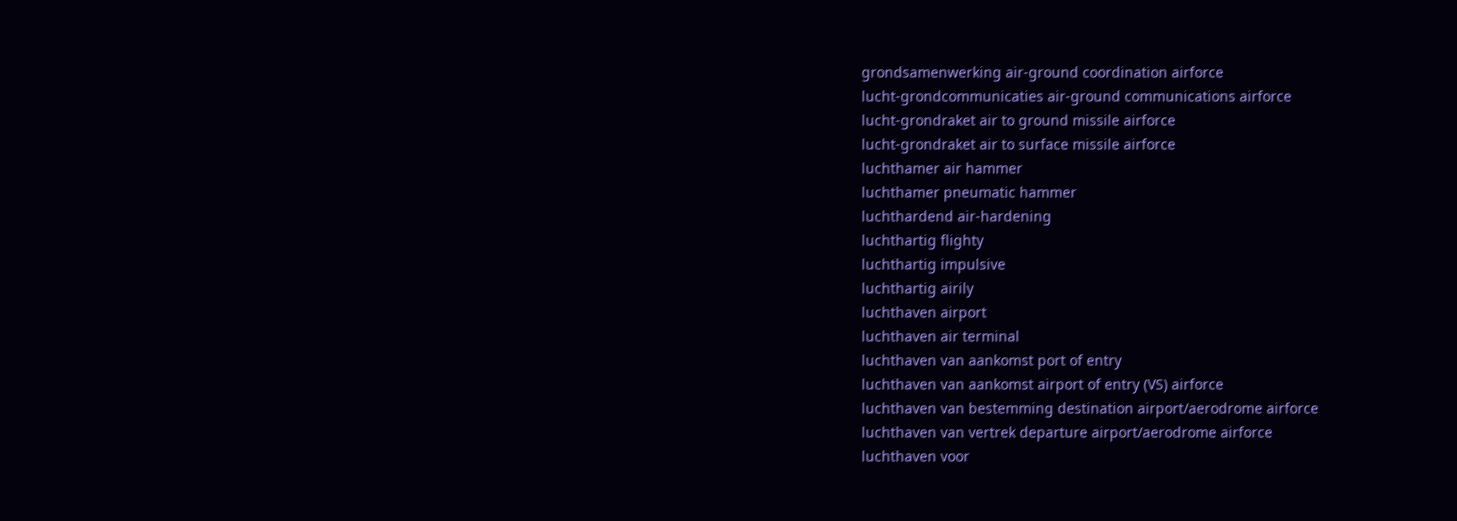grondsamenwerking air-ground coordination airforce
lucht-grondcommunicaties air-ground communications airforce
lucht-grondraket air to ground missile airforce
lucht-grondraket air to surface missile airforce
luchthamer air hammer
luchthamer pneumatic hammer
luchthardend air-hardening
luchthartig flighty
luchthartig impulsive
luchthartig airily
luchthaven airport
luchthaven air terminal
luchthaven van aankomst port of entry
luchthaven van aankomst airport of entry (VS) airforce
luchthaven van bestemming destination airport/aerodrome airforce
luchthaven van vertrek departure airport/aerodrome airforce
luchthaven voor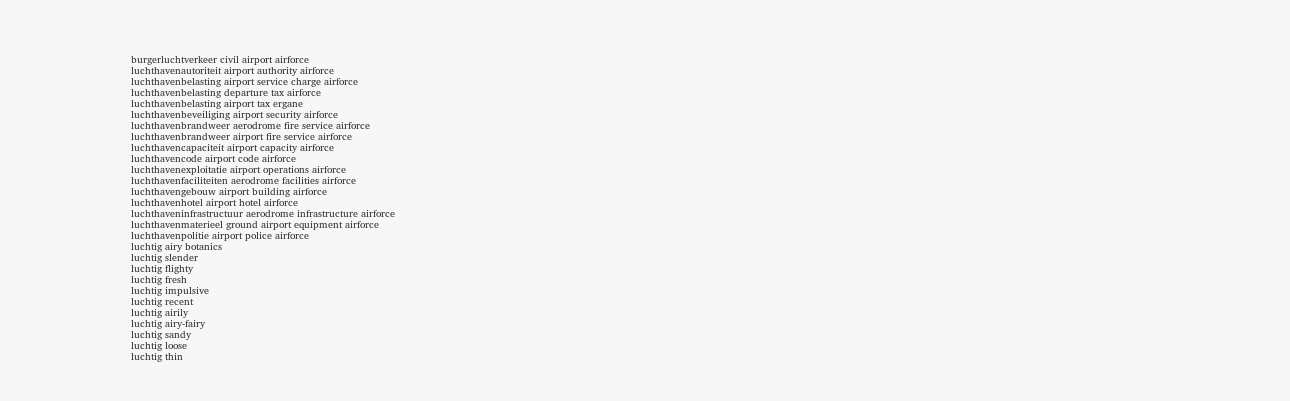burgerluchtverkeer civil airport airforce
luchthavenautoriteit airport authority airforce
luchthavenbelasting airport service charge airforce
luchthavenbelasting departure tax airforce
luchthavenbelasting airport tax ergane
luchthavenbeveiliging airport security airforce
luchthavenbrandweer aerodrome fire service airforce
luchthavenbrandweer airport fire service airforce
luchthavencapaciteit airport capacity airforce
luchthavencode airport code airforce
luchthavenexploitatie airport operations airforce
luchthavenfaciliteiten aerodrome facilities airforce
luchthavengebouw airport building airforce
luchthavenhotel airport hotel airforce
luchthaveninfrastructuur aerodrome infrastructure airforce
luchthavenmaterieel ground airport equipment airforce
luchthavenpolitie airport police airforce
luchtig airy botanics
luchtig slender
luchtig flighty
luchtig fresh
luchtig impulsive
luchtig recent
luchtig airily
luchtig airy-fairy
luchtig sandy
luchtig loose
luchtig thin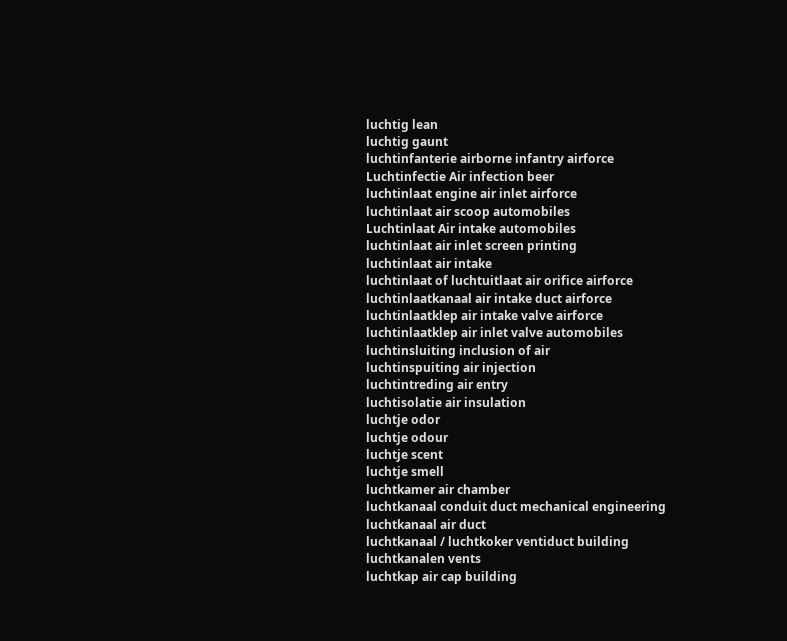luchtig lean
luchtig gaunt
luchtinfanterie airborne infantry airforce
Luchtinfectie Air infection beer
luchtinlaat engine air inlet airforce
luchtinlaat air scoop automobiles
Luchtinlaat Air intake automobiles
luchtinlaat air inlet screen printing
luchtinlaat air intake
luchtinlaat of luchtuitlaat air orifice airforce
luchtinlaatkanaal air intake duct airforce
luchtinlaatklep air intake valve airforce
luchtinlaatklep air inlet valve automobiles
luchtinsluiting inclusion of air
luchtinspuiting air injection
luchtintreding air entry
luchtisolatie air insulation
luchtje odor
luchtje odour
luchtje scent
luchtje smell
luchtkamer air chamber
luchtkanaal conduit duct mechanical engineering
luchtkanaal air duct
luchtkanaal / luchtkoker ventiduct building
luchtkanalen vents
luchtkap air cap building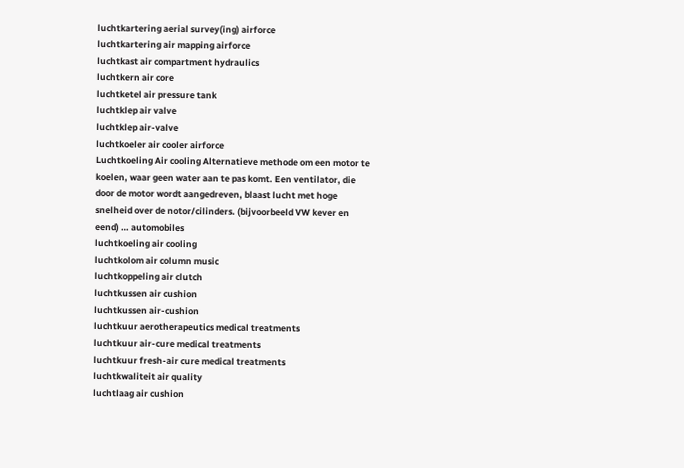luchtkartering aerial survey(ing) airforce
luchtkartering air mapping airforce
luchtkast air compartment hydraulics
luchtkern air core
luchtketel air pressure tank
luchtklep air valve
luchtklep air-valve
luchtkoeler air cooler airforce
Luchtkoeling Air cooling Alternatieve methode om een motor te koelen, waar geen water aan te pas komt. Een ventilator, die door de motor wordt aangedreven, blaast lucht met hoge snelheid over de notor/cilinders. (bijvoorbeeld VW kever en eend) … automobiles
luchtkoeling air cooling
luchtkolom air column music
luchtkoppeling air clutch
luchtkussen air cushion
luchtkussen air-cushion
luchtkuur aerotherapeutics medical treatments
luchtkuur air-cure medical treatments
luchtkuur fresh-air cure medical treatments
luchtkwaliteit air quality
luchtlaag air cushion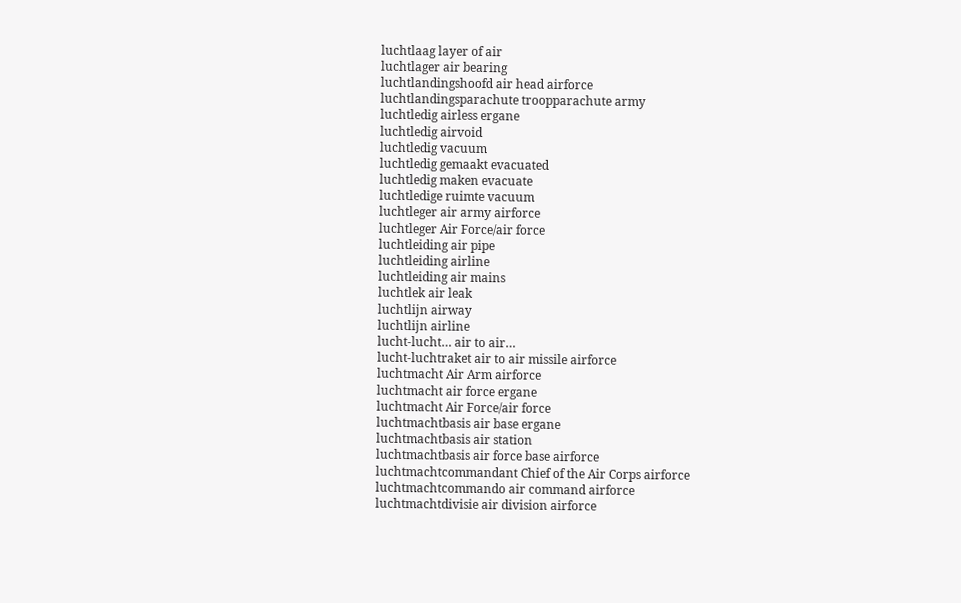luchtlaag layer of air
luchtlager air bearing
luchtlandingshoofd air head airforce
luchtlandingsparachute troopparachute army
luchtledig airless ergane
luchtledig airvoid
luchtledig vacuum
luchtledig gemaakt evacuated
luchtledig maken evacuate
luchtledige ruimte vacuum
luchtleger air army airforce
luchtleger Air Force/air force
luchtleiding air pipe
luchtleiding airline
luchtleiding air mains
luchtlek air leak
luchtlijn airway
luchtlijn airline
lucht-lucht… air to air…
lucht-luchtraket air to air missile airforce
luchtmacht Air Arm airforce
luchtmacht air force ergane
luchtmacht Air Force/air force
luchtmachtbasis air base ergane
luchtmachtbasis air station
luchtmachtbasis air force base airforce
luchtmachtcommandant Chief of the Air Corps airforce
luchtmachtcommando air command airforce
luchtmachtdivisie air division airforce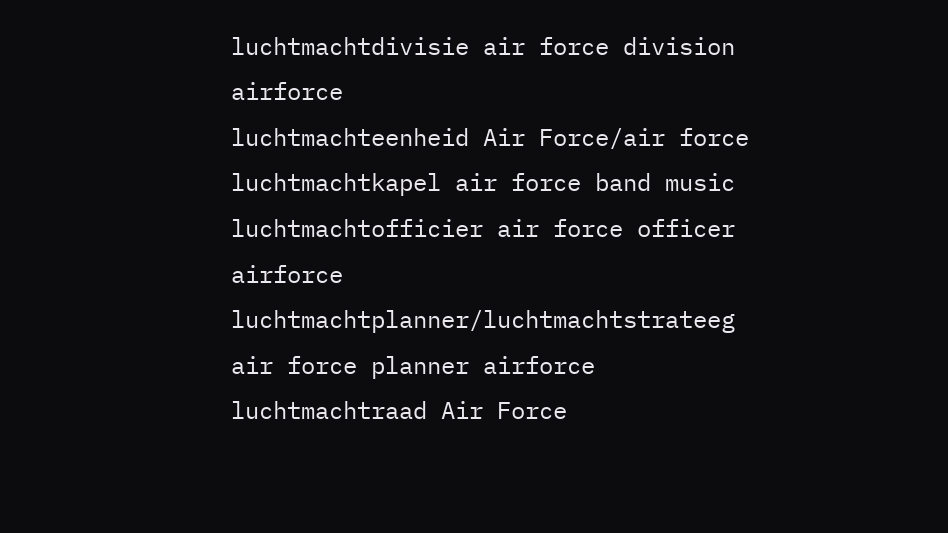luchtmachtdivisie air force division airforce
luchtmachteenheid Air Force/air force
luchtmachtkapel air force band music
luchtmachtofficier air force officer airforce
luchtmachtplanner/luchtmachtstrateeg air force planner airforce
luchtmachtraad Air Force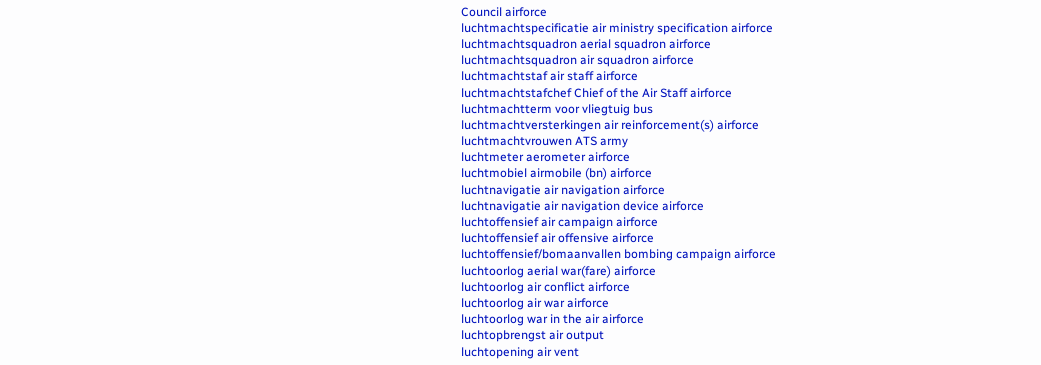Council airforce
luchtmachtspecificatie air ministry specification airforce
luchtmachtsquadron aerial squadron airforce
luchtmachtsquadron air squadron airforce
luchtmachtstaf air staff airforce
luchtmachtstafchef Chief of the Air Staff airforce
luchtmachtterm voor vliegtuig bus
luchtmachtversterkingen air reinforcement(s) airforce
luchtmachtvrouwen ATS army
luchtmeter aerometer airforce
luchtmobiel airmobile (bn) airforce
luchtnavigatie air navigation airforce
luchtnavigatie air navigation device airforce
luchtoffensief air campaign airforce
luchtoffensief air offensive airforce
luchtoffensief/bomaanvallen bombing campaign airforce
luchtoorlog aerial war(fare) airforce
luchtoorlog air conflict airforce
luchtoorlog air war airforce
luchtoorlog war in the air airforce
luchtopbrengst air output
luchtopening air vent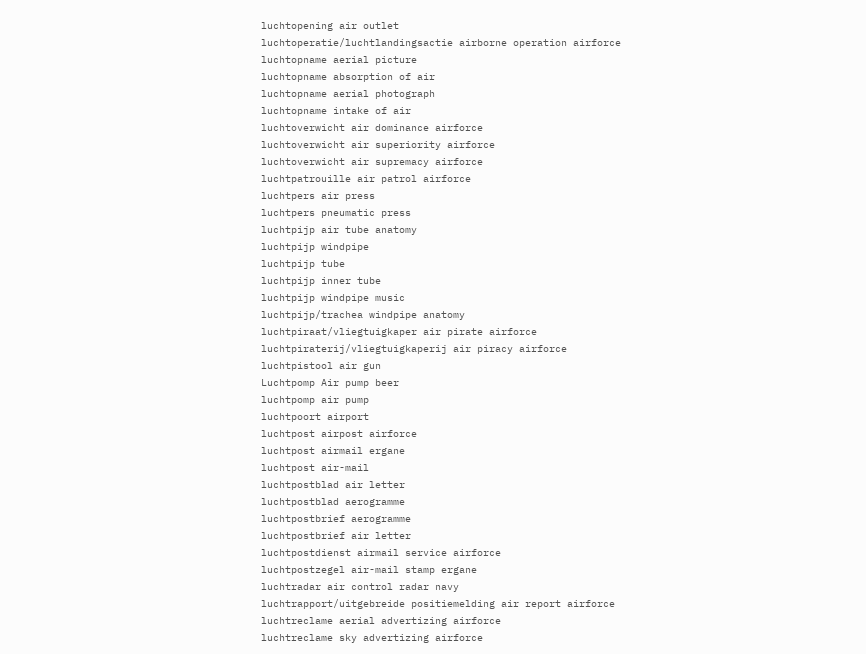luchtopening air outlet
luchtoperatie/luchtlandingsactie airborne operation airforce
luchtopname aerial picture
luchtopname absorption of air
luchtopname aerial photograph
luchtopname intake of air
luchtoverwicht air dominance airforce
luchtoverwicht air superiority airforce
luchtoverwicht air supremacy airforce
luchtpatrouille air patrol airforce
luchtpers air press
luchtpers pneumatic press
luchtpijp air tube anatomy
luchtpijp windpipe
luchtpijp tube
luchtpijp inner tube
luchtpijp windpipe music
luchtpijp/trachea windpipe anatomy
luchtpiraat/vliegtuigkaper air pirate airforce
luchtpiraterij/vliegtuigkaperij air piracy airforce
luchtpistool air gun
Luchtpomp Air pump beer
luchtpomp air pump
luchtpoort airport
luchtpost airpost airforce
luchtpost airmail ergane
luchtpost air-mail
luchtpostblad air letter
luchtpostblad aerogramme
luchtpostbrief aerogramme
luchtpostbrief air letter
luchtpostdienst airmail service airforce
luchtpostzegel air-mail stamp ergane
luchtradar air control radar navy
luchtrapport/uitgebreide positiemelding air report airforce
luchtreclame aerial advertizing airforce
luchtreclame sky advertizing airforce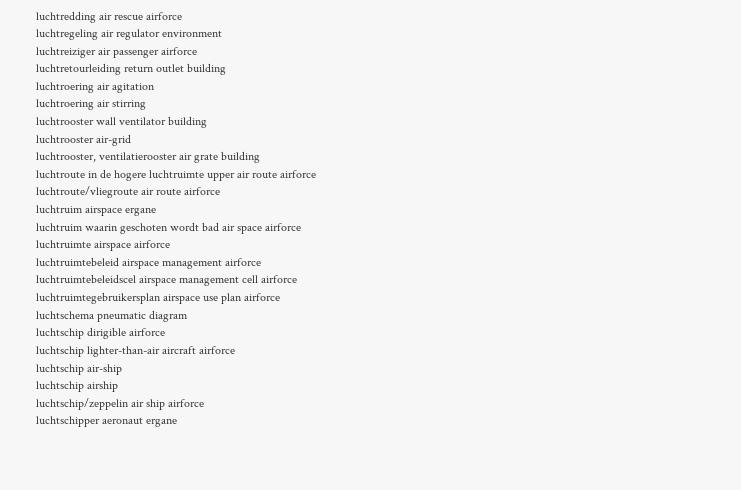luchtredding air rescue airforce
luchtregeling air regulator environment
luchtreiziger air passenger airforce
luchtretourleiding return outlet building
luchtroering air agitation
luchtroering air stirring
luchtrooster wall ventilator building
luchtrooster air-grid
luchtrooster, ventilatierooster air grate building
luchtroute in de hogere luchtruimte upper air route airforce
luchtroute/vliegroute air route airforce
luchtruim airspace ergane
luchtruim waarin geschoten wordt bad air space airforce
luchtruimte airspace airforce
luchtruimtebeleid airspace management airforce
luchtruimtebeleidscel airspace management cell airforce
luchtruimtegebruikersplan airspace use plan airforce
luchtschema pneumatic diagram
luchtschip dirigible airforce
luchtschip lighter-than-air aircraft airforce
luchtschip air-ship
luchtschip airship
luchtschip/zeppelin air ship airforce
luchtschipper aeronaut ergane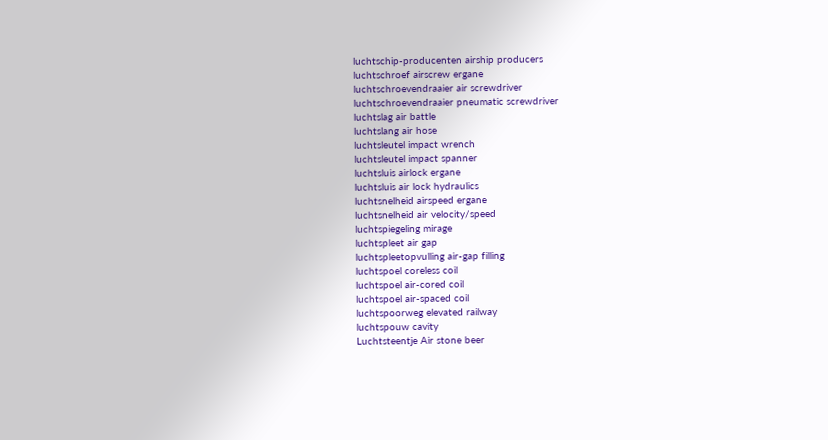luchtschip-producenten airship producers
luchtschroef airscrew ergane
luchtschroevendraaier air screwdriver
luchtschroevendraaier pneumatic screwdriver
luchtslag air battle
luchtslang air hose
luchtsleutel impact wrench
luchtsleutel impact spanner
luchtsluis airlock ergane
luchtsluis air lock hydraulics
luchtsnelheid airspeed ergane
luchtsnelheid air velocity/speed
luchtspiegeling mirage
luchtspleet air gap
luchtspleetopvulling air-gap filling
luchtspoel coreless coil
luchtspoel air-cored coil
luchtspoel air-spaced coil
luchtspoorweg elevated railway
luchtspouw cavity
Luchtsteentje Air stone beer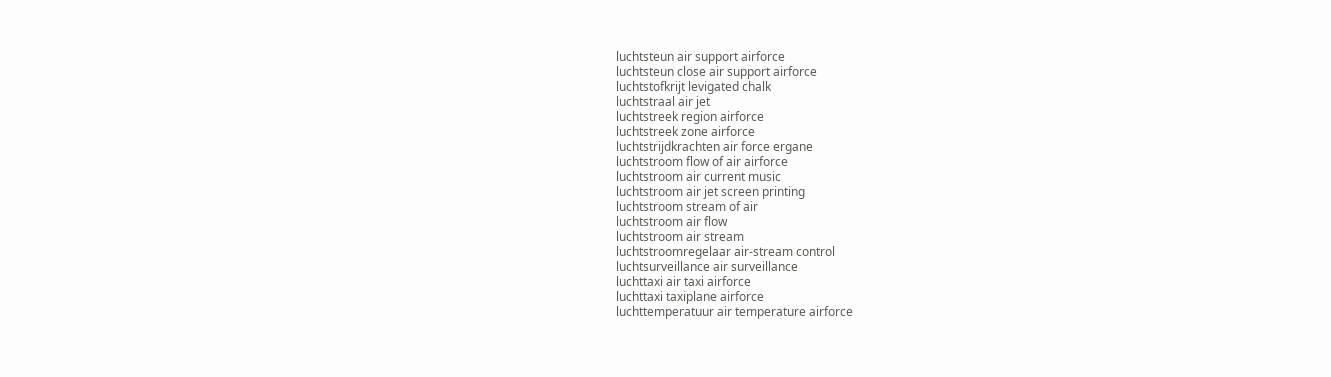luchtsteun air support airforce
luchtsteun close air support airforce
luchtstofkrijt levigated chalk
luchtstraal air jet
luchtstreek region airforce
luchtstreek zone airforce
luchtstrijdkrachten air force ergane
luchtstroom flow of air airforce
luchtstroom air current music
luchtstroom air jet screen printing
luchtstroom stream of air
luchtstroom air flow
luchtstroom air stream
luchtstroomregelaar air-stream control
luchtsurveillance air surveillance
luchttaxi air taxi airforce
luchttaxi taxiplane airforce
luchttemperatuur air temperature airforce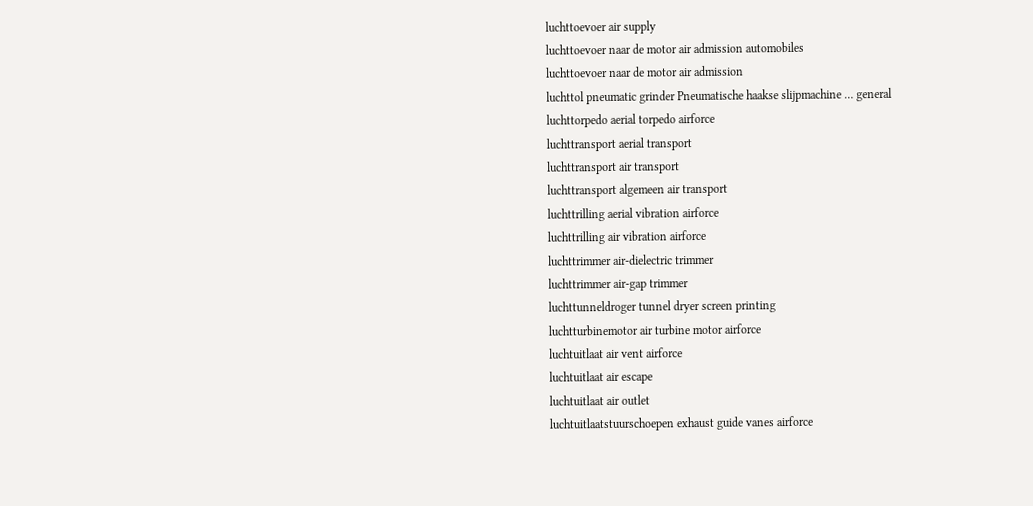luchttoevoer air supply
luchttoevoer naar de motor air admission automobiles
luchttoevoer naar de motor air admission
luchttol pneumatic grinder Pneumatische haakse slijpmachine … general
luchttorpedo aerial torpedo airforce
luchttransport aerial transport
luchttransport air transport
luchttransport algemeen air transport
luchttrilling aerial vibration airforce
luchttrilling air vibration airforce
luchttrimmer air-dielectric trimmer
luchttrimmer air-gap trimmer
luchttunneldroger tunnel dryer screen printing
luchtturbinemotor air turbine motor airforce
luchtuitlaat air vent airforce
luchtuitlaat air escape
luchtuitlaat air outlet
luchtuitlaatstuurschoepen exhaust guide vanes airforce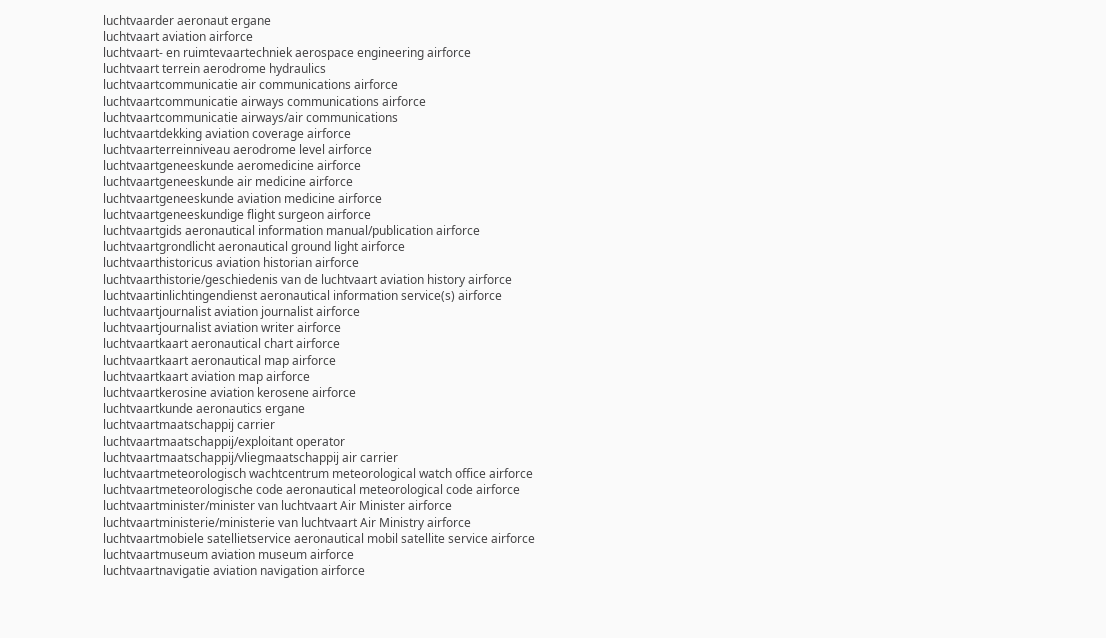luchtvaarder aeronaut ergane
luchtvaart aviation airforce
luchtvaart- en ruimtevaartechniek aerospace engineering airforce
luchtvaart terrein aerodrome hydraulics
luchtvaartcommunicatie air communications airforce
luchtvaartcommunicatie airways communications airforce
luchtvaartcommunicatie airways/air communications
luchtvaartdekking aviation coverage airforce
luchtvaarterreinniveau aerodrome level airforce
luchtvaartgeneeskunde aeromedicine airforce
luchtvaartgeneeskunde air medicine airforce
luchtvaartgeneeskunde aviation medicine airforce
luchtvaartgeneeskundige flight surgeon airforce
luchtvaartgids aeronautical information manual/publication airforce
luchtvaartgrondlicht aeronautical ground light airforce
luchtvaarthistoricus aviation historian airforce
luchtvaarthistorie/geschiedenis van de luchtvaart aviation history airforce
luchtvaartinlichtingendienst aeronautical information service(s) airforce
luchtvaartjournalist aviation journalist airforce
luchtvaartjournalist aviation writer airforce
luchtvaartkaart aeronautical chart airforce
luchtvaartkaart aeronautical map airforce
luchtvaartkaart aviation map airforce
luchtvaartkerosine aviation kerosene airforce
luchtvaartkunde aeronautics ergane
luchtvaartmaatschappij carrier
luchtvaartmaatschappij/exploitant operator
luchtvaartmaatschappij/vliegmaatschappij air carrier
luchtvaartmeteorologisch wachtcentrum meteorological watch office airforce
luchtvaartmeteorologische code aeronautical meteorological code airforce
luchtvaartminister/minister van luchtvaart Air Minister airforce
luchtvaartministerie/ministerie van luchtvaart Air Ministry airforce
luchtvaartmobiele satellietservice aeronautical mobil satellite service airforce
luchtvaartmuseum aviation museum airforce
luchtvaartnavigatie aviation navigation airforce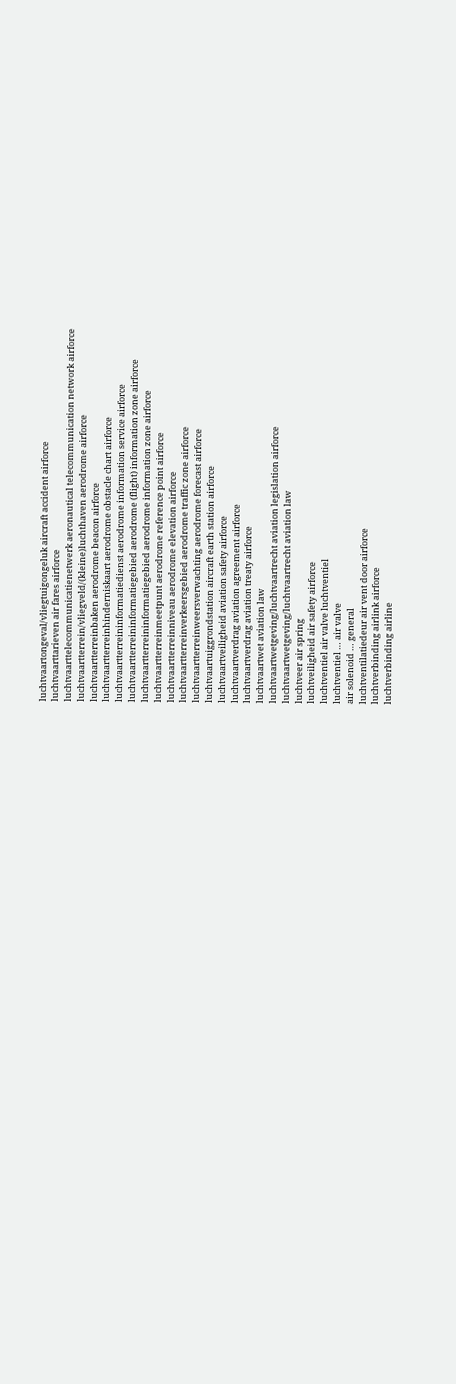luchtvaartongeval/vliegtuigongeluk aircraft accident airforce
luchtvaarttarieven air fares airforce
luchtvaarttelecommunicatienetwerk aeronautical telecommunication network airforce
luchtvaartterrein/vliegveld/(kleine)luchthaven aerodrome airforce
luchtvaartterreinbaken aerodrome beacon airforce
luchtvaartterreinhinderniskaart aerodrome obstacle chart airforce
luchtvaartterreininformatiedienst aerodrome information service airforce
luchtvaartterreininformatiegebied aerodrome (flight) information zone airforce
luchtvaartterreininformatiegebied aerodrome information zone airforce
luchtvaartterreinmeetpunt aerodrome reference point airforce
luchtvaartterreinniveau aerodrome elevation airforce
luchtvaartterreinverkeersgebied aerodrome traffic zone airforce
luchtvaartterreinweersverwachting aerodrome forecast airforce
luchtvaartuiggrondstation aircraft earth station airforce
luchtvaartveiligheid aviation safety airforce
luchtvaartverdrag aviation agreement airforce
luchtvaartverdrag aviation treaty airforce
luchtvaartwet aviation law
luchtvaartwetgeving/luchtvaartrecht aviation legislation airforce
luchtvaartwetgeving/luchtvaartrecht aviation law
luchtveer air spring
luchtveiligheid air safety airforce
luchtventiel air valve luchtventiel
luchtventiel … air valve
air solenoid … general
luchtventilatiedeur air vent door airforce
luchtverbinding airlink airforce
luchtverbinding airline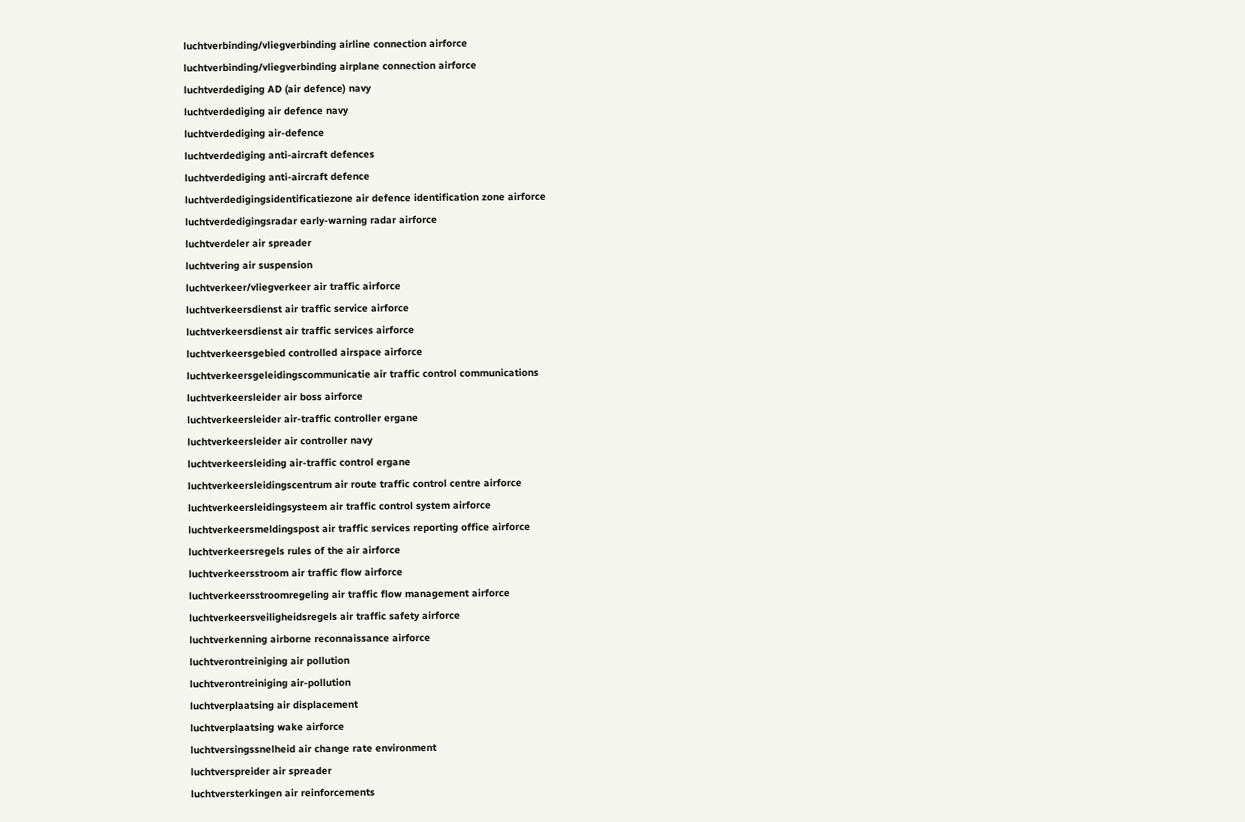luchtverbinding/vliegverbinding airline connection airforce
luchtverbinding/vliegverbinding airplane connection airforce
luchtverdediging AD (air defence) navy
luchtverdediging air defence navy
luchtverdediging air-defence
luchtverdediging anti-aircraft defences
luchtverdediging anti-aircraft defence
luchtverdedigingsidentificatiezone air defence identification zone airforce
luchtverdedigingsradar early-warning radar airforce
luchtverdeler air spreader
luchtvering air suspension
luchtverkeer/vliegverkeer air traffic airforce
luchtverkeersdienst air traffic service airforce
luchtverkeersdienst air traffic services airforce
luchtverkeersgebied controlled airspace airforce
luchtverkeersgeleidingscommunicatie air traffic control communications
luchtverkeersleider air boss airforce
luchtverkeersleider air-traffic controller ergane
luchtverkeersleider air controller navy
luchtverkeersleiding air-traffic control ergane
luchtverkeersleidingscentrum air route traffic control centre airforce
luchtverkeersleidingsysteem air traffic control system airforce
luchtverkeersmeldingspost air traffic services reporting office airforce
luchtverkeersregels rules of the air airforce
luchtverkeersstroom air traffic flow airforce
luchtverkeersstroomregeling air traffic flow management airforce
luchtverkeersveiligheidsregels air traffic safety airforce
luchtverkenning airborne reconnaissance airforce
luchtverontreiniging air pollution
luchtverontreiniging air-pollution
luchtverplaatsing air displacement
luchtverplaatsing wake airforce
luchtversingssnelheid air change rate environment
luchtverspreider air spreader
luchtversterkingen air reinforcements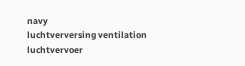navy
luchtverversing ventilation
luchtvervoer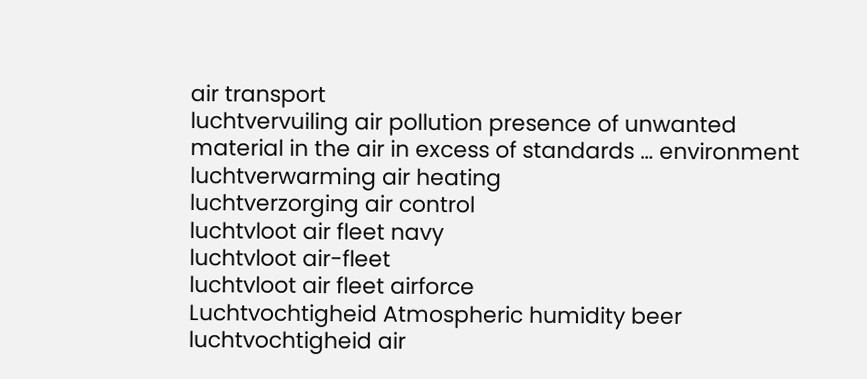air transport
luchtvervuiling air pollution presence of unwanted material in the air in excess of standards … environment
luchtverwarming air heating
luchtverzorging air control
luchtvloot air fleet navy
luchtvloot air-fleet
luchtvloot air fleet airforce
Luchtvochtigheid Atmospheric humidity beer
luchtvochtigheid air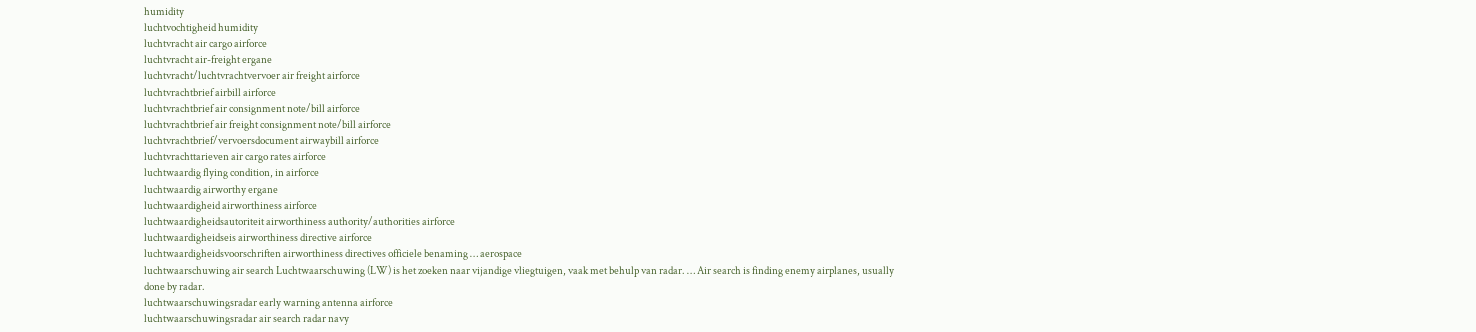humidity
luchtvochtigheid humidity
luchtvracht air cargo airforce
luchtvracht air-freight ergane
luchtvracht/luchtvrachtvervoer air freight airforce
luchtvrachtbrief airbill airforce
luchtvrachtbrief air consignment note/bill airforce
luchtvrachtbrief air freight consignment note/bill airforce
luchtvrachtbrief/vervoersdocument airwaybill airforce
luchtvrachttarieven air cargo rates airforce
luchtwaardig flying condition, in airforce
luchtwaardig airworthy ergane
luchtwaardigheid airworthiness airforce
luchtwaardigheidsautoriteit airworthiness authority/authorities airforce
luchtwaardigheidseis airworthiness directive airforce
luchtwaardigheidsvoorschriften airworthiness directives officiele benaming … aerospace
luchtwaarschuwing air search Luchtwaarschuwing (LW) is het zoeken naar vijandige vliegtuigen, vaak met behulp van radar. … Air search is finding enemy airplanes, usually done by radar.
luchtwaarschuwingsradar early warning antenna airforce
luchtwaarschuwingsradar air search radar navy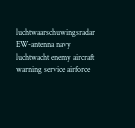luchtwaarschuwingsradar EW-antenna navy
luchtwacht enemy aircraft warning service airforce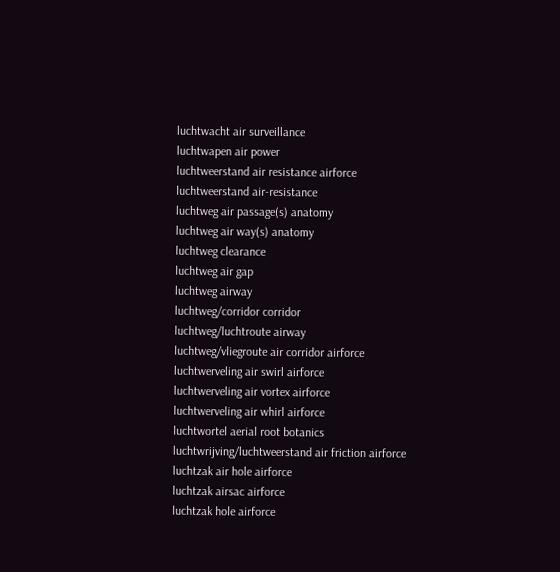luchtwacht air surveillance
luchtwapen air power
luchtweerstand air resistance airforce
luchtweerstand air-resistance
luchtweg air passage(s) anatomy
luchtweg air way(s) anatomy
luchtweg clearance
luchtweg air gap
luchtweg airway
luchtweg/corridor corridor
luchtweg/luchtroute airway
luchtweg/vliegroute air corridor airforce
luchtwerveling air swirl airforce
luchtwerveling air vortex airforce
luchtwerveling air whirl airforce
luchtwortel aerial root botanics
luchtwrijving/luchtweerstand air friction airforce
luchtzak air hole airforce
luchtzak airsac airforce
luchtzak hole airforce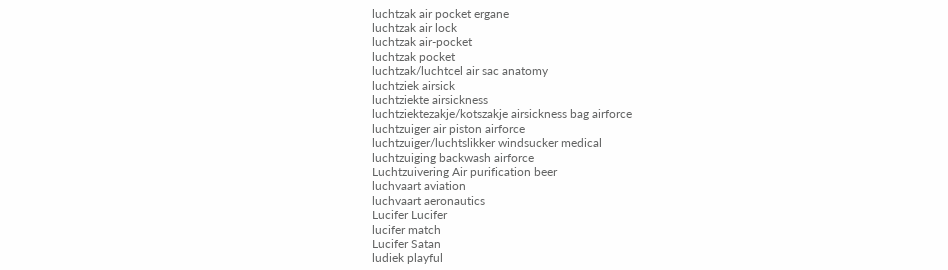luchtzak air pocket ergane
luchtzak air lock
luchtzak air-pocket
luchtzak pocket
luchtzak/luchtcel air sac anatomy
luchtziek airsick
luchtziekte airsickness
luchtziektezakje/kotszakje airsickness bag airforce
luchtzuiger air piston airforce
luchtzuiger/luchtslikker windsucker medical
luchtzuiging backwash airforce
Luchtzuivering Air purification beer
luchvaart aviation
luchvaart aeronautics
Lucifer Lucifer
lucifer match
Lucifer Satan
ludiek playful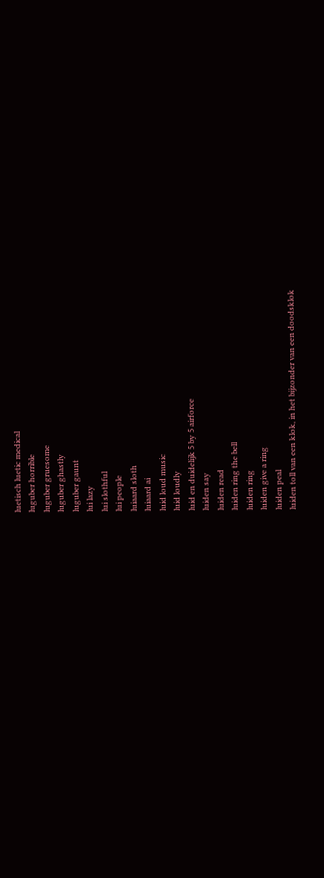luetisch luetic medical
luguber horrible
luguber gruesome
luguber ghastly
luguber gaunt
lui lazy
lui slothful
lui people
luiaard sloth
luiaard ai
luid loud music
luid loudly
luid en duidelijk 5 by 5 airforce
luiden say
luiden read
luiden ring the bell
luiden ring
luiden give a ring
luiden peal
luiden toll van een klok, in het bijzonder van een doodsklok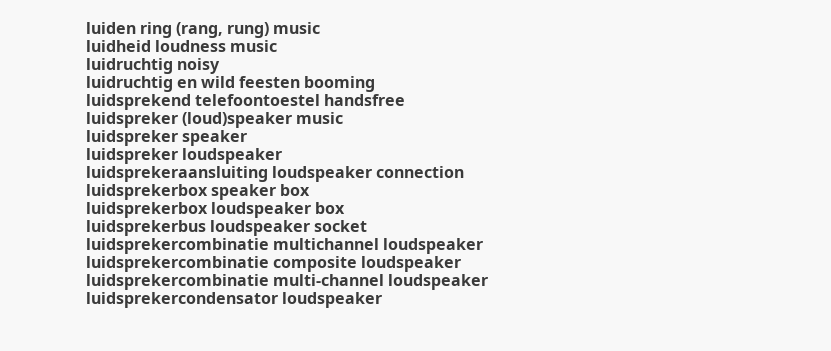luiden ring (rang, rung) music
luidheid loudness music
luidruchtig noisy
luidruchtig en wild feesten booming
luidsprekend telefoontoestel handsfree
luidspreker (loud)speaker music
luidspreker speaker
luidspreker loudspeaker
luidsprekeraansluiting loudspeaker connection
luidsprekerbox speaker box
luidsprekerbox loudspeaker box
luidsprekerbus loudspeaker socket
luidsprekercombinatie multichannel loudspeaker
luidsprekercombinatie composite loudspeaker
luidsprekercombinatie multi-channel loudspeaker
luidsprekercondensator loudspeaker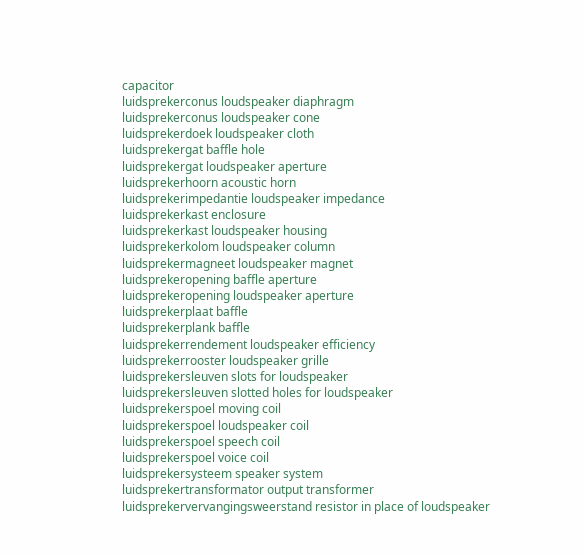capacitor
luidsprekerconus loudspeaker diaphragm
luidsprekerconus loudspeaker cone
luidsprekerdoek loudspeaker cloth
luidsprekergat baffle hole
luidsprekergat loudspeaker aperture
luidsprekerhoorn acoustic horn
luidsprekerimpedantie loudspeaker impedance
luidsprekerkast enclosure
luidsprekerkast loudspeaker housing
luidsprekerkolom loudspeaker column
luidsprekermagneet loudspeaker magnet
luidsprekeropening baffle aperture
luidsprekeropening loudspeaker aperture
luidsprekerplaat baffle
luidsprekerplank baffle
luidsprekerrendement loudspeaker efficiency
luidsprekerrooster loudspeaker grille
luidsprekersleuven slots for loudspeaker
luidsprekersleuven slotted holes for loudspeaker
luidsprekerspoel moving coil
luidsprekerspoel loudspeaker coil
luidsprekerspoel speech coil
luidsprekerspoel voice coil
luidsprekersysteem speaker system
luidsprekertransformator output transformer
luidsprekervervangingsweerstand resistor in place of loudspeaker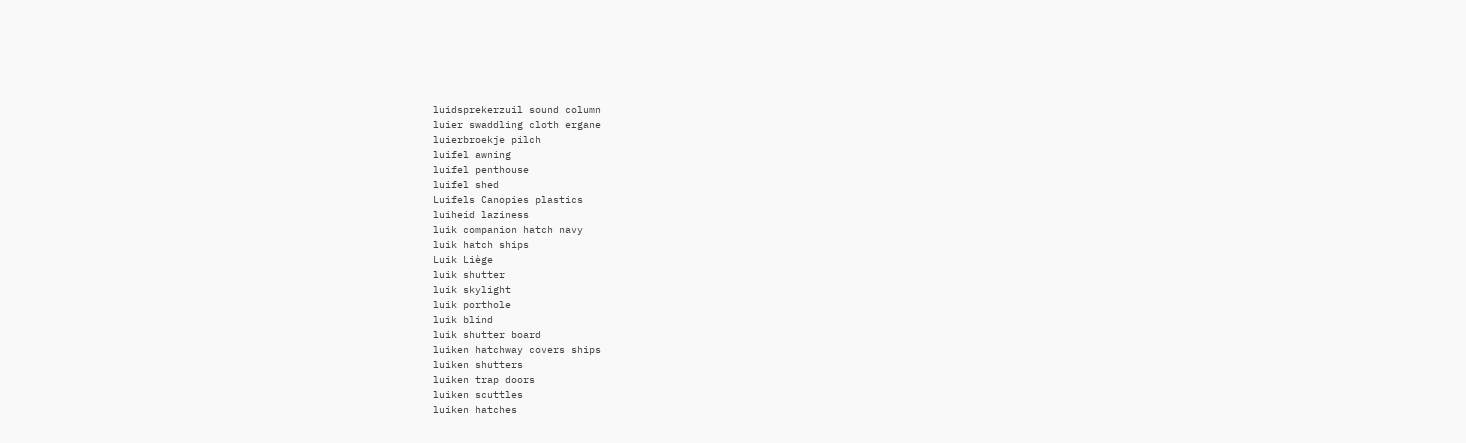luidsprekerzuil sound column
luier swaddling cloth ergane
luierbroekje pilch
luifel awning
luifel penthouse
luifel shed
Luifels Canopies plastics
luiheid laziness
luik companion hatch navy
luik hatch ships
Luik Liège
luik shutter
luik skylight
luik porthole
luik blind
luik shutter board
luiken hatchway covers ships
luiken shutters
luiken trap doors
luiken scuttles
luiken hatches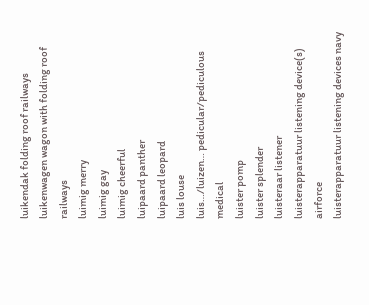luikendak folding roof railways
luikenwagen wagon with folding roof railways
luimig merry
luimig gay
luimig cheerful
luipaard panther
luipaard leopard
luis louse
luis…/luizen… pedicular/pediculous medical
luister pomp
luister splender
luisteraar listener
luisterapparatuur listening device(s) airforce
luisterapparatuur listening devices navy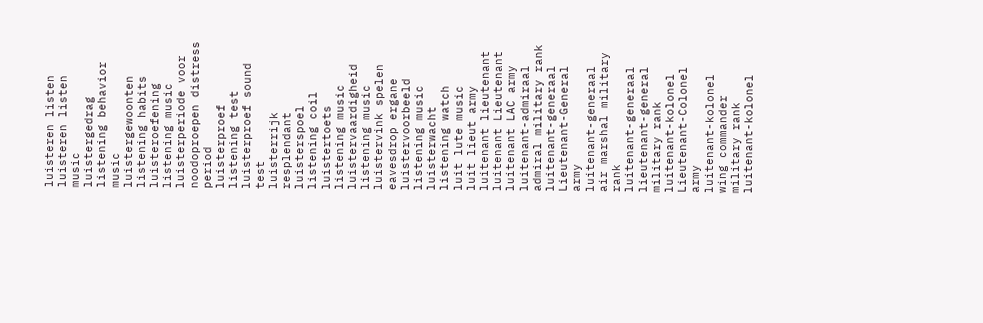luisteren listen
luisteren listen music
luistergedrag listening behavior music
luistergewoonten listening habits
luisteroefening listening music
luisterperiode voor noodoproepen distress period
luisterproef listening test
luisterproef sound test
luisterrijk resplendant
luisterspoel listening coil
luistertoets listening music
luistervaardigheid listening music
luistervink spelen eavesdrop ergane
luistervoorbeeld listening music
luisterwacht listening watch
luit lute music
luit lieut army
luitenant lieutenant
luitenant Lieutenant
luitenant LAC army
luitenant-admiraal admiral military rank
luitenant-generaal Lieutenant-General army
luitenant-generaal air marshal military rank
luitenant-generaal lieutenant-general military rank
luitenant-kolonel Lieutenant-Colonel army
luitenant-kolonel wing commander military rank
luitenant-kolonel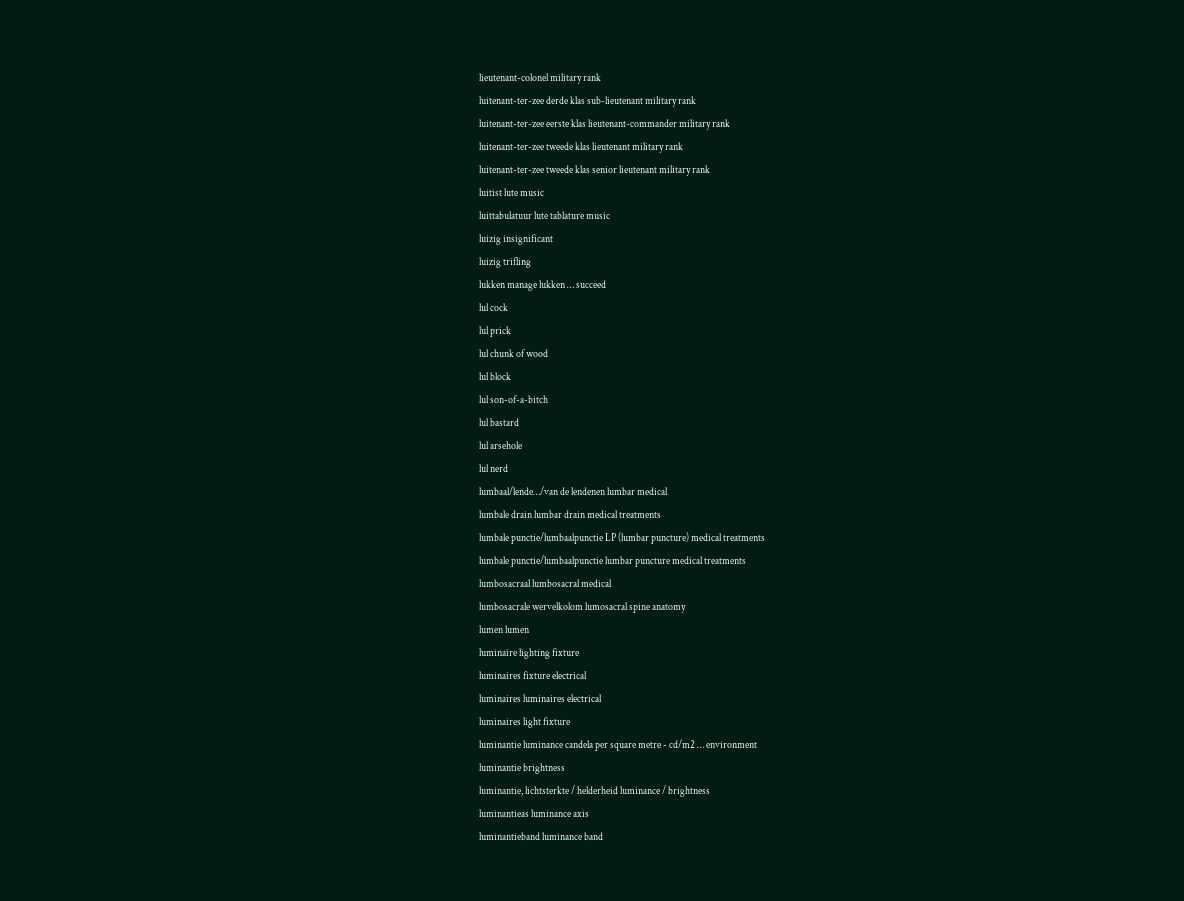lieutenant-colonel military rank
luitenant-ter-zee derde klas sub-lieutenant military rank
luitenant-ter-zee eerste klas lieutenant-commander military rank
luitenant-ter-zee tweede klas lieutenant military rank
luitenant-ter-zee tweede klas senior lieutenant military rank
luitist lute music
luittabulatuur lute tablature music
luizig insignificant
luizig trifling
lukken manage lukken … succeed
lul cock
lul prick
lul chunk of wood
lul block
lul son-of-a-bitch
lul bastard
lul arsehole
lul nerd
lumbaal/lende…/van de lendenen lumbar medical
lumbale drain lumbar drain medical treatments
lumbale punctie/lumbaalpunctie LP (lumbar puncture) medical treatments
lumbale punctie/lumbaalpunctie lumbar puncture medical treatments
lumbosacraal lumbosacral medical
lumbosacrale wervelkolom lumosacral spine anatomy
lumen lumen
luminaire lighting fixture
luminaires fixture electrical
luminaires luminaires electrical
luminaires light fixture
luminantie luminance candela per square metre - cd/m2 … environment
luminantie brightness
luminantie, lichtsterkte / helderheid luminance / brightness
luminantieas luminance axis
luminantieband luminance band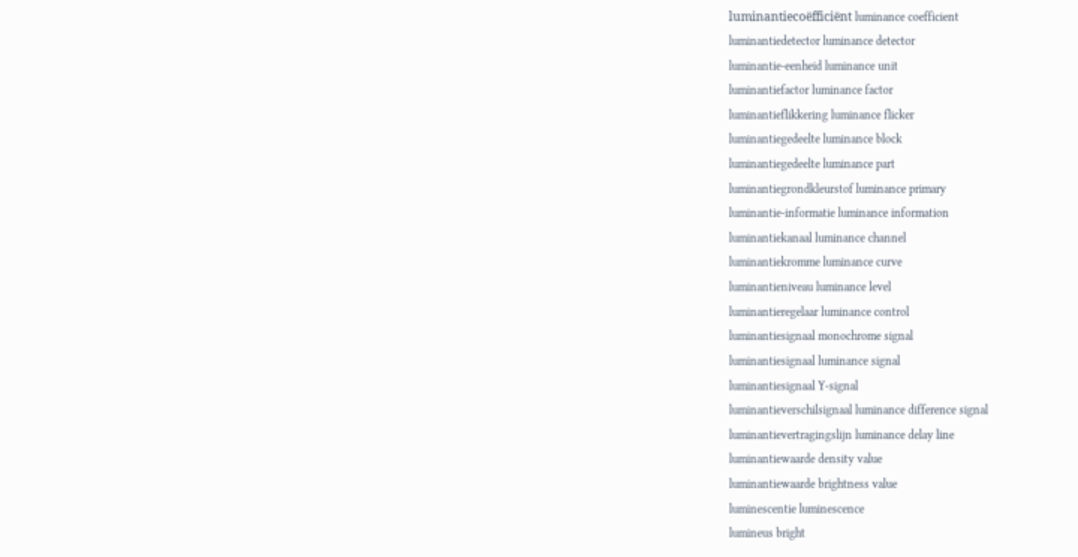luminantiecoëfficiënt luminance coefficient
luminantiedetector luminance detector
luminantie-eenheid luminance unit
luminantiefactor luminance factor
luminantieflikkering luminance flicker
luminantiegedeelte luminance block
luminantiegedeelte luminance part
luminantiegrondkleurstof luminance primary
luminantie-informatie luminance information
luminantiekanaal luminance channel
luminantiekromme luminance curve
luminantieniveau luminance level
luminantieregelaar luminance control
luminantiesignaal monochrome signal
luminantiesignaal luminance signal
luminantiesignaal Y-signal
luminantieverschilsignaal luminance difference signal
luminantievertragingslijn luminance delay line
luminantiewaarde density value
luminantiewaarde brightness value
luminescentie luminescence
lumineus bright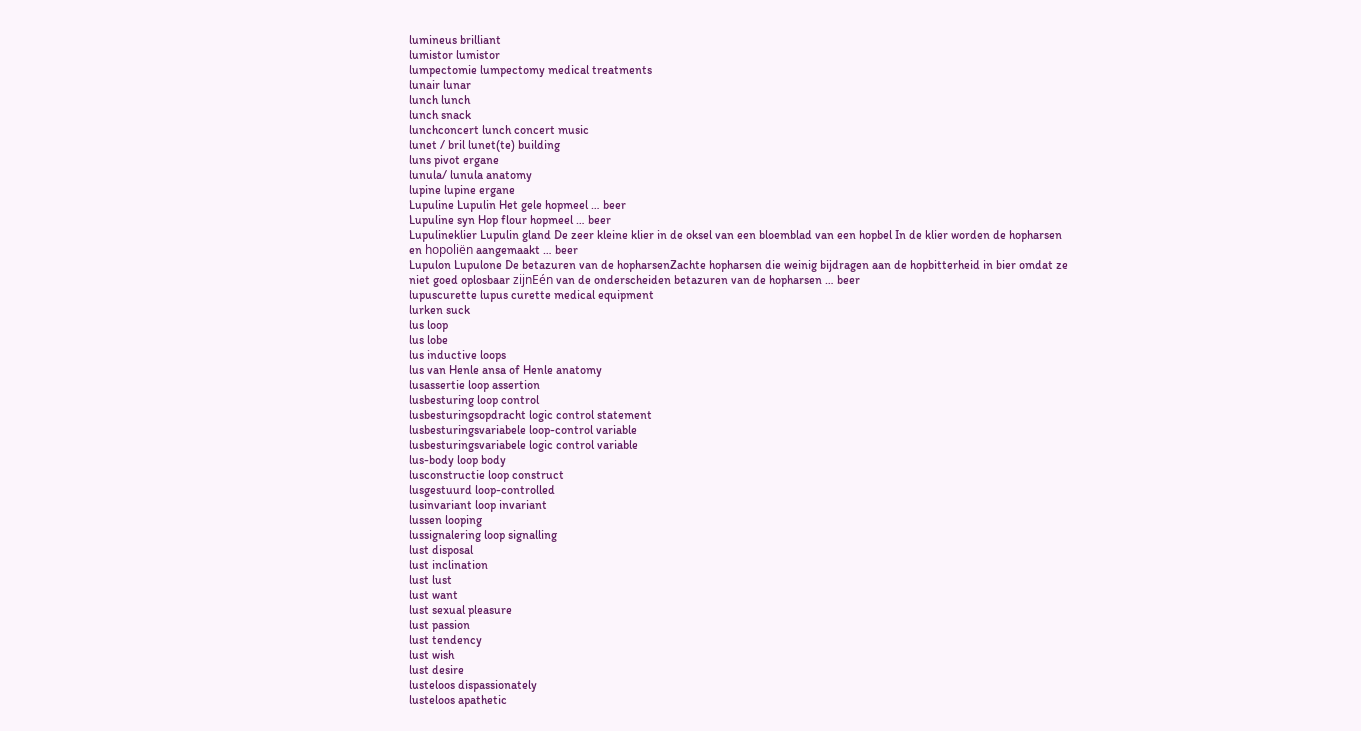lumineus brilliant
lumistor lumistor
lumpectomie lumpectomy medical treatments
lunair lunar
lunch lunch
lunch snack
lunchconcert lunch concert music
lunet / bril lunet(te) building
luns pivot ergane
lunula/ lunula anatomy
lupine lupine ergane
Lupuline Lupulin Het gele hopmeel … beer
Lupuline syn Hop flour hopmeel … beer
Lupulineklier Lupulin gland De zeer kleine klier in de oksel van een bloemblad van een hopbel In de klier worden de hopharsen en hopoliën aangemaakt … beer
Lupulon Lupulone De betazuren van de hopharsenZachte hopharsen die weinig bijdragen aan de hopbitterheid in bier omdat ze niet goed oplosbaar zijnEén van de onderscheiden betazuren van de hopharsen … beer
lupuscurette lupus curette medical equipment
lurken suck
lus loop
lus lobe
lus inductive loops
lus van Henle ansa of Henle anatomy
lusassertie loop assertion
lusbesturing loop control
lusbesturingsopdracht logic control statement
lusbesturingsvariabele loop-control variable
lusbesturingsvariabele logic control variable
lus-body loop body
lusconstructie loop construct
lusgestuurd loop-controlled
lusinvariant loop invariant
lussen looping
lussignalering loop signalling
lust disposal
lust inclination
lust lust
lust want
lust sexual pleasure
lust passion
lust tendency
lust wish
lust desire
lusteloos dispassionately
lusteloos apathetic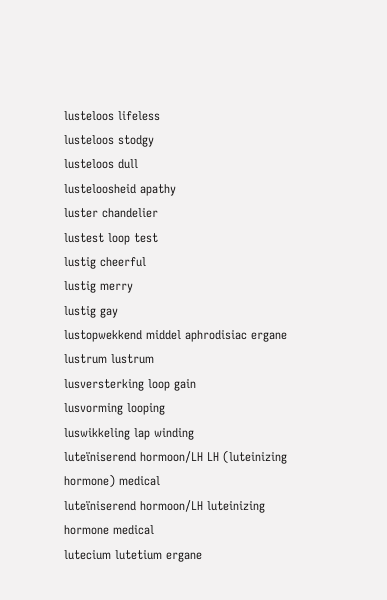lusteloos lifeless
lusteloos stodgy
lusteloos dull
lusteloosheid apathy
luster chandelier
lustest loop test
lustig cheerful
lustig merry
lustig gay
lustopwekkend middel aphrodisiac ergane
lustrum lustrum
lusversterking loop gain
lusvorming looping
luswikkeling lap winding
luteïniserend hormoon/LH LH (luteinizing hormone) medical
luteïniserend hormoon/LH luteinizing hormone medical
lutecium lutetium ergane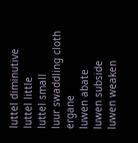luttel diminutive
luttel little
luttel small
luur swaddling cloth ergane
luwen abate
luwen subside
luwen weaken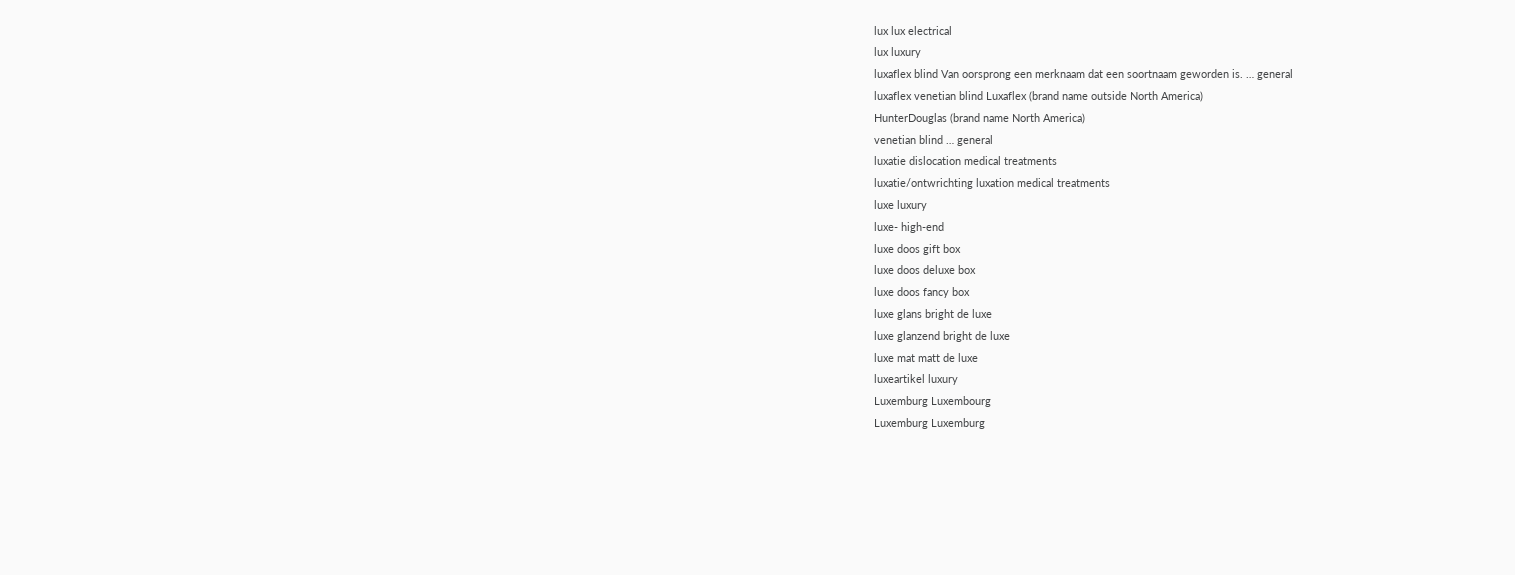lux lux electrical
lux luxury
luxaflex blind Van oorsprong een merknaam dat een soortnaam geworden is. … general
luxaflex venetian blind Luxaflex (brand name outside North America)
HunterDouglas (brand name North America)
venetian blind … general
luxatie dislocation medical treatments
luxatie/ontwrichting luxation medical treatments
luxe luxury
luxe- high-end
luxe doos gift box
luxe doos deluxe box
luxe doos fancy box
luxe glans bright de luxe
luxe glanzend bright de luxe
luxe mat matt de luxe
luxeartikel luxury
Luxemburg Luxembourg
Luxemburg Luxemburg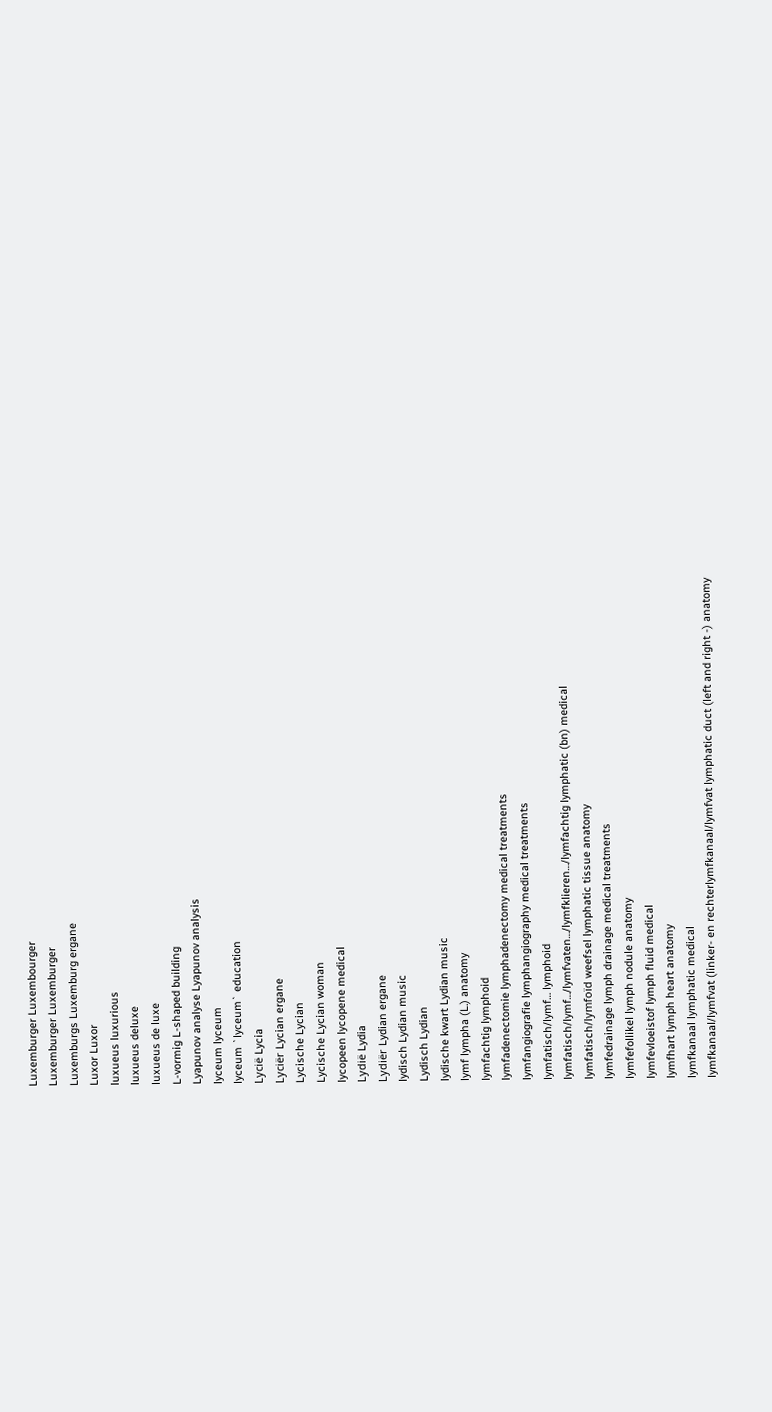Luxemburger Luxembourger
Luxemburger Luxemburger
Luxemburgs Luxemburg ergane
Luxor Luxor
luxueus luxurious
luxueus deluxe
luxueus de luxe
L-vormig L-shaped building
Lyapunov analyse Lyapunov analysis
lyceum lyceum
lyceum `lyceum` education
Lycië Lycia
Lyciër Lycian ergane
Lycische Lycian
Lycische Lycian woman
lycopeen lycopene medical
Lydië Lydia
Lydiër Lydian ergane
lydisch Lydian music
Lydisch Lydian
lydische kwart Lydian music
lymf lympha (L.) anatomy
lymfachtig lymphoid
lymfadenectomie lymphadenectomy medical treatments
lymfangiografie lymphangiography medical treatments
lymfatisch/lymf… lymphoid
lymfatisch/lymf…/lymfvaten…/lymfklieren…/lymfachtig lymphatic (bn) medical
lymfatisch/lymfoïd weefsel lymphatic tissue anatomy
lymfedrainage lymph drainage medical treatments
lymfefollikel lymph nodule anatomy
lymfevloeistof lymph fluid medical
lymfhart lymph heart anatomy
lymfkanaal lymphatic medical
lymfkanaal/lymfvat (linker- en rechterlymfkanaal/lymfvat lymphatic duct (left and right -) anatomy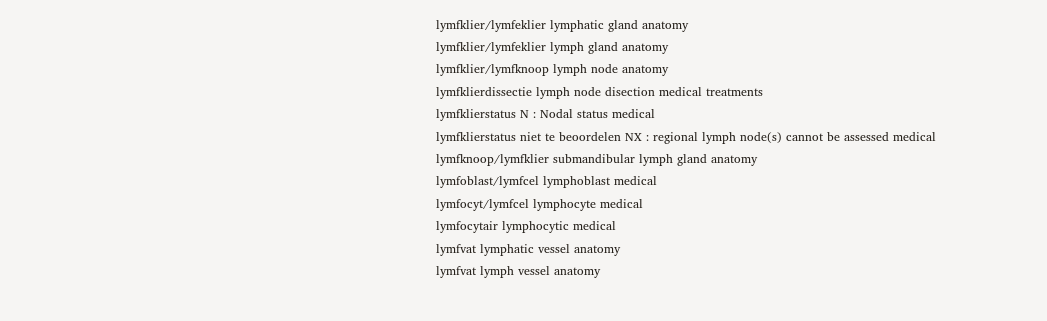lymfklier/lymfeklier lymphatic gland anatomy
lymfklier/lymfeklier lymph gland anatomy
lymfklier/lymfknoop lymph node anatomy
lymfklierdissectie lymph node disection medical treatments
lymfklierstatus N : Nodal status medical
lymfklierstatus niet te beoordelen NX : regional lymph node(s) cannot be assessed medical
lymfknoop/lymfklier submandibular lymph gland anatomy
lymfoblast/lymfcel lymphoblast medical
lymfocyt/lymfcel lymphocyte medical
lymfocytair lymphocytic medical
lymfvat lymphatic vessel anatomy
lymfvat lymph vessel anatomy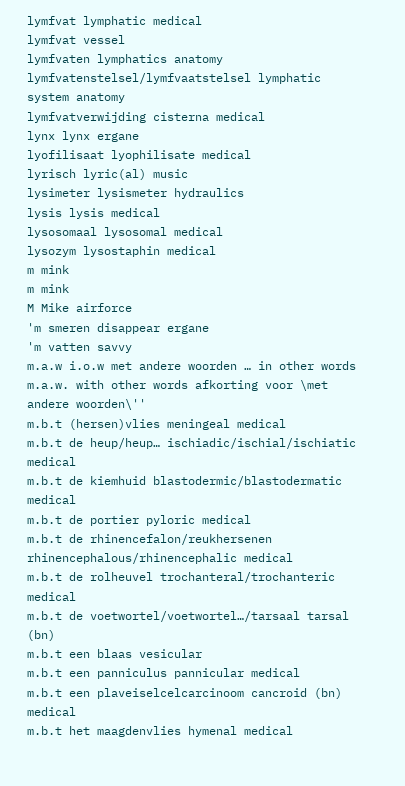lymfvat lymphatic medical
lymfvat vessel
lymfvaten lymphatics anatomy
lymfvatenstelsel/lymfvaatstelsel lymphatic system anatomy
lymfvatverwijding cisterna medical
lynx lynx ergane
lyofilisaat lyophilisate medical
lyrisch lyric(al) music
lysimeter lysismeter hydraulics
lysis lysis medical
lysosomaal lysosomal medical
lysozym lysostaphin medical
m mink
m mink
M Mike airforce
'm smeren disappear ergane
'm vatten savvy
m.a.w i.o.w met andere woorden … in other words
m.a.w. with other words afkorting voor \met andere woorden\''
m.b.t (hersen)vlies meningeal medical
m.b.t de heup/heup… ischiadic/ischial/ischiatic medical
m.b.t de kiemhuid blastodermic/blastodermatic medical
m.b.t de portier pyloric medical
m.b.t de rhinencefalon/reukhersenen rhinencephalous/rhinencephalic medical
m.b.t de rolheuvel trochanteral/trochanteric medical
m.b.t de voetwortel/voetwortel…/tarsaal tarsal (bn)
m.b.t een blaas vesicular
m.b.t een panniculus pannicular medical
m.b.t een plaveiselcelcarcinoom cancroid (bn) medical
m.b.t het maagdenvlies hymenal medical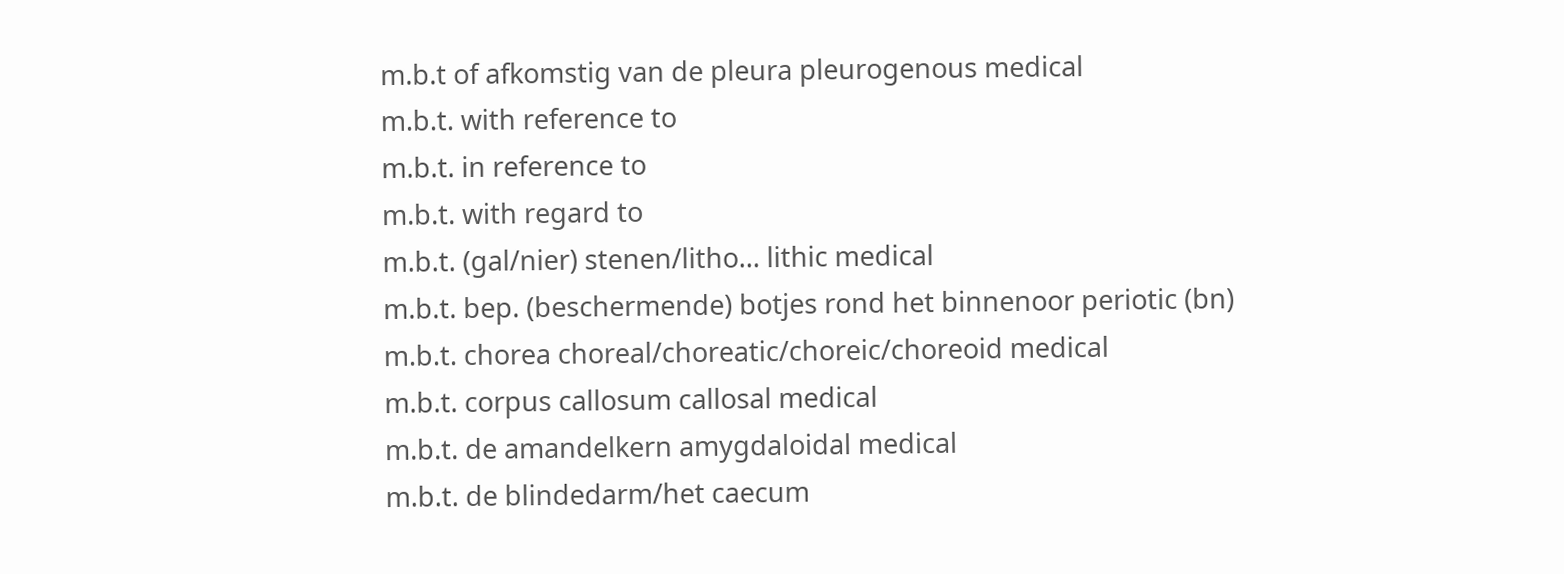m.b.t of afkomstig van de pleura pleurogenous medical
m.b.t. with reference to
m.b.t. in reference to
m.b.t. with regard to
m.b.t. (gal/nier) stenen/litho… lithic medical
m.b.t. bep. (beschermende) botjes rond het binnenoor periotic (bn)
m.b.t. chorea choreal/choreatic/choreic/choreoid medical
m.b.t. corpus callosum callosal medical
m.b.t. de amandelkern amygdaloidal medical
m.b.t. de blindedarm/het caecum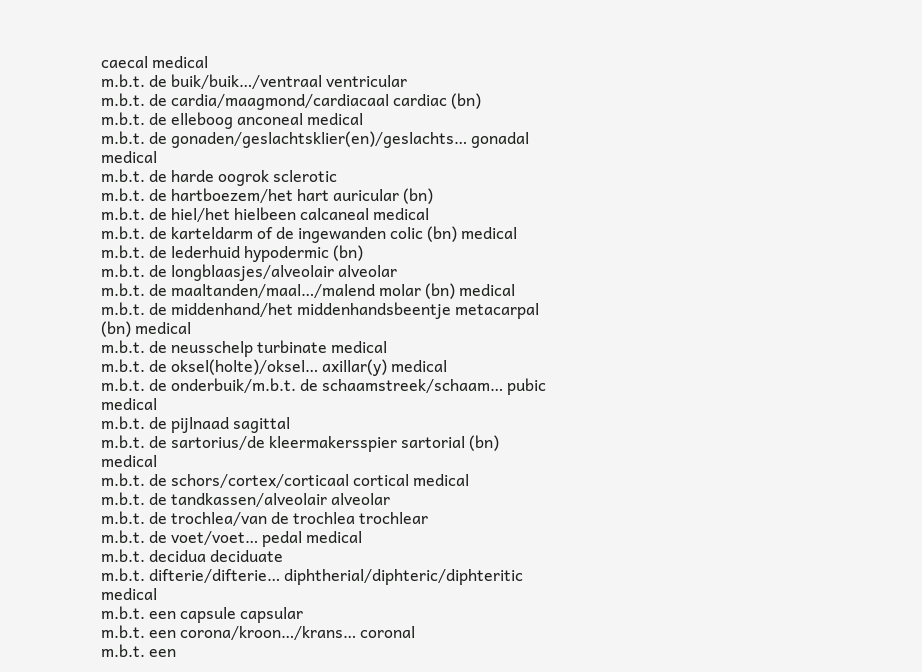caecal medical
m.b.t. de buik/buik…/ventraal ventricular
m.b.t. de cardia/maagmond/cardiacaal cardiac (bn)
m.b.t. de elleboog anconeal medical
m.b.t. de gonaden/geslachtsklier(en)/geslachts… gonadal medical
m.b.t. de harde oogrok sclerotic
m.b.t. de hartboezem/het hart auricular (bn)
m.b.t. de hiel/het hielbeen calcaneal medical
m.b.t. de karteldarm of de ingewanden colic (bn) medical
m.b.t. de lederhuid hypodermic (bn)
m.b.t. de longblaasjes/alveolair alveolar
m.b.t. de maaltanden/maal…/malend molar (bn) medical
m.b.t. de middenhand/het middenhandsbeentje metacarpal (bn) medical
m.b.t. de neusschelp turbinate medical
m.b.t. de oksel(holte)/oksel… axillar(y) medical
m.b.t. de onderbuik/m.b.t. de schaamstreek/schaam… pubic medical
m.b.t. de pijlnaad sagittal
m.b.t. de sartorius/de kleermakersspier sartorial (bn) medical
m.b.t. de schors/cortex/corticaal cortical medical
m.b.t. de tandkassen/alveolair alveolar
m.b.t. de trochlea/van de trochlea trochlear
m.b.t. de voet/voet… pedal medical
m.b.t. decidua deciduate
m.b.t. difterie/difterie… diphtherial/diphteric/diphteritic medical
m.b.t. een capsule capsular
m.b.t. een corona/kroon…/krans… coronal
m.b.t. een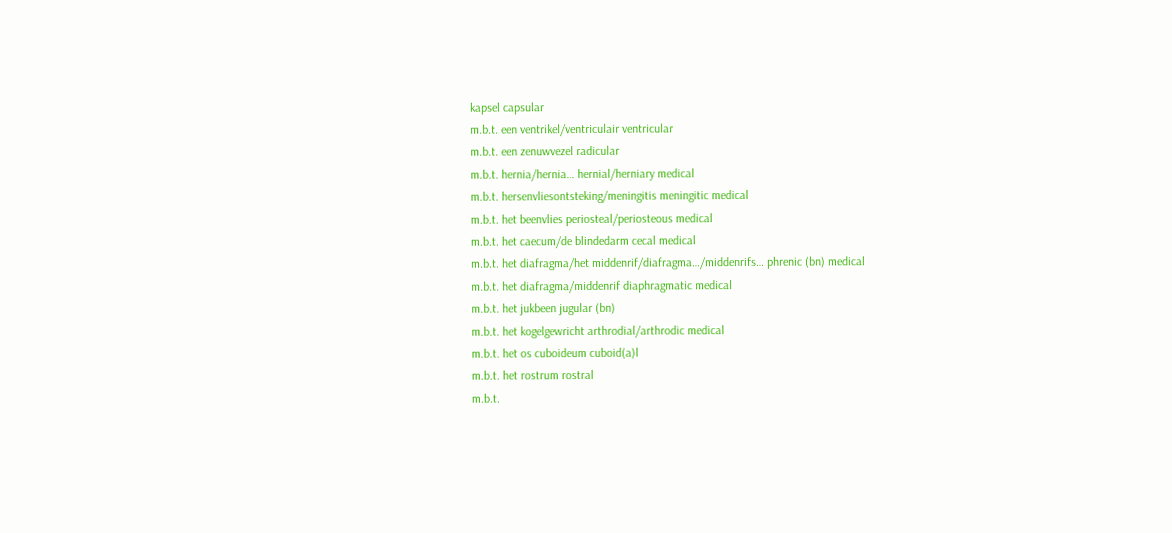kapsel capsular
m.b.t. een ventrikel/ventriculair ventricular
m.b.t. een zenuwvezel radicular
m.b.t. hernia/hernia… hernial/herniary medical
m.b.t. hersenvliesontsteking/meningitis meningitic medical
m.b.t. het beenvlies periosteal/periosteous medical
m.b.t. het caecum/de blindedarm cecal medical
m.b.t. het diafragma/het middenrif/diafragma…/middenrifs… phrenic (bn) medical
m.b.t. het diafragma/middenrif diaphragmatic medical
m.b.t. het jukbeen jugular (bn)
m.b.t. het kogelgewricht arthrodial/arthrodic medical
m.b.t. het os cuboideum cuboid(a)l
m.b.t. het rostrum rostral
m.b.t.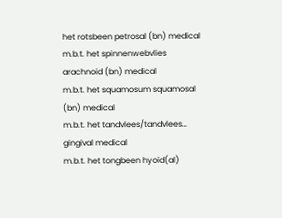het rotsbeen petrosal (bn) medical
m.b.t. het spinnenwebvlies arachnoid (bn) medical
m.b.t. het squamosum squamosal (bn) medical
m.b.t. het tandvlees/tandvlees… gingival medical
m.b.t. het tongbeen hyoid(al)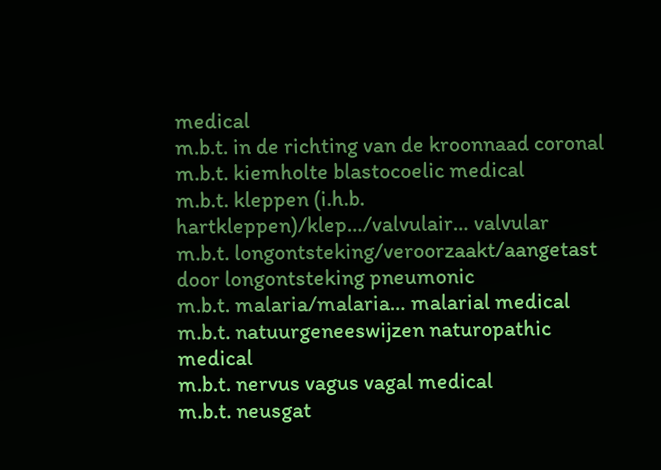medical
m.b.t. in de richting van de kroonnaad coronal
m.b.t. kiemholte blastocoelic medical
m.b.t. kleppen (i.h.b. hartkleppen)/klep…/valvulair… valvular
m.b.t. longontsteking/veroorzaakt/aangetast door longontsteking pneumonic
m.b.t. malaria/malaria… malarial medical
m.b.t. natuurgeneeswijzen naturopathic medical
m.b.t. nervus vagus vagal medical
m.b.t. neusgat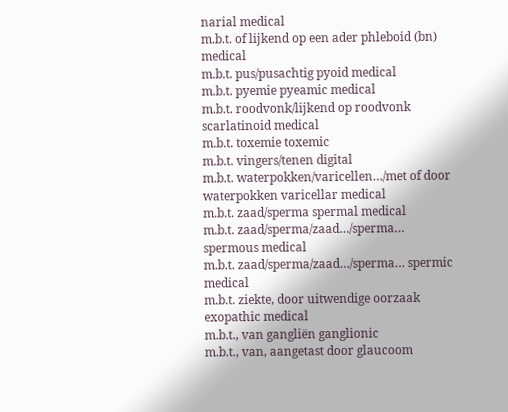narial medical
m.b.t. of lijkend op een ader phleboid (bn) medical
m.b.t. pus/pusachtig pyoid medical
m.b.t. pyemie pyeamic medical
m.b.t. roodvonk/lijkend op roodvonk scarlatinoid medical
m.b.t. toxemie toxemic
m.b.t. vingers/tenen digital
m.b.t. waterpokken/varicellen…/met of door waterpokken varicellar medical
m.b.t. zaad/sperma spermal medical
m.b.t. zaad/sperma/zaad…/sperma… spermous medical
m.b.t. zaad/sperma/zaad…/sperma… spermic medical
m.b.t. ziekte, door uitwendige oorzaak exopathic medical
m.b.t., van gangliën ganglionic
m.b.t., van, aangetast door glaucoom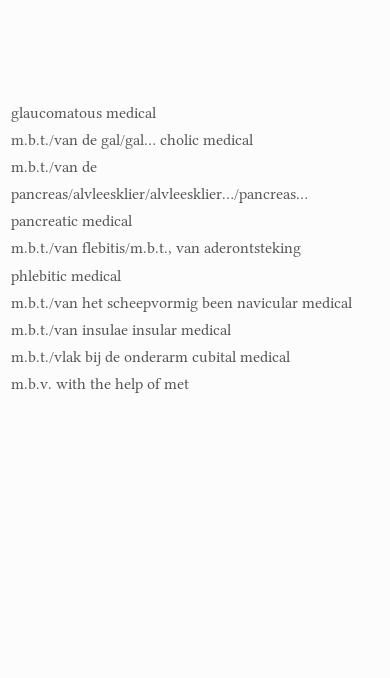glaucomatous medical
m.b.t./van de gal/gal… cholic medical
m.b.t./van de pancreas/alvleesklier/alvleesklier…/pancreas… pancreatic medical
m.b.t./van flebitis/m.b.t., van aderontsteking phlebitic medical
m.b.t./van het scheepvormig been navicular medical
m.b.t./van insulae insular medical
m.b.t./vlak bij de onderarm cubital medical
m.b.v. with the help of met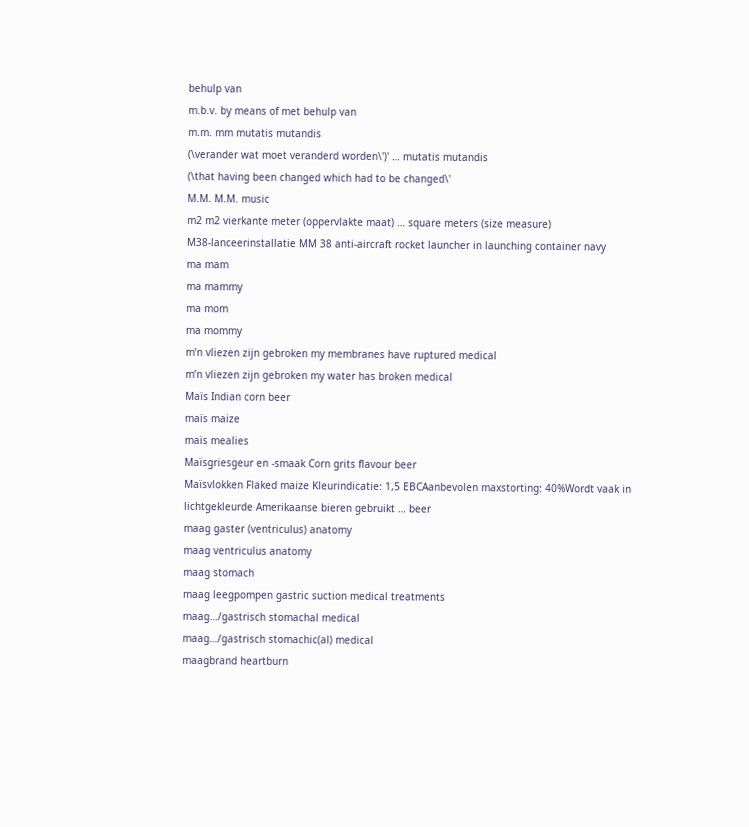behulp van
m.b.v. by means of met behulp van
m.m. mm mutatis mutandis
(\verander wat moet veranderd worden\')' … mutatis mutandis
(\that having been changed which had to be changed\'
M.M. M.M. music
m2 m2 vierkante meter (oppervlakte maat) … square meters (size measure)
M38-lanceerinstallatie MM 38 anti-aircraft rocket launcher in launching container navy
ma mam
ma mammy
ma mom
ma mommy
m’n vliezen zijn gebroken my membranes have ruptured medical
m’n vliezen zijn gebroken my water has broken medical
Maïs Indian corn beer
maïs maize
maïs mealies
Maïsgriesgeur en -smaak Corn grits flavour beer
Maïsvlokken Flaked maize Kleurindicatie: 1,5 EBCAanbevolen maxstorting: 40%Wordt vaak in lichtgekleurde Amerikaanse bieren gebruikt … beer
maag gaster (ventriculus) anatomy
maag ventriculus anatomy
maag stomach
maag leegpompen gastric suction medical treatments
maag…/gastrisch stomachal medical
maag…/gastrisch stomachic(al) medical
maagbrand heartburn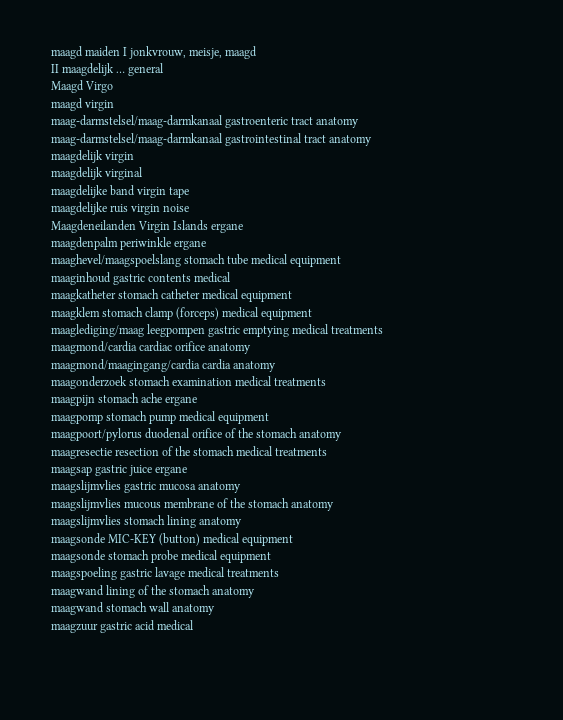maagd maiden I jonkvrouw, meisje, maagd
II maagdelijk … general
Maagd Virgo
maagd virgin
maag-darmstelsel/maag-darmkanaal gastroenteric tract anatomy
maag-darmstelsel/maag-darmkanaal gastrointestinal tract anatomy
maagdelijk virgin
maagdelijk virginal
maagdelijke band virgin tape
maagdelijke ruis virgin noise
Maagdeneilanden Virgin Islands ergane
maagdenpalm periwinkle ergane
maaghevel/maagspoelslang stomach tube medical equipment
maaginhoud gastric contents medical
maagkatheter stomach catheter medical equipment
maagklem stomach clamp (forceps) medical equipment
maaglediging/maag leegpompen gastric emptying medical treatments
maagmond/cardia cardiac orifice anatomy
maagmond/maagingang/cardia cardia anatomy
maagonderzoek stomach examination medical treatments
maagpijn stomach ache ergane
maagpomp stomach pump medical equipment
maagpoort/pylorus duodenal orifice of the stomach anatomy
maagresectie resection of the stomach medical treatments
maagsap gastric juice ergane
maagslijmvlies gastric mucosa anatomy
maagslijmvlies mucous membrane of the stomach anatomy
maagslijmvlies stomach lining anatomy
maagsonde MIC-KEY (button) medical equipment
maagsonde stomach probe medical equipment
maagspoeling gastric lavage medical treatments
maagwand lining of the stomach anatomy
maagwand stomach wall anatomy
maagzuur gastric acid medical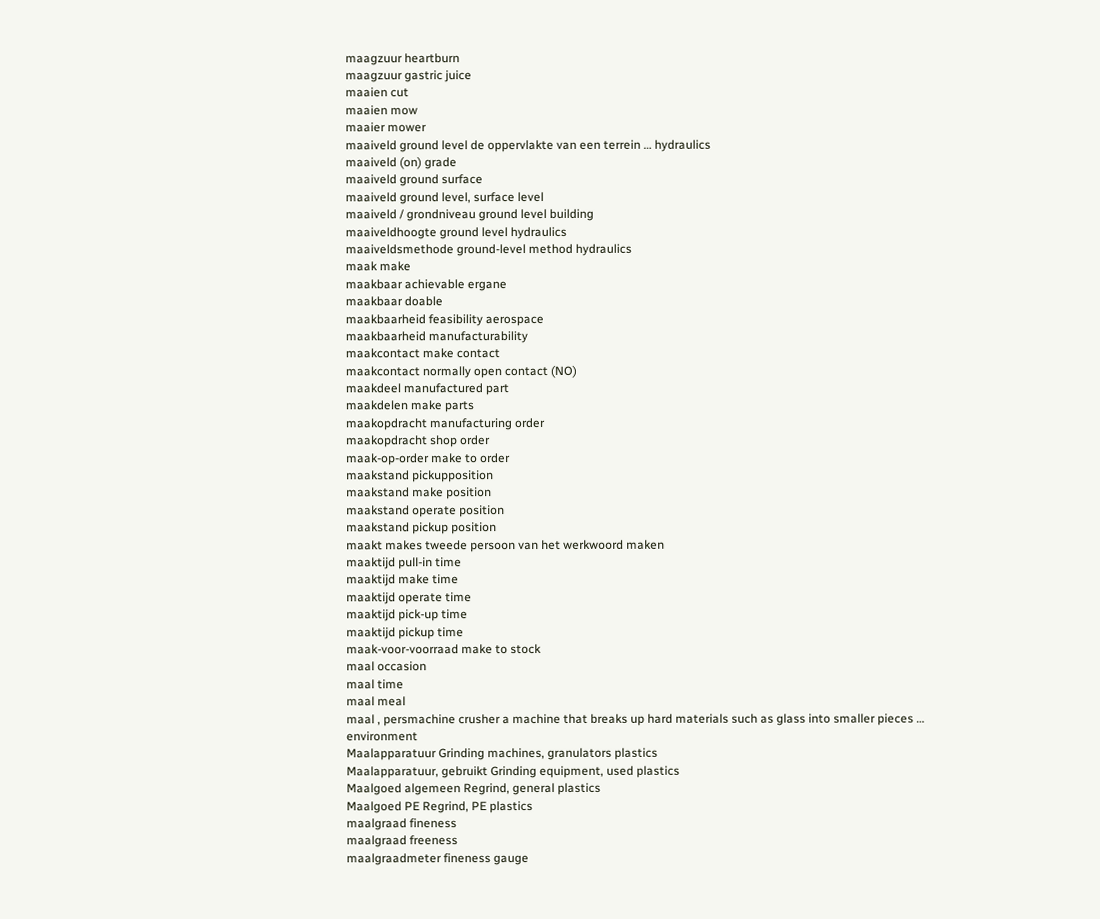maagzuur heartburn
maagzuur gastric juice
maaien cut
maaien mow
maaier mower
maaiveld ground level de oppervlakte van een terrein … hydraulics
maaiveld (on) grade
maaiveld ground surface
maaiveld ground level, surface level
maaiveld / grondniveau ground level building
maaiveldhoogte ground level hydraulics
maaiveldsmethode ground-level method hydraulics
maak make
maakbaar achievable ergane
maakbaar doable
maakbaarheid feasibility aerospace
maakbaarheid manufacturability
maakcontact make contact
maakcontact normally open contact (NO)
maakdeel manufactured part
maakdelen make parts
maakopdracht manufacturing order
maakopdracht shop order
maak-op-order make to order
maakstand pickupposition
maakstand make position
maakstand operate position
maakstand pickup position
maakt makes tweede persoon van het werkwoord maken
maaktijd pull-in time
maaktijd make time
maaktijd operate time
maaktijd pick-up time
maaktijd pickup time
maak-voor-voorraad make to stock
maal occasion
maal time
maal meal
maal , persmachine crusher a machine that breaks up hard materials such as glass into smaller pieces … environment
Maalapparatuur Grinding machines, granulators plastics
Maalapparatuur, gebruikt Grinding equipment, used plastics
Maalgoed algemeen Regrind, general plastics
Maalgoed PE Regrind, PE plastics
maalgraad fineness
maalgraad freeness
maalgraadmeter fineness gauge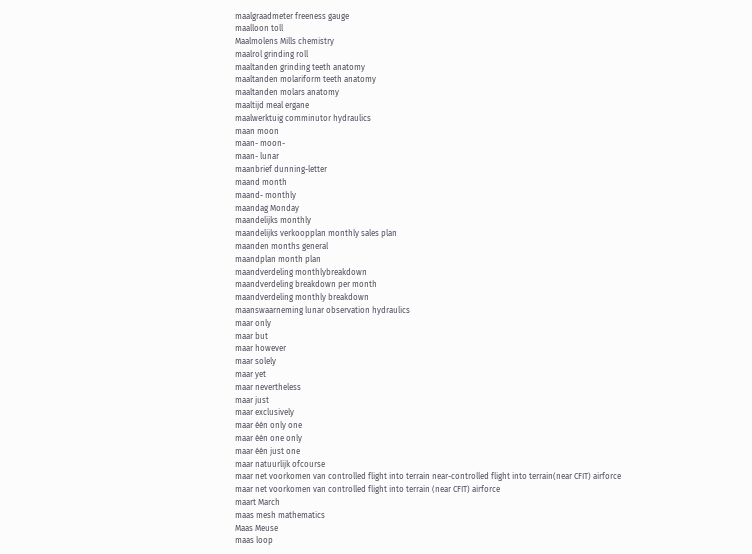maalgraadmeter freeness gauge
maalloon toll
Maalmolens Mills chemistry
maalrol grinding roll
maaltanden grinding teeth anatomy
maaltanden molariform teeth anatomy
maaltanden molars anatomy
maaltijd meal ergane
maalwerktuig comminutor hydraulics
maan moon
maan- moon-
maan- lunar
maanbrief dunning-letter
maand month
maand- monthly
maandag Monday
maandelijks monthly
maandelijks verkoopplan monthly sales plan
maanden months general
maandplan month plan
maandverdeling monthlybreakdown
maandverdeling breakdown per month
maandverdeling monthly breakdown
maanswaarneming lunar observation hydraulics
maar only
maar but
maar however
maar solely
maar yet
maar nevertheless
maar just
maar exclusively
maar één only one
maar één one only
maar één just one
maar natuurlijk ofcourse
maar net voorkomen van controlled flight into terrain near-controlled flight into terrain(near CFIT) airforce
maar net voorkomen van controlled flight into terrain (near CFIT) airforce
maart March
maas mesh mathematics
Maas Meuse
maas loop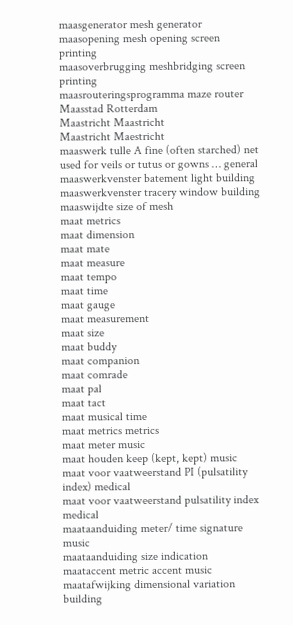maasgenerator mesh generator
maasopening mesh opening screen printing
maasoverbrugging meshbridging screen printing
maasrouteringsprogramma maze router
Maasstad Rotterdam
Maastricht Maastricht
Maastricht Maestricht
maaswerk tulle A fine (often starched) net used for veils or tutus or gowns … general
maaswerkvenster batement light building
maaswerkvenster tracery window building
maaswijdte size of mesh
maat metrics
maat dimension
maat mate
maat measure
maat tempo
maat time
maat gauge
maat measurement
maat size
maat buddy
maat companion
maat comrade
maat pal
maat tact
maat musical time
maat metrics metrics
maat meter music
maat houden keep (kept, kept) music
maat voor vaatweerstand PI (pulsatility index) medical
maat voor vaatweerstand pulsatility index medical
maataanduiding meter/ time signature music
maataanduiding size indication
maataccent metric accent music
maatafwijking dimensional variation building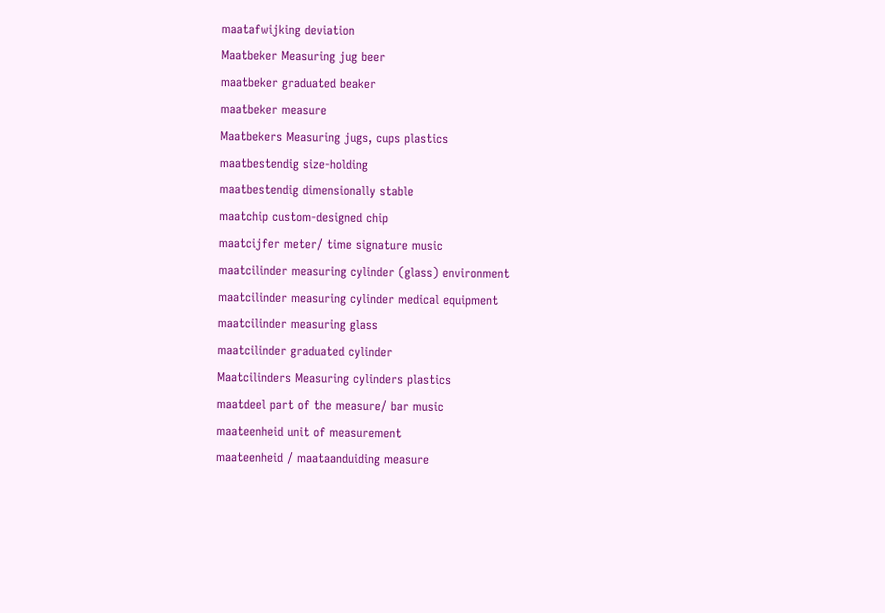maatafwijking deviation
Maatbeker Measuring jug beer
maatbeker graduated beaker
maatbeker measure
Maatbekers Measuring jugs, cups plastics
maatbestendig size-holding
maatbestendig dimensionally stable
maatchip custom-designed chip
maatcijfer meter/ time signature music
maatcilinder measuring cylinder (glass) environment
maatcilinder measuring cylinder medical equipment
maatcilinder measuring glass
maatcilinder graduated cylinder
Maatcilinders Measuring cylinders plastics
maatdeel part of the measure/ bar music
maateenheid unit of measurement
maateenheid / maataanduiding measure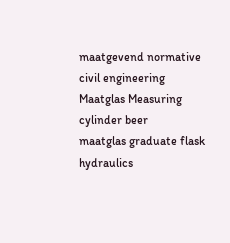maatgevend normative civil engineering
Maatglas Measuring cylinder beer
maatglas graduate flask hydraulics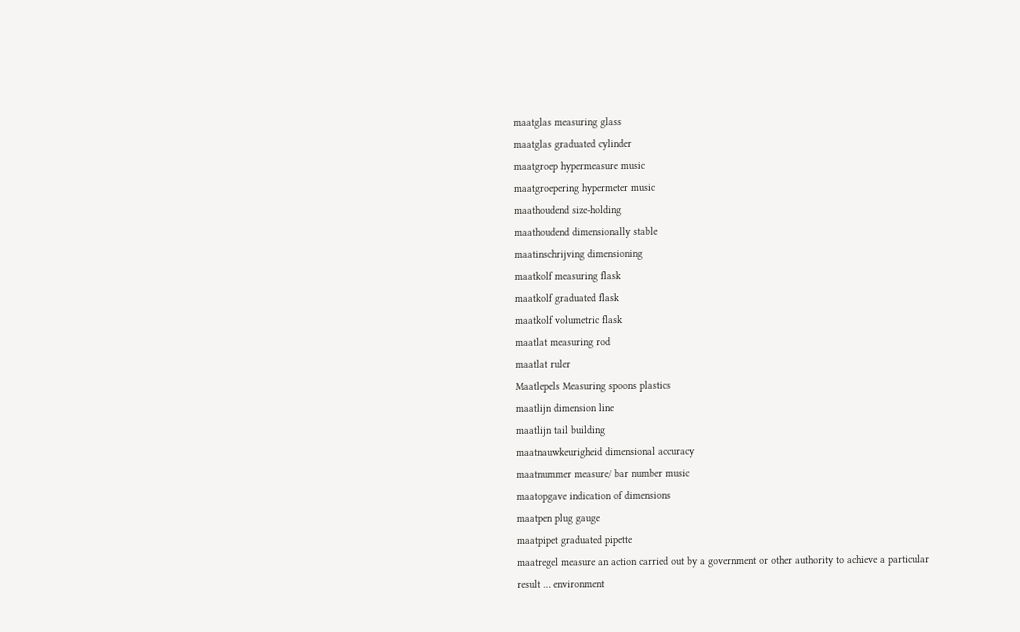maatglas measuring glass
maatglas graduated cylinder
maatgroep hypermeasure music
maatgroepering hypermeter music
maathoudend size-holding
maathoudend dimensionally stable
maatinschrijving dimensioning
maatkolf measuring flask
maatkolf graduated flask
maatkolf volumetric flask
maatlat measuring rod
maatlat ruler
Maatlepels Measuring spoons plastics
maatlijn dimension line
maatlijn tail building
maatnauwkeurigheid dimensional accuracy
maatnummer measure/ bar number music
maatopgave indication of dimensions
maatpen plug gauge
maatpipet graduated pipette
maatregel measure an action carried out by a government or other authority to achieve a particular result … environment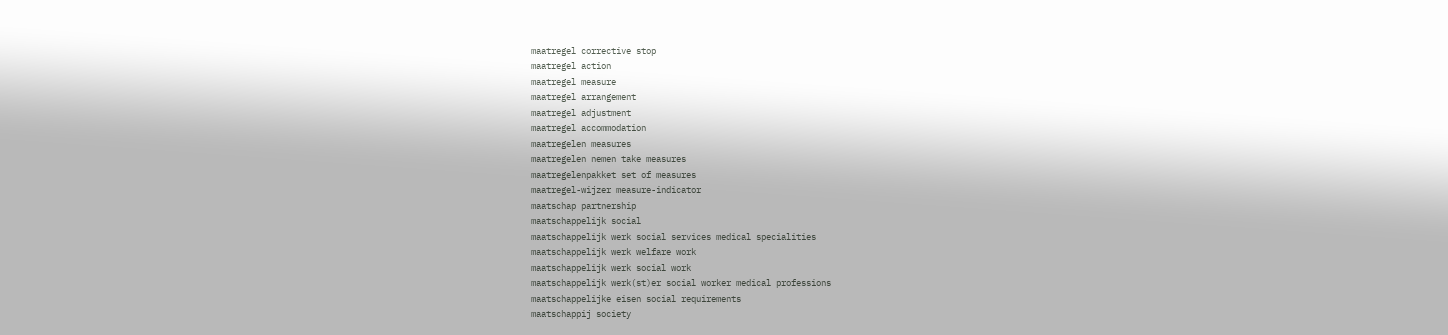maatregel corrective stop
maatregel action
maatregel measure
maatregel arrangement
maatregel adjustment
maatregel accommodation
maatregelen measures
maatregelen nemen take measures
maatregelenpakket set of measures
maatregel-wijzer measure-indicator
maatschap partnership
maatschappelijk social
maatschappelijk werk social services medical specialities
maatschappelijk werk welfare work
maatschappelijk werk social work
maatschappelijk werk(st)er social worker medical professions
maatschappelijke eisen social requirements
maatschappij society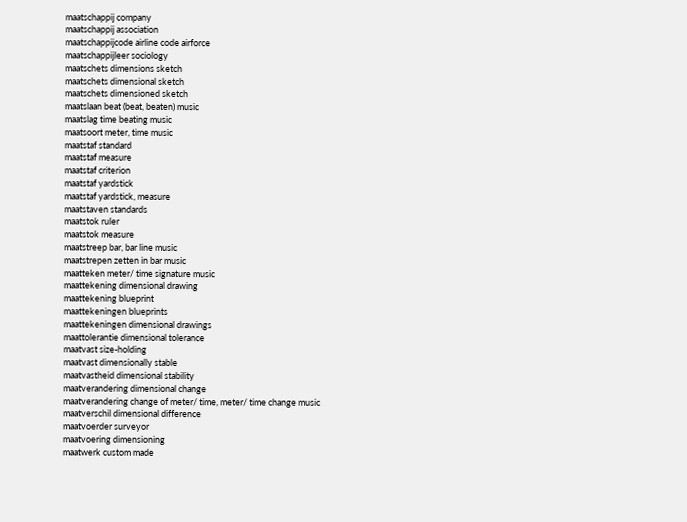maatschappij company
maatschappij association
maatschappijcode airline code airforce
maatschappijleer sociology
maatschets dimensions sketch
maatschets dimensional sketch
maatschets dimensioned sketch
maatslaan beat (beat, beaten) music
maatslag time beating music
maatsoort meter, time music
maatstaf standard
maatstaf measure
maatstaf criterion
maatstaf yardstick
maatstaf yardstick, measure
maatstaven standards
maatstok ruler
maatstok measure
maatstreep bar, bar line music
maatstrepen zetten in bar music
maatteken meter/ time signature music
maattekening dimensional drawing
maattekening blueprint
maattekeningen blueprints
maattekeningen dimensional drawings
maattolerantie dimensional tolerance
maatvast size-holding
maatvast dimensionally stable
maatvastheid dimensional stability
maatverandering dimensional change
maatverandering change of meter/ time, meter/ time change music
maatverschil dimensional difference
maatvoerder surveyor
maatvoering dimensioning
maatwerk custom made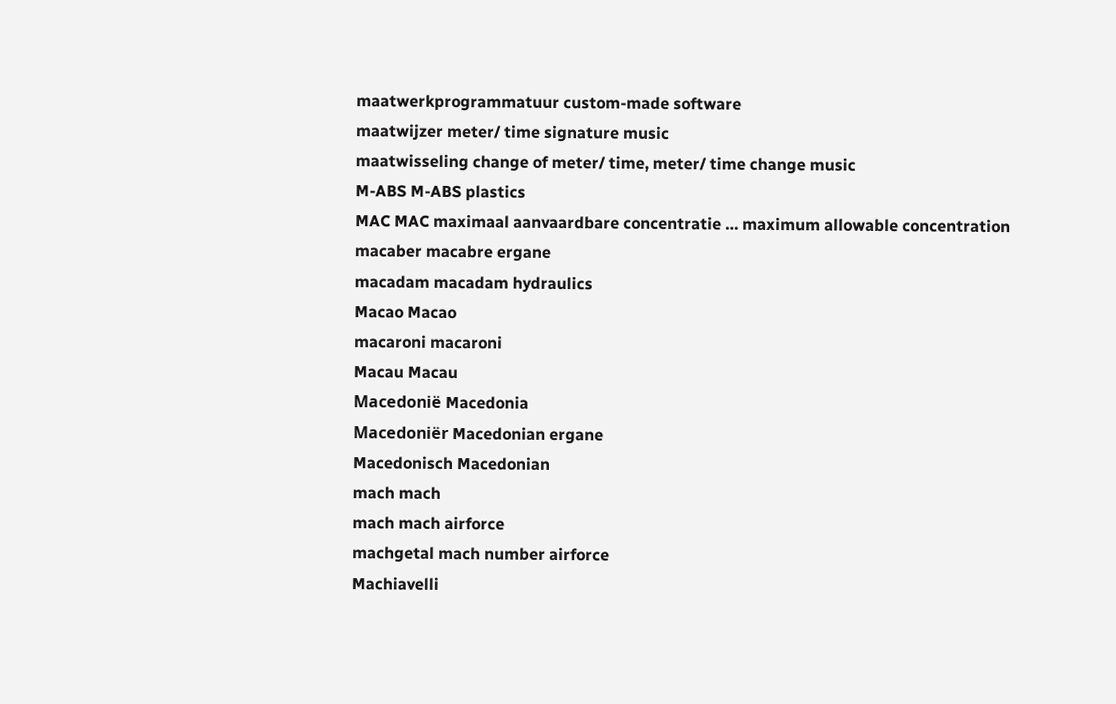maatwerkprogrammatuur custom-made software
maatwijzer meter/ time signature music
maatwisseling change of meter/ time, meter/ time change music
M-ABS M-ABS plastics
MAC MAC maximaal aanvaardbare concentratie … maximum allowable concentration
macaber macabre ergane
macadam macadam hydraulics
Macao Macao
macaroni macaroni
Macau Macau
Macedonië Macedonia
Macedoniër Macedonian ergane
Macedonisch Macedonian
mach mach
mach mach airforce
machgetal mach number airforce
Machiavelli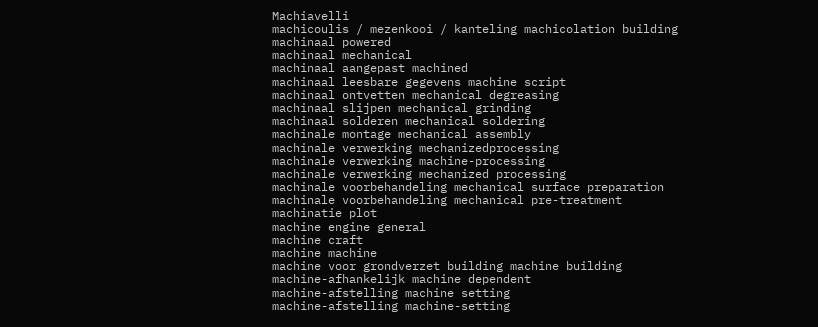Machiavelli
machicoulis / mezenkooi / kanteling machicolation building
machinaal powered
machinaal mechanical
machinaal aangepast machined
machinaal leesbare gegevens machine script
machinaal ontvetten mechanical degreasing
machinaal slijpen mechanical grinding
machinaal solderen mechanical soldering
machinale montage mechanical assembly
machinale verwerking mechanizedprocessing
machinale verwerking machine-processing
machinale verwerking mechanized processing
machinale voorbehandeling mechanical surface preparation
machinale voorbehandeling mechanical pre-treatment
machinatie plot
machine engine general
machine craft
machine machine
machine voor grondverzet building machine building
machine-afhankelijk machine dependent
machine-afstelling machine setting
machine-afstelling machine-setting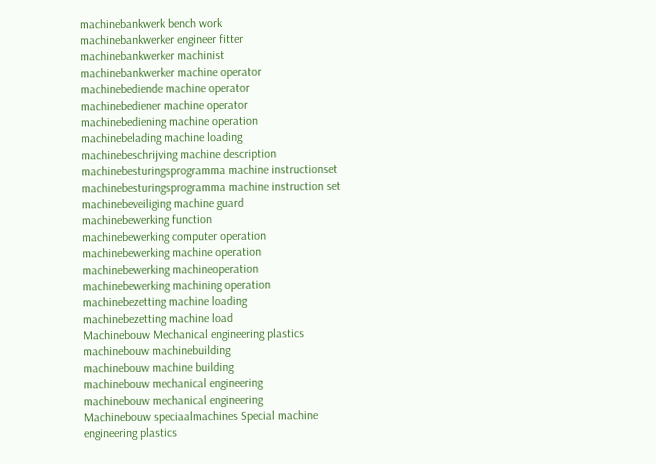machinebankwerk bench work
machinebankwerker engineer fitter
machinebankwerker machinist
machinebankwerker machine operator
machinebediende machine operator
machinebediener machine operator
machinebediening machine operation
machinebelading machine loading
machinebeschrijving machine description
machinebesturingsprogramma machine instructionset
machinebesturingsprogramma machine instruction set
machinebeveiliging machine guard
machinebewerking function
machinebewerking computer operation
machinebewerking machine operation
machinebewerking machineoperation
machinebewerking machining operation
machinebezetting machine loading
machinebezetting machine load
Machinebouw Mechanical engineering plastics
machinebouw machinebuilding
machinebouw machine building
machinebouw mechanical engineering
machinebouw mechanical engineering
Machinebouw speciaalmachines Special machine engineering plastics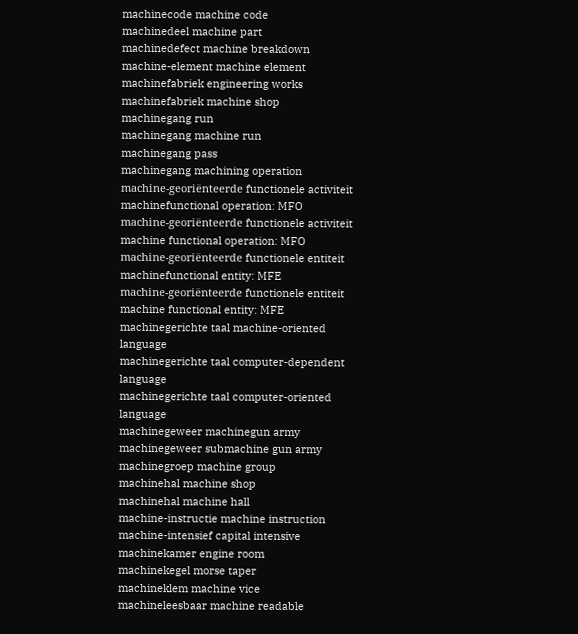machinecode machine code
machinedeel machine part
machinedefect machine breakdown
machine-element machine element
machinefabriek engineering works
machinefabriek machine shop
machinegang run
machinegang machine run
machinegang pass
machinegang machining operation
machine-georiënteerde functionele activiteit machinefunctional operation: MFO
machine-georiënteerde functionele activiteit machine functional operation: MFO
machine-georiënteerde functionele entiteit machinefunctional entity: MFE
machine-georiënteerde functionele entiteit machine functional entity: MFE
machinegerichte taal machine-oriented language
machinegerichte taal computer-dependent language
machinegerichte taal computer-oriented language
machinegeweer machinegun army
machinegeweer submachine gun army
machinegroep machine group
machinehal machine shop
machinehal machine hall
machine-instructie machine instruction
machine-intensief capital intensive
machinekamer engine room
machinekegel morse taper
machineklem machine vice
machineleesbaar machine readable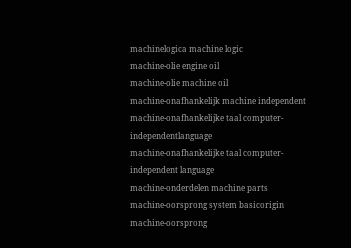machinelogica machine logic
machine-olie engine oil
machine-olie machine oil
machine-onafhankelijk machine independent
machine-onafhankelijke taal computer-independentlanguage
machine-onafhankelijke taal computer-independent language
machine-onderdelen machine parts
machine-oorsprong system basicorigin
machine-oorsprong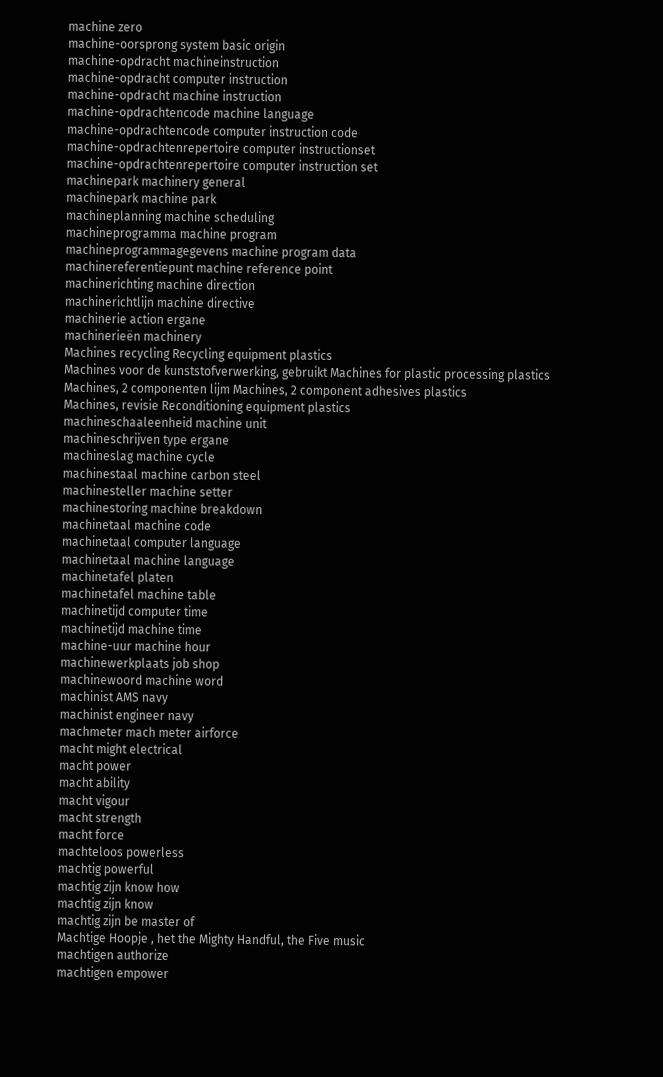machine zero
machine-oorsprong system basic origin
machine-opdracht machineinstruction
machine-opdracht computer instruction
machine-opdracht machine instruction
machine-opdrachtencode machine language
machine-opdrachtencode computer instruction code
machine-opdrachtenrepertoire computer instructionset
machine-opdrachtenrepertoire computer instruction set
machinepark machinery general
machinepark machine park
machineplanning machine scheduling
machineprogramma machine program
machineprogrammagegevens machine program data
machinereferentiepunt machine reference point
machinerichting machine direction
machinerichtlijn machine directive
machinerie action ergane
machinerieën machinery
Machines recycling Recycling equipment plastics
Machines voor de kunststofverwerking, gebruikt Machines for plastic processing plastics
Machines, 2 componenten lijm Machines, 2 component adhesives plastics
Machines, revisie Reconditioning equipment plastics
machineschaaleenheid machine unit
machineschrijven type ergane
machineslag machine cycle
machinestaal machine carbon steel
machinesteller machine setter
machinestoring machine breakdown
machinetaal machine code
machinetaal computer language
machinetaal machine language
machinetafel platen
machinetafel machine table
machinetijd computer time
machinetijd machine time
machine-uur machine hour
machinewerkplaats job shop
machinewoord machine word
machinist AMS navy
machinist engineer navy
machmeter mach meter airforce
macht might electrical
macht power
macht ability
macht vigour
macht strength
macht force
machteloos powerless
machtig powerful
machtig zijn know how
machtig zijn know
machtig zijn be master of
Machtige Hoopje , het the Mighty Handful, the Five music
machtigen authorize
machtigen empower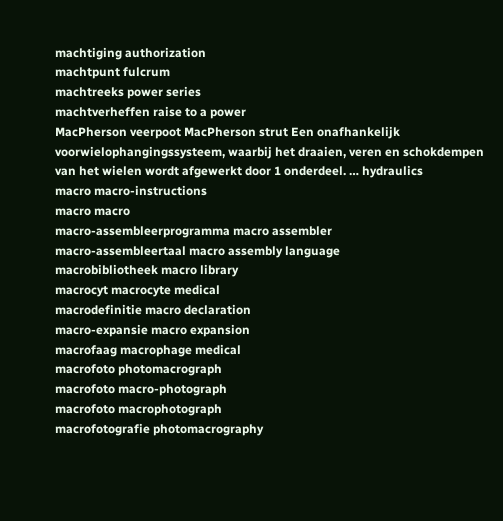machtiging authorization
machtpunt fulcrum
machtreeks power series
machtverheffen raise to a power
MacPherson veerpoot MacPherson strut Een onafhankelijk voorwielophangingssysteem, waarbij het draaien, veren en schokdempen van het wielen wordt afgewerkt door 1 onderdeel. … hydraulics
macro macro-instructions
macro macro
macro-assembleerprogramma macro assembler
macro-assembleertaal macro assembly language
macrobibliotheek macro library
macrocyt macrocyte medical
macrodefinitie macro declaration
macro-expansie macro expansion
macrofaag macrophage medical
macrofoto photomacrograph
macrofoto macro-photograph
macrofoto macrophotograph
macrofotografie photomacrography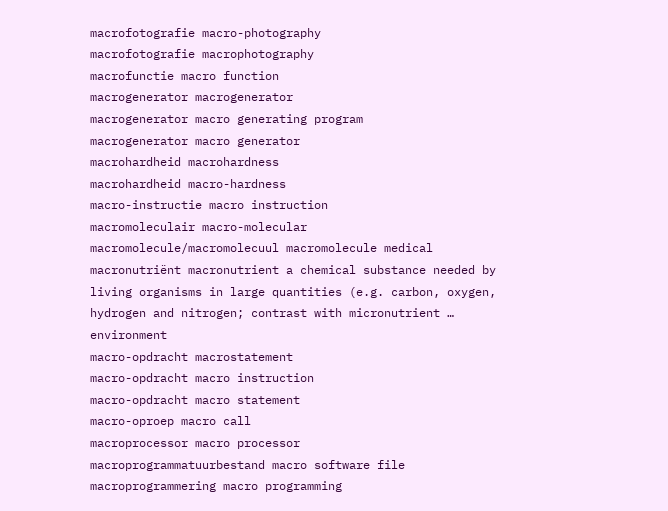macrofotografie macro-photography
macrofotografie macrophotography
macrofunctie macro function
macrogenerator macrogenerator
macrogenerator macro generating program
macrogenerator macro generator
macrohardheid macrohardness
macrohardheid macro-hardness
macro-instructie macro instruction
macromoleculair macro-molecular
macromolecule/macromolecuul macromolecule medical
macronutriënt macronutrient a chemical substance needed by living organisms in large quantities (e.g. carbon, oxygen, hydrogen and nitrogen; contrast with micronutrient … environment
macro-opdracht macrostatement
macro-opdracht macro instruction
macro-opdracht macro statement
macro-oproep macro call
macroprocessor macro processor
macroprogrammatuurbestand macro software file
macroprogrammering macro programming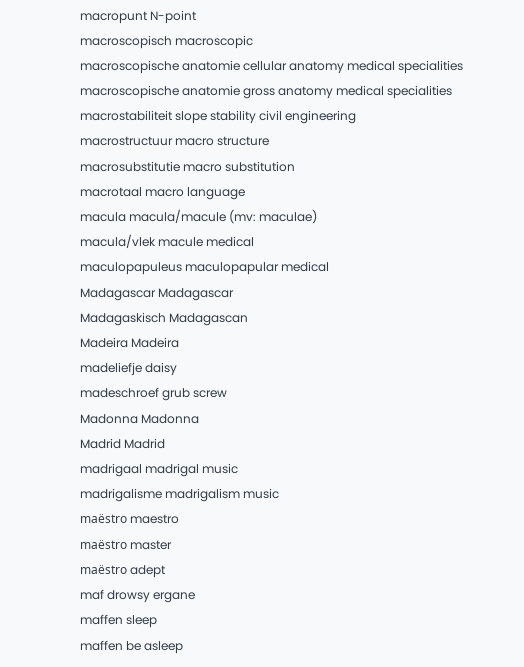macropunt N-point
macroscopisch macroscopic
macroscopische anatomie cellular anatomy medical specialities
macroscopische anatomie gross anatomy medical specialities
macrostabiliteit slope stability civil engineering
macrostructuur macro structure
macrosubstitutie macro substitution
macrotaal macro language
macula macula/macule (mv: maculae)
macula/vlek macule medical
maculopapuleus maculopapular medical
Madagascar Madagascar
Madagaskisch Madagascan
Madeira Madeira
madeliefje daisy
madeschroef grub screw
Madonna Madonna
Madrid Madrid
madrigaal madrigal music
madrigalisme madrigalism music
maëstro maestro
maëstro master
maëstro adept
maf drowsy ergane
maffen sleep
maffen be asleep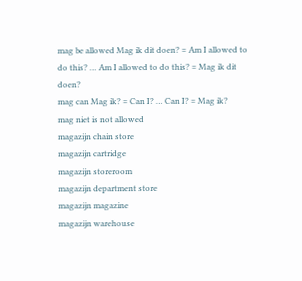mag be allowed Mag ik dit doen? = Am I allowed to do this? … Am I allowed to do this? = Mag ik dit doen?
mag can Mag ik? = Can I? … Can I? = Mag ik?
mag niet is not allowed
magazijn chain store
magazijn cartridge
magazijn storeroom
magazijn department store
magazijn magazine
magazijn warehouse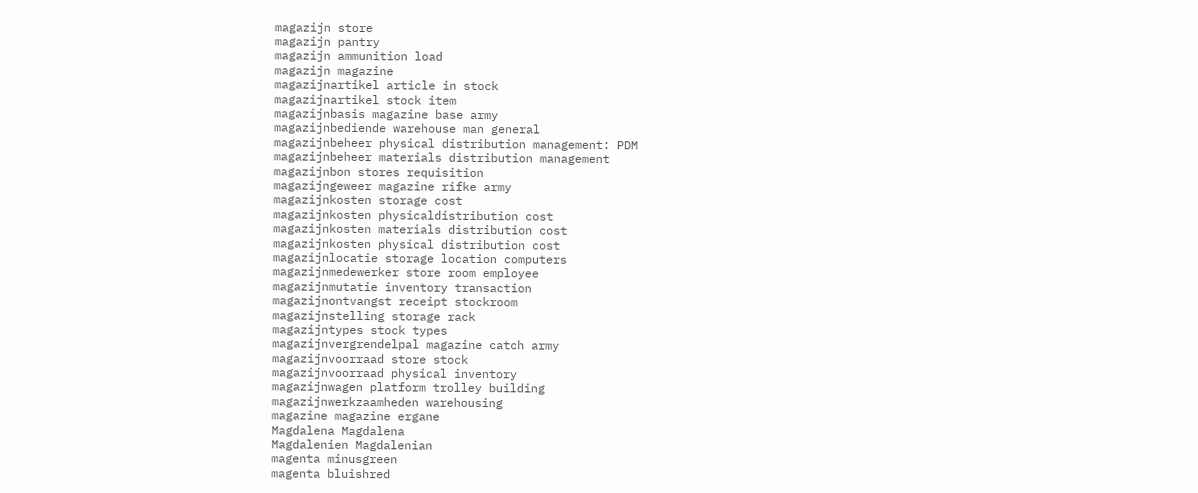magazijn store
magazijn pantry
magazijn ammunition load
magazijn magazine
magazijnartikel article in stock
magazijnartikel stock item
magazijnbasis magazine base army
magazijnbediende warehouse man general
magazijnbeheer physical distribution management: PDM
magazijnbeheer materials distribution management
magazijnbon stores requisition
magazijngeweer magazine rifke army
magazijnkosten storage cost
magazijnkosten physicaldistribution cost
magazijnkosten materials distribution cost
magazijnkosten physical distribution cost
magazijnlocatie storage location computers
magazijnmedewerker store room employee
magazijnmutatie inventory transaction
magazijnontvangst receipt stockroom
magazijnstelling storage rack
magazijntypes stock types
magazijnvergrendelpal magazine catch army
magazijnvoorraad store stock
magazijnvoorraad physical inventory
magazijnwagen platform trolley building
magazijnwerkzaamheden warehousing
magazine magazine ergane
Magdalena Magdalena
Magdalenien Magdalenian
magenta minusgreen
magenta bluishred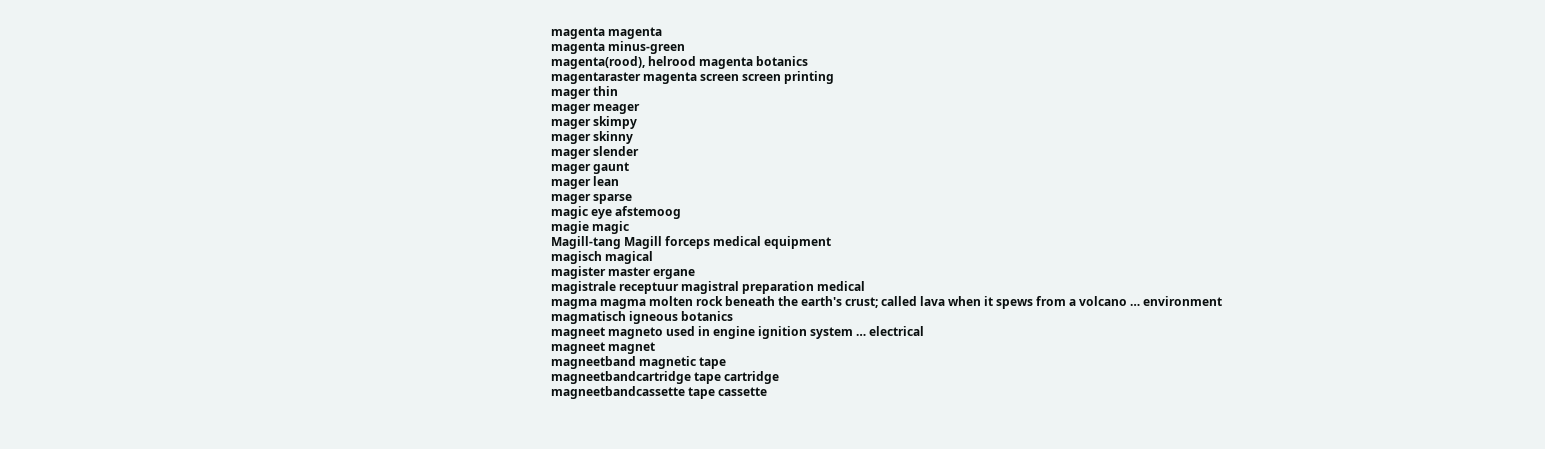magenta magenta
magenta minus-green
magenta(rood), helrood magenta botanics
magentaraster magenta screen screen printing
mager thin
mager meager
mager skimpy
mager skinny
mager slender
mager gaunt
mager lean
mager sparse
magic eye afstemoog
magie magic
Magill-tang Magill forceps medical equipment
magisch magical
magister master ergane
magistrale receptuur magistral preparation medical
magma magma molten rock beneath the earth's crust; called lava when it spews from a volcano … environment
magmatisch igneous botanics
magneet magneto used in engine ignition system … electrical
magneet magnet
magneetband magnetic tape
magneetbandcartridge tape cartridge
magneetbandcassette tape cassette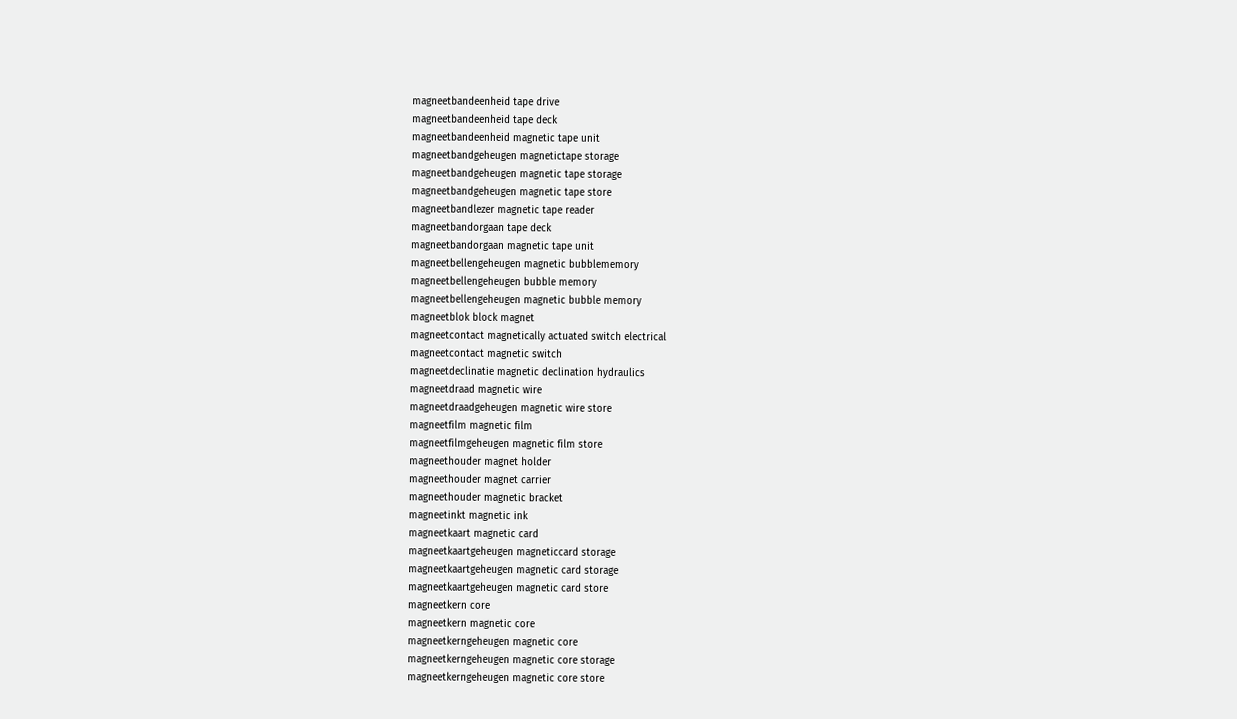magneetbandeenheid tape drive
magneetbandeenheid tape deck
magneetbandeenheid magnetic tape unit
magneetbandgeheugen magnetictape storage
magneetbandgeheugen magnetic tape storage
magneetbandgeheugen magnetic tape store
magneetbandlezer magnetic tape reader
magneetbandorgaan tape deck
magneetbandorgaan magnetic tape unit
magneetbellengeheugen magnetic bubblememory
magneetbellengeheugen bubble memory
magneetbellengeheugen magnetic bubble memory
magneetblok block magnet
magneetcontact magnetically actuated switch electrical
magneetcontact magnetic switch
magneetdeclinatie magnetic declination hydraulics
magneetdraad magnetic wire
magneetdraadgeheugen magnetic wire store
magneetfilm magnetic film
magneetfilmgeheugen magnetic film store
magneethouder magnet holder
magneethouder magnet carrier
magneethouder magnetic bracket
magneetinkt magnetic ink
magneetkaart magnetic card
magneetkaartgeheugen magneticcard storage
magneetkaartgeheugen magnetic card storage
magneetkaartgeheugen magnetic card store
magneetkern core
magneetkern magnetic core
magneetkerngeheugen magnetic core
magneetkerngeheugen magnetic core storage
magneetkerngeheugen magnetic core store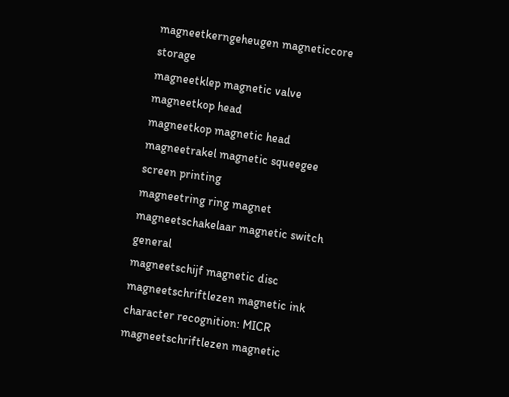magneetkerngeheugen magneticcore storage
magneetklep magnetic valve
magneetkop head
magneetkop magnetic head
magneetrakel magnetic squeegee screen printing
magneetring ring magnet
magneetschakelaar magnetic switch general
magneetschijf magnetic disc
magneetschriftlezen magnetic ink character recognition: MICR
magneetschriftlezen magnetic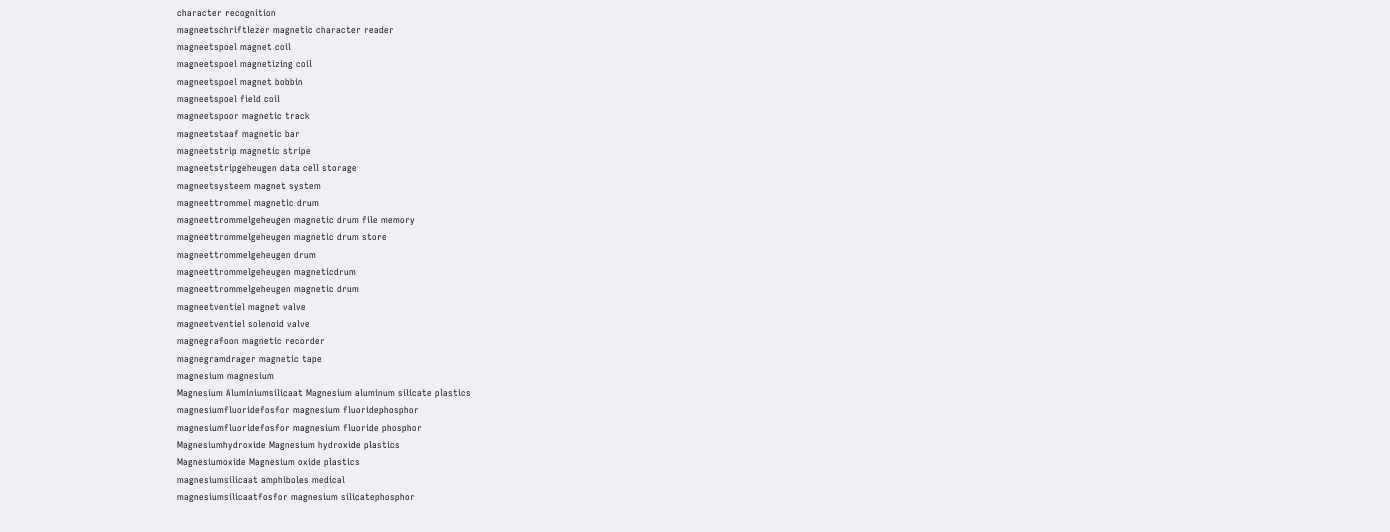character recognition
magneetschriftlezer magnetic character reader
magneetspoel magnet coil
magneetspoel magnetizing coil
magneetspoel magnet bobbin
magneetspoel field coil
magneetspoor magnetic track
magneetstaaf magnetic bar
magneetstrip magnetic stripe
magneetstripgeheugen data cell storage
magneetsysteem magnet system
magneettrommel magnetic drum
magneettrommelgeheugen magnetic drum file memory
magneettrommelgeheugen magnetic drum store
magneettrommelgeheugen drum
magneettrommelgeheugen magneticdrum
magneettrommelgeheugen magnetic drum
magneetventiel magnet valve
magneetventiel solenoid valve
magnegrafoon magnetic recorder
magnegramdrager magnetic tape
magnesium magnesium
Magnesium Aluminiumsilicaat Magnesium aluminum silicate plastics
magnesiumfluoridefosfor magnesium fluoridephosphor
magnesiumfluoridefosfor magnesium fluoride phosphor
Magnesiumhydroxide Magnesium hydroxide plastics
Magnesiumoxide Magnesium oxide plastics
magnesiumsilicaat amphiboles medical
magnesiumsilicaatfosfor magnesium silicatephosphor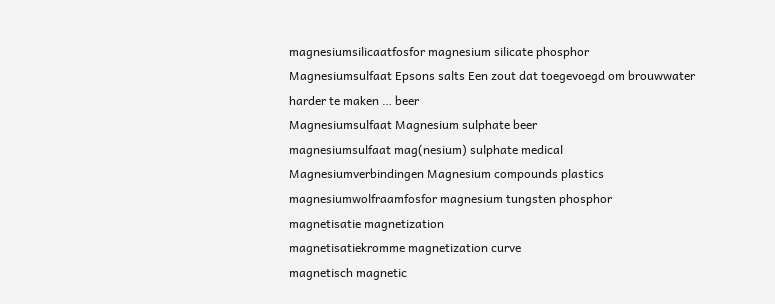magnesiumsilicaatfosfor magnesium silicate phosphor
Magnesiumsulfaat Epsons salts Een zout dat toegevoegd om brouwwater harder te maken … beer
Magnesiumsulfaat Magnesium sulphate beer
magnesiumsulfaat mag(nesium) sulphate medical
Magnesiumverbindingen Magnesium compounds plastics
magnesiumwolfraamfosfor magnesium tungsten phosphor
magnetisatie magnetization
magnetisatiekromme magnetization curve
magnetisch magnetic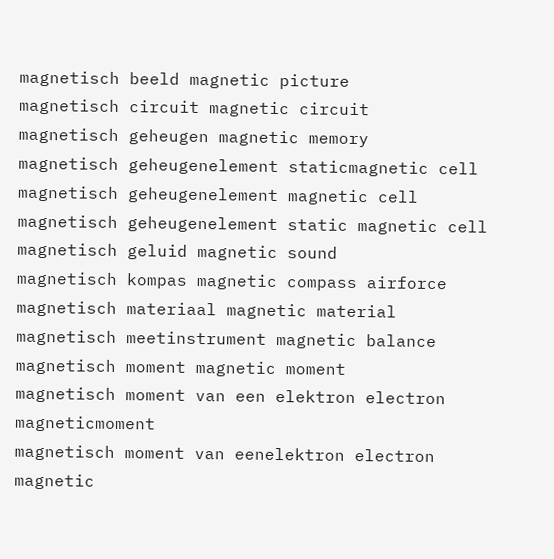magnetisch beeld magnetic picture
magnetisch circuit magnetic circuit
magnetisch geheugen magnetic memory
magnetisch geheugenelement staticmagnetic cell
magnetisch geheugenelement magnetic cell
magnetisch geheugenelement static magnetic cell
magnetisch geluid magnetic sound
magnetisch kompas magnetic compass airforce
magnetisch materiaal magnetic material
magnetisch meetinstrument magnetic balance
magnetisch moment magnetic moment
magnetisch moment van een elektron electron magneticmoment
magnetisch moment van eenelektron electron magnetic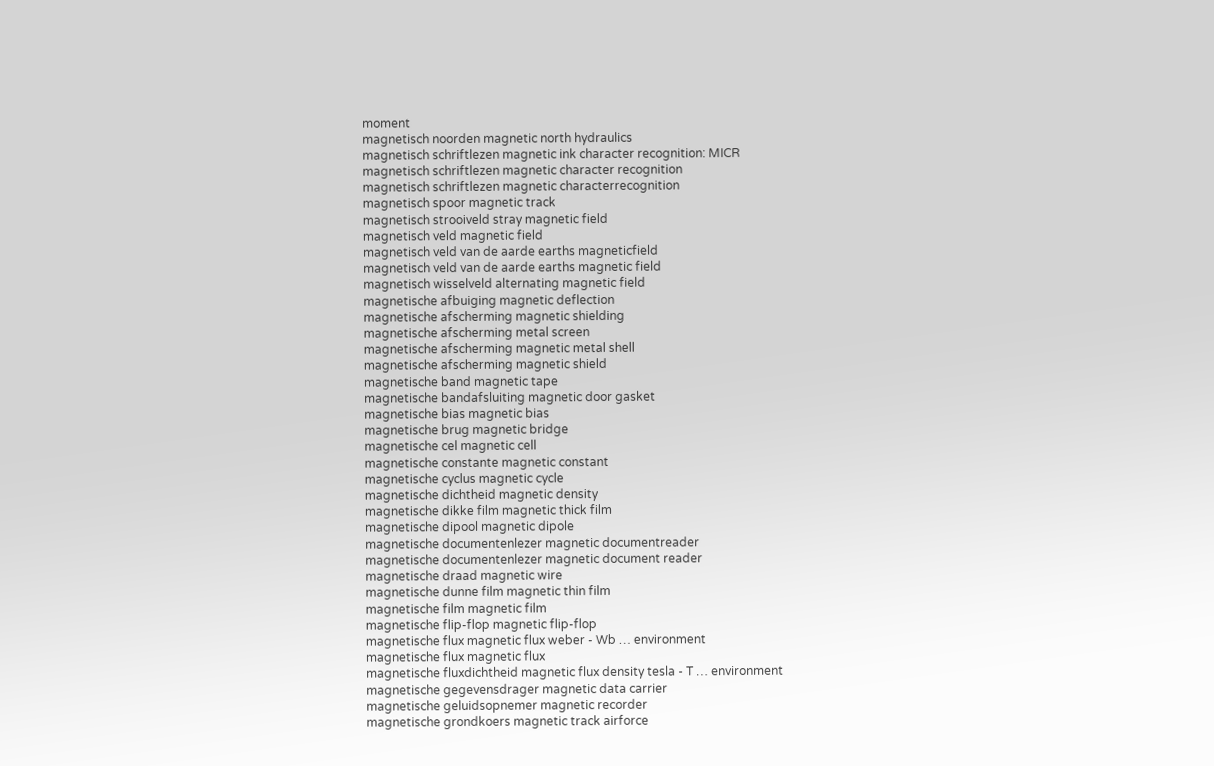moment
magnetisch noorden magnetic north hydraulics
magnetisch schriftlezen magnetic ink character recognition: MICR
magnetisch schriftlezen magnetic character recognition
magnetisch schriftlezen magnetic characterrecognition
magnetisch spoor magnetic track
magnetisch strooiveld stray magnetic field
magnetisch veld magnetic field
magnetisch veld van de aarde earths magneticfield
magnetisch veld van de aarde earths magnetic field
magnetisch wisselveld alternating magnetic field
magnetische afbuiging magnetic deflection
magnetische afscherming magnetic shielding
magnetische afscherming metal screen
magnetische afscherming magnetic metal shell
magnetische afscherming magnetic shield
magnetische band magnetic tape
magnetische bandafsluiting magnetic door gasket
magnetische bias magnetic bias
magnetische brug magnetic bridge
magnetische cel magnetic cell
magnetische constante magnetic constant
magnetische cyclus magnetic cycle
magnetische dichtheid magnetic density
magnetische dikke film magnetic thick film
magnetische dipool magnetic dipole
magnetische documentenlezer magnetic documentreader
magnetische documentenlezer magnetic document reader
magnetische draad magnetic wire
magnetische dunne film magnetic thin film
magnetische film magnetic film
magnetische flip-flop magnetic flip-flop
magnetische flux magnetic flux weber - Wb … environment
magnetische flux magnetic flux
magnetische fluxdichtheid magnetic flux density tesla - T … environment
magnetische gegevensdrager magnetic data carrier
magnetische geluidsopnemer magnetic recorder
magnetische grondkoers magnetic track airforce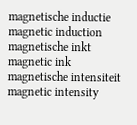magnetische inductie magnetic induction
magnetische inkt magnetic ink
magnetische intensiteit magnetic intensity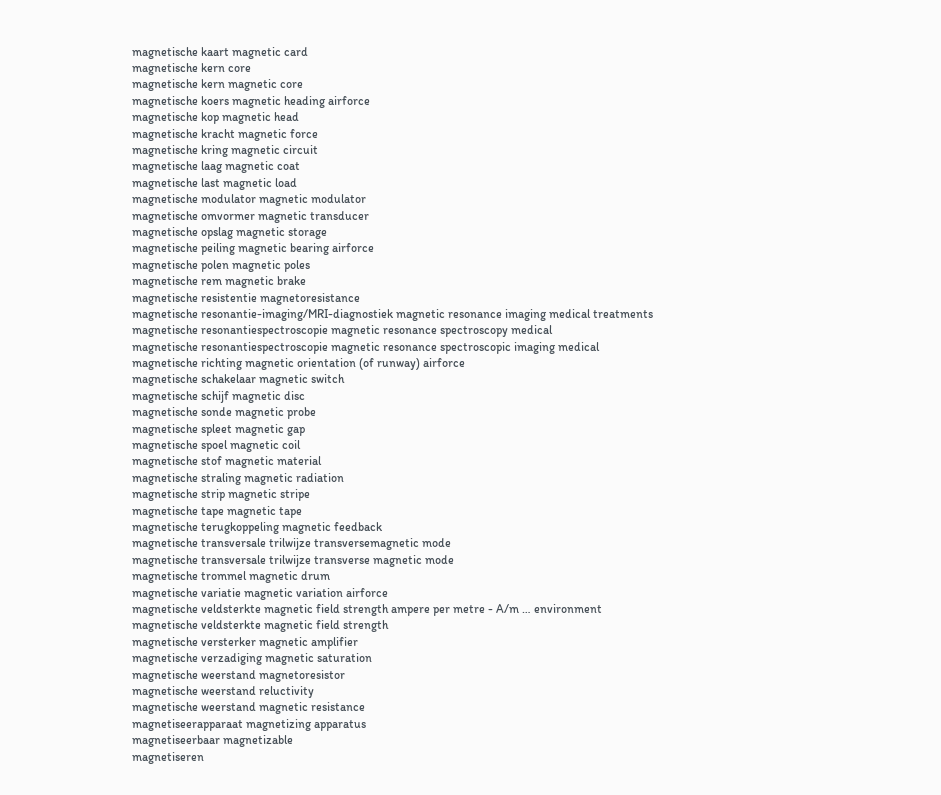magnetische kaart magnetic card
magnetische kern core
magnetische kern magnetic core
magnetische koers magnetic heading airforce
magnetische kop magnetic head
magnetische kracht magnetic force
magnetische kring magnetic circuit
magnetische laag magnetic coat
magnetische last magnetic load
magnetische modulator magnetic modulator
magnetische omvormer magnetic transducer
magnetische opslag magnetic storage
magnetische peiling magnetic bearing airforce
magnetische polen magnetic poles
magnetische rem magnetic brake
magnetische resistentie magnetoresistance
magnetische resonantie-imaging/MRI-diagnostiek magnetic resonance imaging medical treatments
magnetische resonantiespectroscopie magnetic resonance spectroscopy medical
magnetische resonantiespectroscopie magnetic resonance spectroscopic imaging medical
magnetische richting magnetic orientation (of runway) airforce
magnetische schakelaar magnetic switch
magnetische schijf magnetic disc
magnetische sonde magnetic probe
magnetische spleet magnetic gap
magnetische spoel magnetic coil
magnetische stof magnetic material
magnetische straling magnetic radiation
magnetische strip magnetic stripe
magnetische tape magnetic tape
magnetische terugkoppeling magnetic feedback
magnetische transversale trilwijze transversemagnetic mode
magnetische transversale trilwijze transverse magnetic mode
magnetische trommel magnetic drum
magnetische variatie magnetic variation airforce
magnetische veldsterkte magnetic field strength ampere per metre - A/m … environment
magnetische veldsterkte magnetic field strength
magnetische versterker magnetic amplifier
magnetische verzadiging magnetic saturation
magnetische weerstand magnetoresistor
magnetische weerstand reluctivity
magnetische weerstand magnetic resistance
magnetiseerapparaat magnetizing apparatus
magnetiseerbaar magnetizable
magnetiseren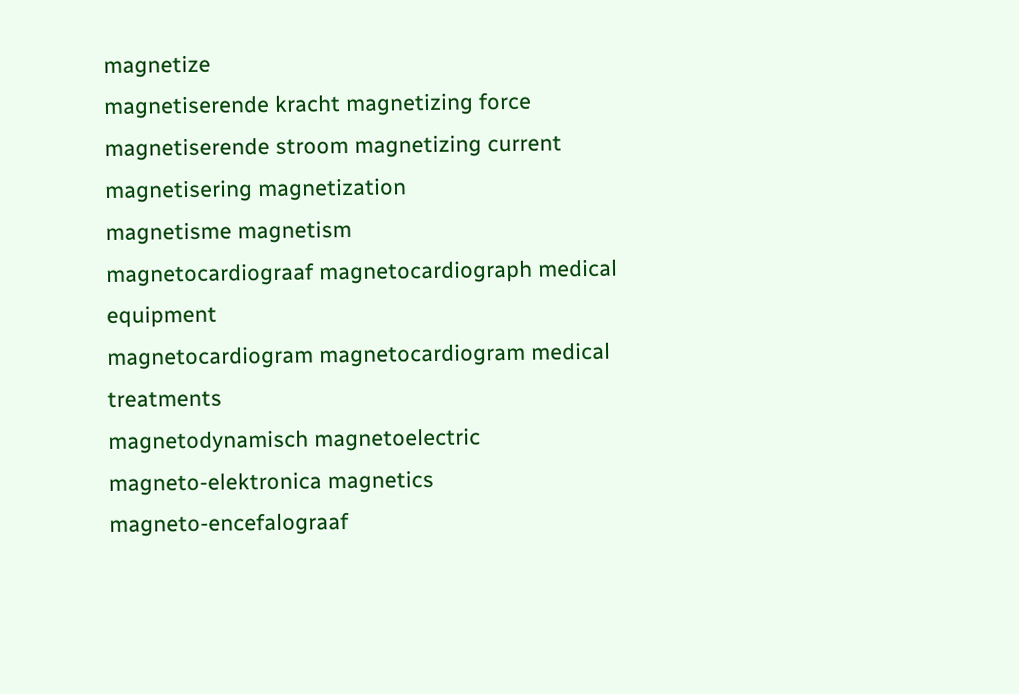magnetize
magnetiserende kracht magnetizing force
magnetiserende stroom magnetizing current
magnetisering magnetization
magnetisme magnetism
magnetocardiograaf magnetocardiograph medical equipment
magnetocardiogram magnetocardiogram medical treatments
magnetodynamisch magnetoelectric
magneto-elektronica magnetics
magneto-encefalograaf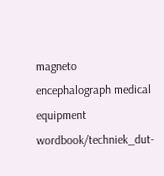magneto encephalograph medical equipment
wordbook/techniek_dut-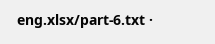eng.xlsx/part-6.txt ·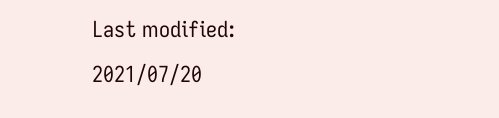Last modified: 2021/07/20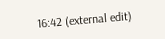16:42 (external edit)